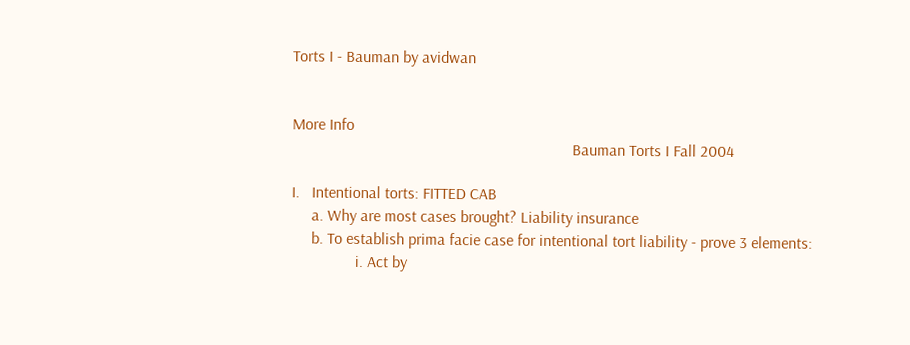Torts I - Bauman by avidwan


More Info
                                                                      Bauman Torts I Fall 2004

I.   Intentional torts: FITTED CAB
     a. Why are most cases brought? Liability insurance
     b. To establish prima facie case for intentional tort liability - prove 3 elements:
                i. Act by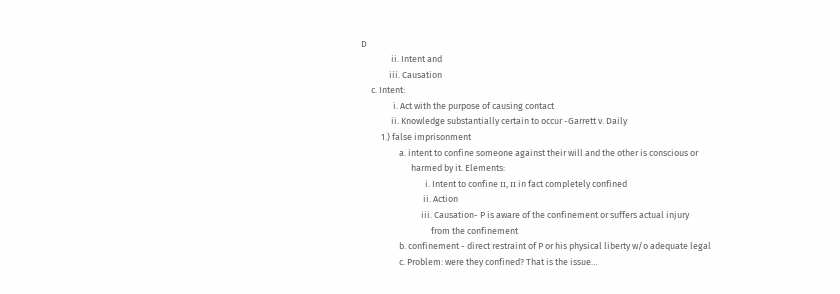D
               ii. Intent and
              iii. Causation
     c. Intent:
                i. Act with the purpose of causing contact
               ii. Knowledge substantially certain to occur -Garrett v. Daily
          1.) false imprisonment
                   a. intent to confine someone against their will and the other is conscious or
                         harmed by it. Elements:
                                i. Intent to confine п, п in fact completely confined
                               ii. Action
                              iii. Causation- P is aware of the confinement or suffers actual injury
                                   from the confinement
                   b. confinement - direct restraint of P or his physical liberty w/o adequate legal
                   c. Problem: were they confined? That is the issue…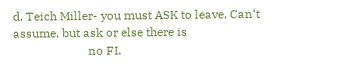d. Teich Miller- you must ASK to leave. Can‘t assume, but ask or else there is
                         no FI.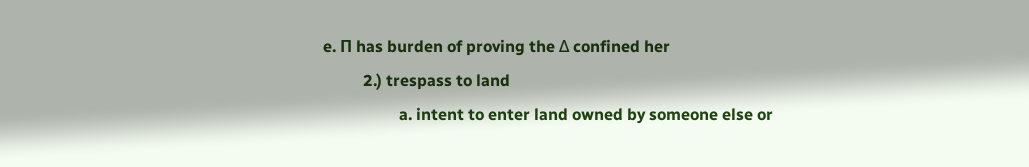e. П has burden of proving the Δ confined her
          2.) trespass to land
                   a. intent to enter land owned by someone else or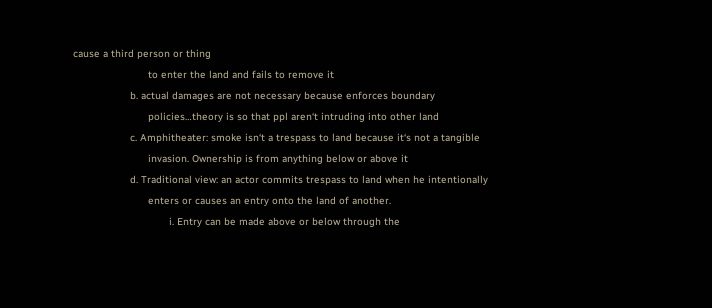cause a third person or thing
                         to enter the land and fails to remove it
                   b. actual damages are not necessary because enforces boundary
                         policies…theory is so that ppl aren‘t intruding into other land
                   c. Amphitheater: smoke isn‘t a trespass to land because it‘s not a tangible
                         invasion. Ownership is from anything below or above it
                   d. Traditional view: an actor commits trespass to land when he intentionally
                         enters or causes an entry onto the land of another.
                                i. Entry can be made above or below through the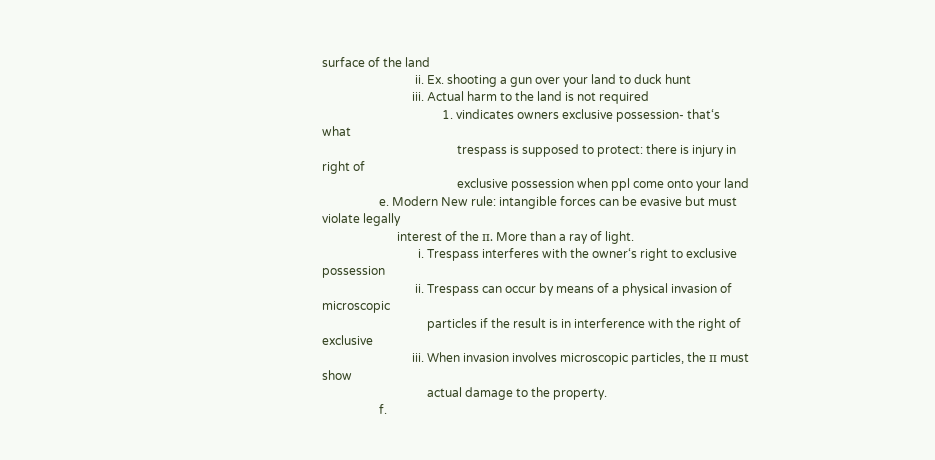surface of the land
                               ii. Ex. shooting a gun over your land to duck hunt
                              iii. Actual harm to the land is not required
                                        1. vindicates owners exclusive possession- that‘s what
                                             trespass is supposed to protect: there is injury in right of
                                             exclusive possession when ppl come onto your land
                   e. Modern New rule: intangible forces can be evasive but must violate legally
                         interest of the п. More than a ray of light.
                                i. Trespass interferes with the owner‘s right to exclusive possession
                               ii. Trespass can occur by means of a physical invasion of microscopic
                                   particles if the result is in interference with the right of exclusive
                              iii. When invasion involves microscopic particles, the п must show
                                   actual damage to the property.
                   f.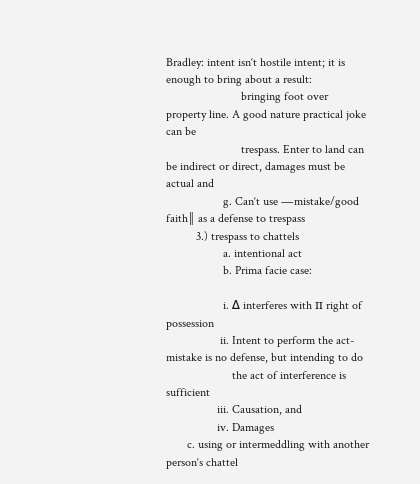Bradley: intent isn‘t hostile intent; it is enough to bring about a result:
                         bringing foot over property line. A good nature practical joke can be
                         trespass. Enter to land can be indirect or direct, damages must be actual and
                   g. Can‘t use ―mistake/good faith‖ as a defense to trespass
          3.) trespass to chattels
                   a. intentional act
                   b. Prima facie case:

                   i. Δ interferes with п right of possession
                  ii. Intent to perform the act- mistake is no defense, but intending to do
                      the act of interference is sufficient
                 iii. Causation, and
                 iv. Damages
       c. using or intermeddling with another person‘s chattel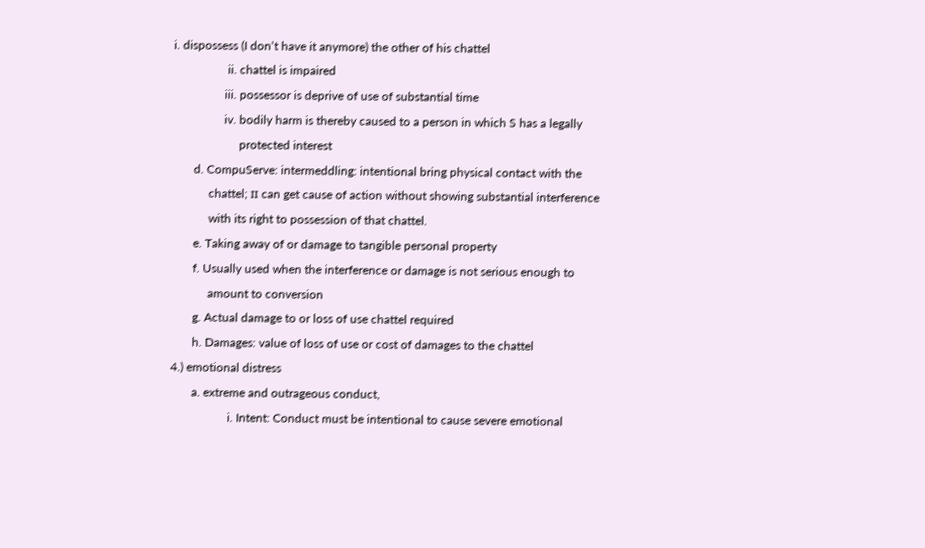i. dispossess (I don‘t have it anymore) the other of his chattel
                  ii. chattel is impaired
                 iii. possessor is deprive of use of substantial time
                 iv. bodily harm is thereby caused to a person in which S has a legally
                      protected interest
       d. CompuServe: intermeddling: intentional bring physical contact with the
            chattel; п can get cause of action without showing substantial interference
            with its right to possession of that chattel.
       e. Taking away of or damage to tangible personal property
       f. Usually used when the interference or damage is not serious enough to
            amount to conversion
       g. Actual damage to or loss of use chattel required
       h. Damages: value of loss of use or cost of damages to the chattel
4.) emotional distress
       a. extreme and outrageous conduct,
                   i. Intent: Conduct must be intentional to cause severe emotional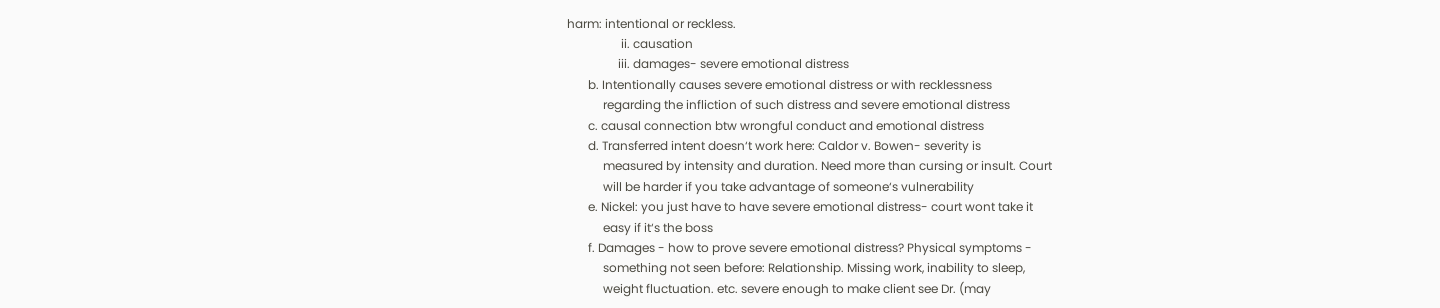harm: intentional or reckless.
                  ii. causation
                 iii. damages- severe emotional distress
       b. Intentionally causes severe emotional distress or with recklessness
            regarding the infliction of such distress and severe emotional distress
       c. causal connection btw wrongful conduct and emotional distress
       d. Transferred intent doesn‘t work here: Caldor v. Bowen- severity is
            measured by intensity and duration. Need more than cursing or insult. Court
            will be harder if you take advantage of someone‘s vulnerability
       e. Nickel: you just have to have severe emotional distress- court wont take it
            easy if it‘s the boss
       f. Damages - how to prove severe emotional distress? Physical symptoms -
            something not seen before: Relationship. Missing work, inability to sleep,
            weight fluctuation. etc. severe enough to make client see Dr. (may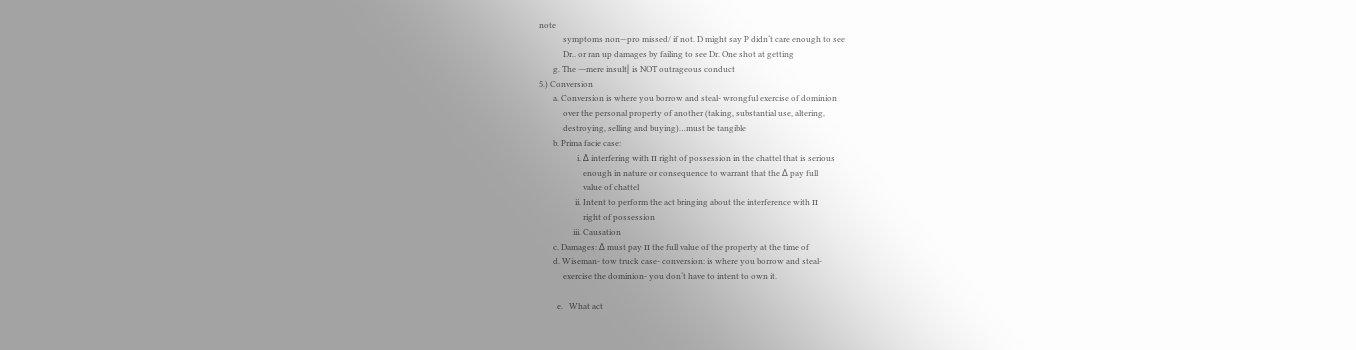note
            symptoms non—pro missed/ if not. D might say P didn‘t care enough to see
            Dr.. or ran up damages by failing to see Dr. One shot at getting
       g. The ―mere insult‖ is NOT outrageous conduct
5.) Conversion
       a. Conversion is where you borrow and steal- wrongful exercise of dominion
            over the personal property of another (taking, substantial use, altering,
            destroying, selling and buying)…must be tangible
       b. Prima facie case:
                   i. Δ interfering with п right of possession in the chattel that is serious
                      enough in nature or consequence to warrant that the Δ pay full
                      value of chattel
                  ii. Intent to perform the act bringing about the interference with п
                      right of possession
                 iii. Causation
       c. Damages: Δ must pay п the full value of the property at the time of
       d. Wiseman- tow truck case- conversion: is where you borrow and steal-
            exercise the dominion- you don‘t have to intent to own it.

         e.   What act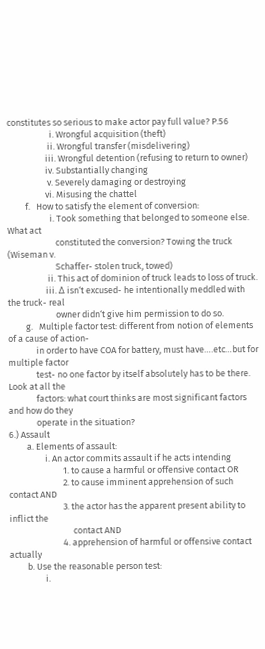constitutes so serious to make actor pay full value? P.56
                     i. Wrongful acquisition (theft)
                    ii. Wrongful transfer (misdelivering)
                   iii. Wrongful detention (refusing to return to owner)
                   iv. Substantially changing
                    v. Severely damaging or destroying
                   vi. Misusing the chattel
         f.   How to satisfy the element of conversion:
                     i. Took something that belonged to someone else. What act
                        constituted the conversion? Towing the truck (Wiseman v.
                        Schaffer- stolen truck, towed)
                    ii. This act of dominion of truck leads to loss of truck.
                   iii. Δ isn‘t excused- he intentionally meddled with the truck- real
                        owner didn‘t give him permission to do so.
         g.   Multiple factor test: different from notion of elements of a cause of action-
              in order to have COA for battery, must have….etc…but for multiple factor
              test- no one factor by itself absolutely has to be there. Look at all the
              factors: what court thinks are most significant factors and how do they
              operate in the situation?
6.) Assault
         a. Elements of assault:
                  i. An actor commits assault if he acts intending
                           1. to cause a harmful or offensive contact OR
                           2. to cause imminent apprehension of such contact AND
                           3. the actor has the apparent present ability to inflict the
                                contact AND
                           4. apprehension of harmful or offensive contact actually
         b. Use the reasonable person test:
                  i.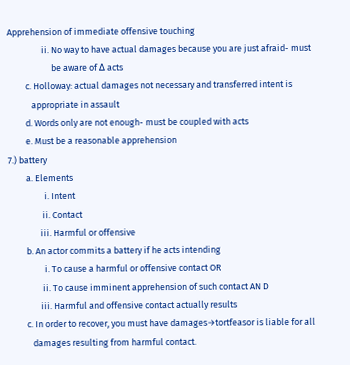Apprehension of immediate offensive touching
                 ii. No way to have actual damages because you are just afraid- must
                      be aware of Δ acts
         c. Holloway: actual damages not necessary and transferred intent is
            appropriate in assault
         d. Words only are not enough- must be coupled with acts
         e. Must be a reasonable apprehension
7.) battery
         a. Elements
                  i. Intent
                 ii. Contact
                iii. Harmful or offensive
         b. An actor commits a battery if he acts intending
                  i. To cause a harmful or offensive contact OR
                 ii. To cause imminent apprehension of such contact AN D
                iii. Harmful and offensive contact actually results
         c. In order to recover, you must have damages→tortfeasor is liable for all
            damages resulting from harmful contact.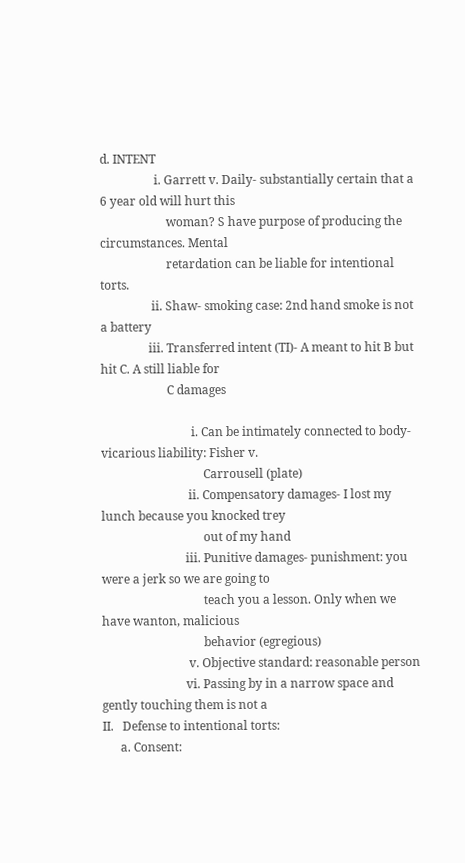d. INTENT
                  i. Garrett v. Daily- substantially certain that a 6 year old will hurt this
                      woman? S have purpose of producing the circumstances. Mental
                      retardation can be liable for intentional torts.
                 ii. Shaw- smoking case: 2nd hand smoke is not a battery
                iii. Transferred intent (TI)- A meant to hit B but hit C. A still liable for
                      C damages

                              i. Can be intimately connected to body- vicarious liability: Fisher v.
                                  Carrousell (plate)
                             ii. Compensatory damages- I lost my lunch because you knocked trey
                                  out of my hand
                            iii. Punitive damages- punishment: you were a jerk so we are going to
                                  teach you a lesson. Only when we have wanton, malicious
                                  behavior (egregious)
                             v. Objective standard: reasonable person
                            vi. Passing by in a narrow space and gently touching them is not a
II.   Defense to intentional torts:
      a. Consent: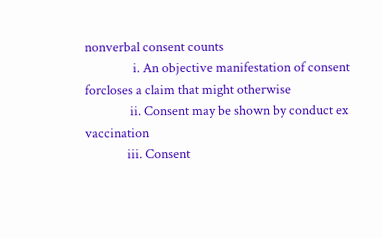nonverbal consent counts
                i. An objective manifestation of consent forcloses a claim that might otherwise
               ii. Consent may be shown by conduct ex vaccination
              iii. Consent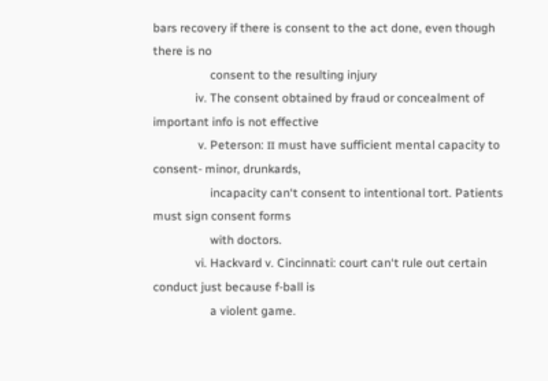bars recovery if there is consent to the act done, even though there is no
                   consent to the resulting injury
              iv. The consent obtained by fraud or concealment of important info is not effective
               v. Peterson: п must have sufficient mental capacity to consent- minor, drunkards,
                   incapacity can‘t consent to intentional tort. Patients must sign consent forms
                   with doctors.
              vi. Hackvard v. Cincinnati: court can‘t rule out certain conduct just because f-ball is
                   a violent game.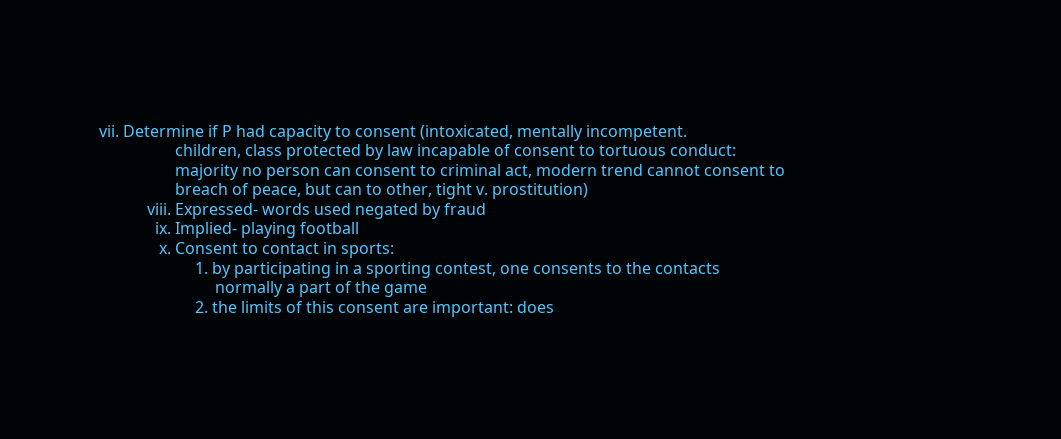vii. Determine if P had capacity to consent (intoxicated, mentally incompetent.
                   children, class protected by law incapable of consent to tortuous conduct:
                   majority no person can consent to criminal act, modern trend cannot consent to
                   breach of peace, but can to other, tight v. prostitution)
            viii. Expressed- words used negated by fraud
              ix. Implied- playing football
               x. Consent to contact in sports:
                        1. by participating in a sporting contest, one consents to the contacts
                             normally a part of the game
                        2. the limits of this consent are important: does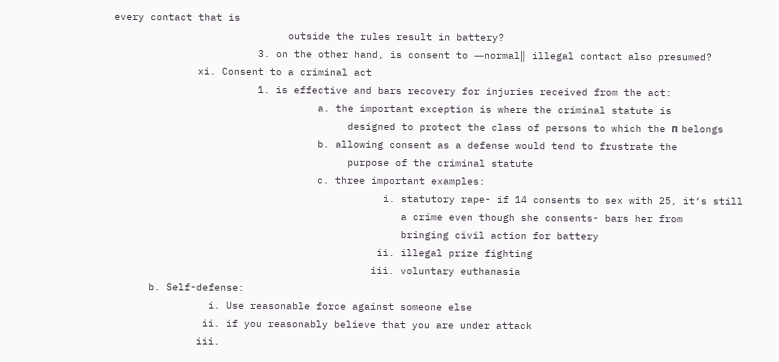every contact that is
                             outside the rules result in battery?
                        3. on the other hand, is consent to ―normal‖ illegal contact also presumed?
              xi. Consent to a criminal act
                        1. is effective and bars recovery for injuries received from the act:
                                  a. the important exception is where the criminal statute is
                                       designed to protect the class of persons to which the п belongs
                                  b. allowing consent as a defense would tend to frustrate the
                                       purpose of the criminal statute
                                  c. three important examples:
                                             i. statutory rape- if 14 consents to sex with 25, it‘s still
                                                a crime even though she consents- bars her from
                                                bringing civil action for battery
                                            ii. illegal prize fighting
                                           iii. voluntary euthanasia
      b. Self-defense:
                i. Use reasonable force against someone else
               ii. if you reasonably believe that you are under attack
              iii.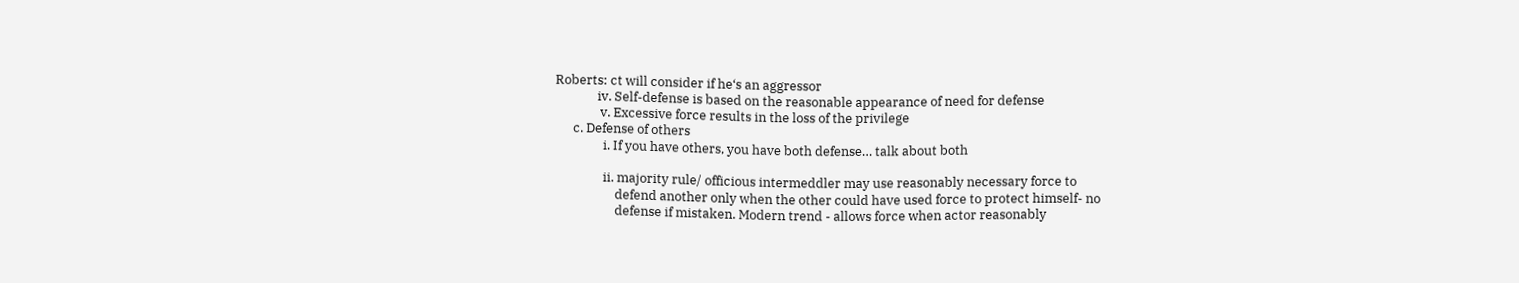Roberts: ct will consider if he‘s an aggressor
              iv. Self-defense is based on the reasonable appearance of need for defense
               v. Excessive force results in the loss of the privilege
      c. Defense of others
                i. If you have others, you have both defense… talk about both

                ii. majority rule/ officious intermeddler may use reasonably necessary force to
                    defend another only when the other could have used force to protect himself- no
                    defense if mistaken. Modern trend - allows force when actor reasonably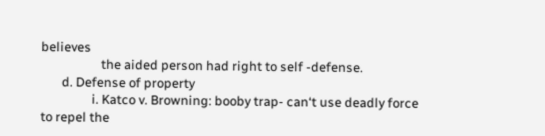believes
                    the aided person had right to self -defense.
       d. Defense of property
                 i. Katco v. Browning: booby trap- can‘t use deadly force to repel the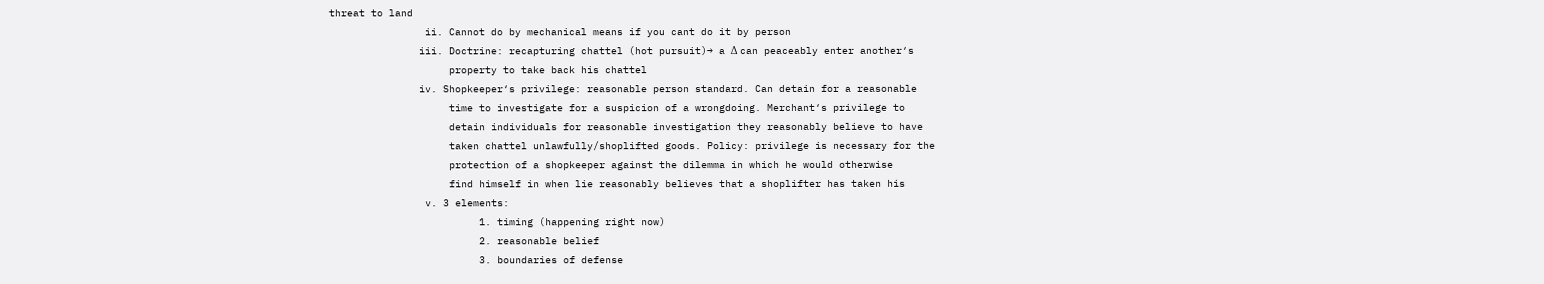threat to land
                ii. Cannot do by mechanical means if you cant do it by person
               iii. Doctrine: recapturing chattel (hot pursuit)→ a Δ can peaceably enter another‘s
                    property to take back his chattel
               iv. Shopkeeper‘s privilege: reasonable person standard. Can detain for a reasonable
                    time to investigate for a suspicion of a wrongdoing. Merchant‘s privilege to
                    detain individuals for reasonable investigation they reasonably believe to have
                    taken chattel unlawfully/shoplifted goods. Policy: privilege is necessary for the
                    protection of a shopkeeper against the dilemma in which he would otherwise
                    find himself in when lie reasonably believes that a shoplifter has taken his
                v. 3 elements:
                         1. timing (happening right now)
                         2. reasonable belief
                         3. boundaries of defense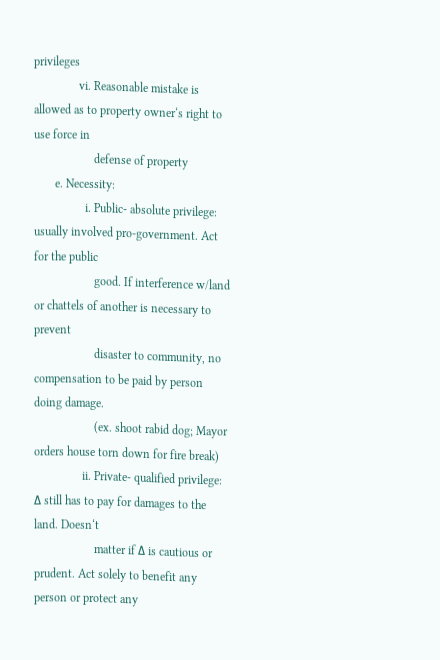privileges
               vi. Reasonable mistake is allowed as to property owner‘s right to use force in
                    defense of property
       e. Necessity:
                 i. Public- absolute privilege: usually involved pro-government. Act for the public
                    good. If interference w/land or chattels of another is necessary to prevent
                    disaster to community, no compensation to be paid by person doing damage.
                    (ex. shoot rabid dog; Mayor orders house torn down for fire break)
                ii. Private- qualified privilege: Δ still has to pay for damages to the land. Doesn‘t
                    matter if Δ is cautious or prudent. Act solely to benefit any person or protect any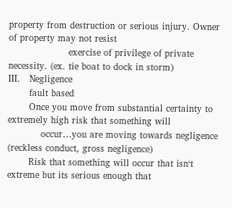property from destruction or serious injury. Owner of property may not resist
                    exercise of privilege of private necessity. (ex. tie boat to dock in storm)
III.   Negligence
       fault based
       Once you move from substantial certainty to extremely high risk that something will
           occur…you are moving towards negligence (reckless conduct, gross negligence)
       Risk that something will occur that isn‘t extreme but its serious enough that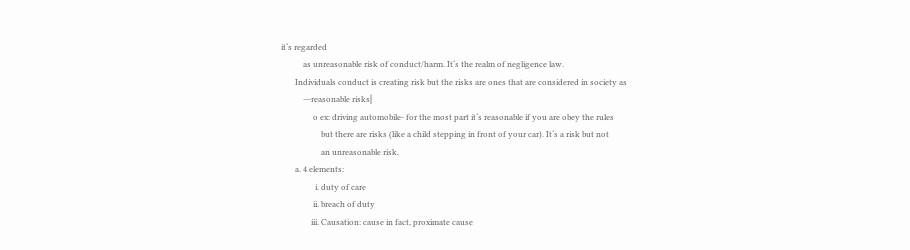it‘s regarded
           as unreasonable risk of conduct/harm. It‘s the realm of negligence law.
       Individuals conduct is creating risk but the risks are ones that are considered in society as
           ―reasonable risks‖
                o ex: driving automobile- for the most part it‘s reasonable if you are obey the rules
                    but there are risks (like a child stepping in front of your car). It‘s a risk but not
                    an unreasonable risk.
       a. 4 elements:
                 i. duty of care
                ii. breach of duty
               iii. Causation: cause in fact, proximate cause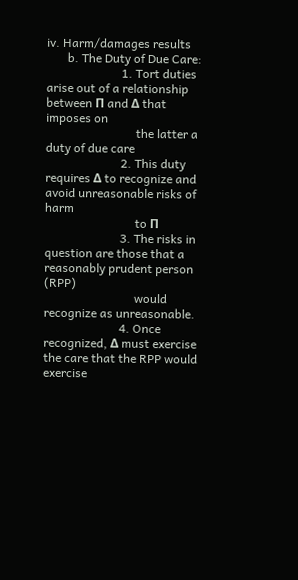iv. Harm/damages results
       b. The Duty of Due Care:
                         1. Tort duties arise out of a relationship between Π and Δ that imposes on
                              the latter a duty of due care
                         2. This duty requires Δ to recognize and avoid unreasonable risks of harm
                              to Π
                         3. The risks in question are those that a reasonably prudent person (RPP)
                              would recognize as unreasonable.
                         4. Once recognized, Δ must exercise the care that the RPP would exercise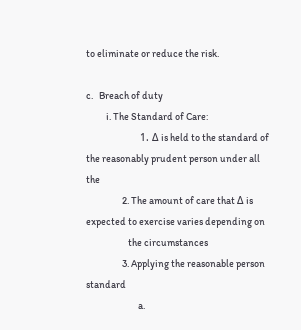to eliminate or reduce the risk.

c.   Breach of duty
          i. The Standard of Care:
                  1. Δ is held to the standard of the reasonably prudent person under all the
                  2. The amount of care that Δ is expected to exercise varies depending on
                     the circumstances
                  3. Applying the reasonable person standard
                          a.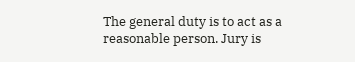The general duty is to act as a reasonable person. Jury is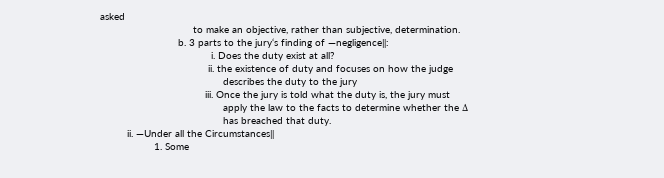asked
                               to make an objective, rather than subjective, determination.
                          b. 3 parts to the jury‘s finding of ―negligence‖:
                                     i. Does the duty exist at all?
                                    ii. the existence of duty and focuses on how the judge
                                         describes the duty to the jury
                                   iii. Once the jury is told what the duty is, the jury must
                                         apply the law to the facts to determine whether the Δ
                                         has breached that duty.
         ii. ―Under all the Circumstances‖
                  1. Some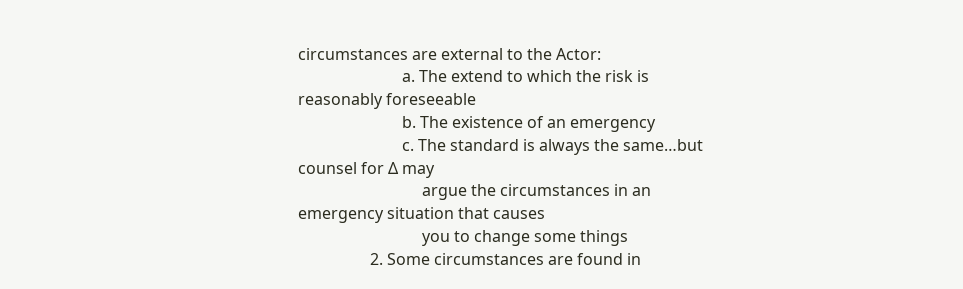circumstances are external to the Actor:
                          a. The extend to which the risk is reasonably foreseeable
                          b. The existence of an emergency
                          c. The standard is always the same…but counsel for Δ may
                               argue the circumstances in an emergency situation that causes
                               you to change some things
                  2. Some circumstances are found in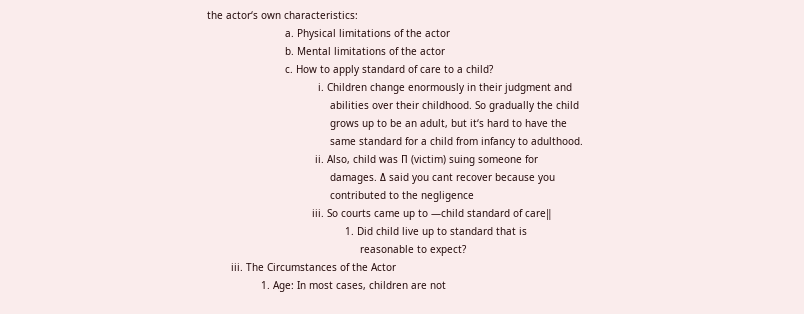the actor‘s own characteristics:
                          a. Physical limitations of the actor
                          b. Mental limitations of the actor
                          c. How to apply standard of care to a child?
                                     i. Children change enormously in their judgment and
                                         abilities over their childhood. So gradually the child
                                         grows up to be an adult, but it‘s hard to have the
                                         same standard for a child from infancy to adulthood.
                                    ii. Also, child was Π (victim) suing someone for
                                         damages. Δ said you cant recover because you
                                         contributed to the negligence
                                   iii. So courts came up to ―child standard of care‖
                                              1. Did child live up to standard that is
                                                   reasonable to expect?
        iii. The Circumstances of the Actor
                  1. Age: In most cases, children are not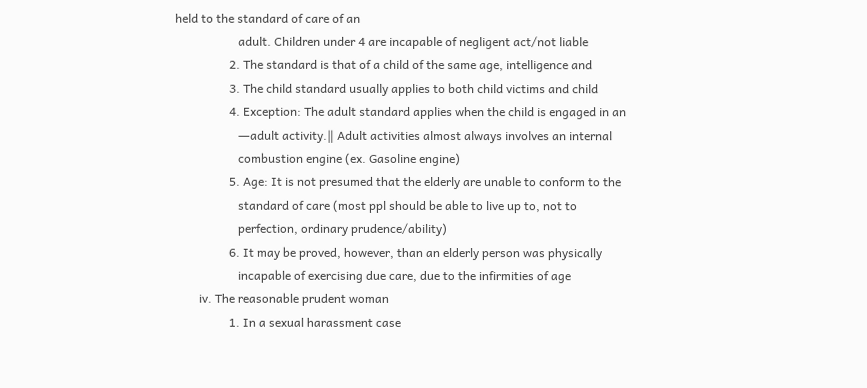held to the standard of care of an
                     adult. Children under 4 are incapable of negligent act/not liable
                  2. The standard is that of a child of the same age, intelligence and
                  3. The child standard usually applies to both child victims and child
                  4. Exception: The adult standard applies when the child is engaged in an
                     ―adult activity.‖ Adult activities almost always involves an internal
                     combustion engine (ex. Gasoline engine)
                  5. Age: It is not presumed that the elderly are unable to conform to the
                     standard of care (most ppl should be able to live up to, not to
                     perfection, ordinary prudence/ability)
                  6. It may be proved, however, than an elderly person was physically
                     incapable of exercising due care, due to the infirmities of age
        iv. The reasonable prudent woman
                  1. In a sexual harassment case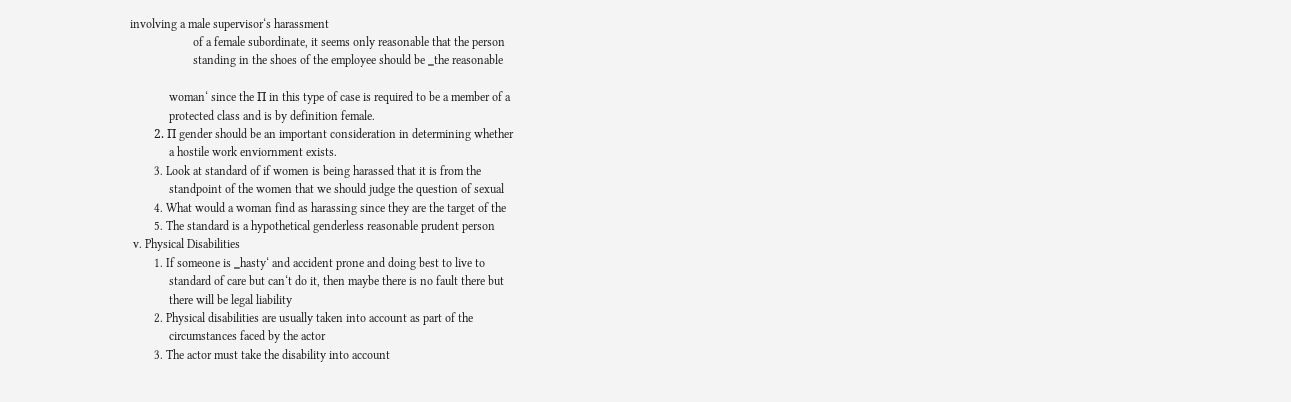involving a male supervisor‘s harassment
                     of a female subordinate, it seems only reasonable that the person
                     standing in the shoes of the employee should be ‗the reasonable

             woman‘ since the Π in this type of case is required to be a member of a
             protected class and is by definition female.
        2. Π gender should be an important consideration in determining whether
             a hostile work enviornment exists.
        3. Look at standard of if women is being harassed that it is from the
             standpoint of the women that we should judge the question of sexual
        4. What would a woman find as harassing since they are the target of the
        5. The standard is a hypothetical genderless reasonable prudent person
 v. Physical Disabilities
        1. If someone is ‗hasty‘ and accident prone and doing best to live to
             standard of care but can‘t do it, then maybe there is no fault there but
             there will be legal liability
        2. Physical disabilities are usually taken into account as part of the
             circumstances faced by the actor
        3. The actor must take the disability into account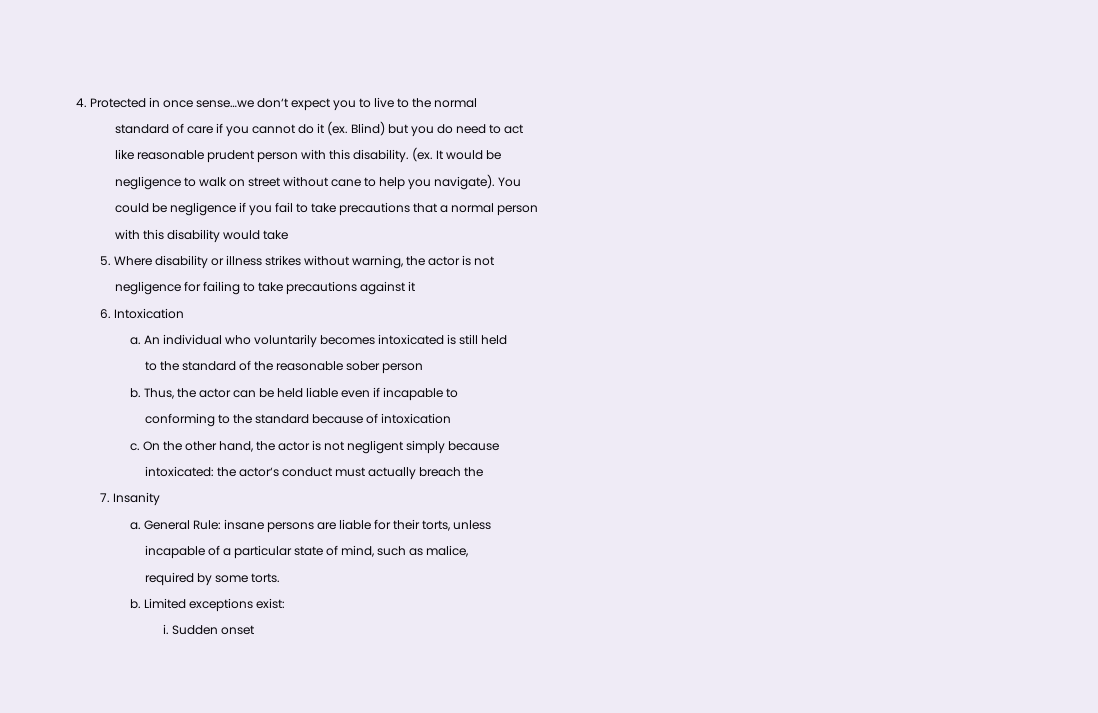4. Protected in once sense…we don‘t expect you to live to the normal
             standard of care if you cannot do it (ex. Blind) but you do need to act
             like reasonable prudent person with this disability. (ex. It would be
             negligence to walk on street without cane to help you navigate). You
             could be negligence if you fail to take precautions that a normal person
             with this disability would take
        5. Where disability or illness strikes without warning, the actor is not
             negligence for failing to take precautions against it
        6. Intoxication
                  a. An individual who voluntarily becomes intoxicated is still held
                       to the standard of the reasonable sober person
                  b. Thus, the actor can be held liable even if incapable to
                       conforming to the standard because of intoxication
                  c. On the other hand, the actor is not negligent simply because
                       intoxicated: the actor‘s conduct must actually breach the
        7. Insanity
                  a. General Rule: insane persons are liable for their torts, unless
                       incapable of a particular state of mind, such as malice,
                       required by some torts.
                  b. Limited exceptions exist:
                             i. Sudden onset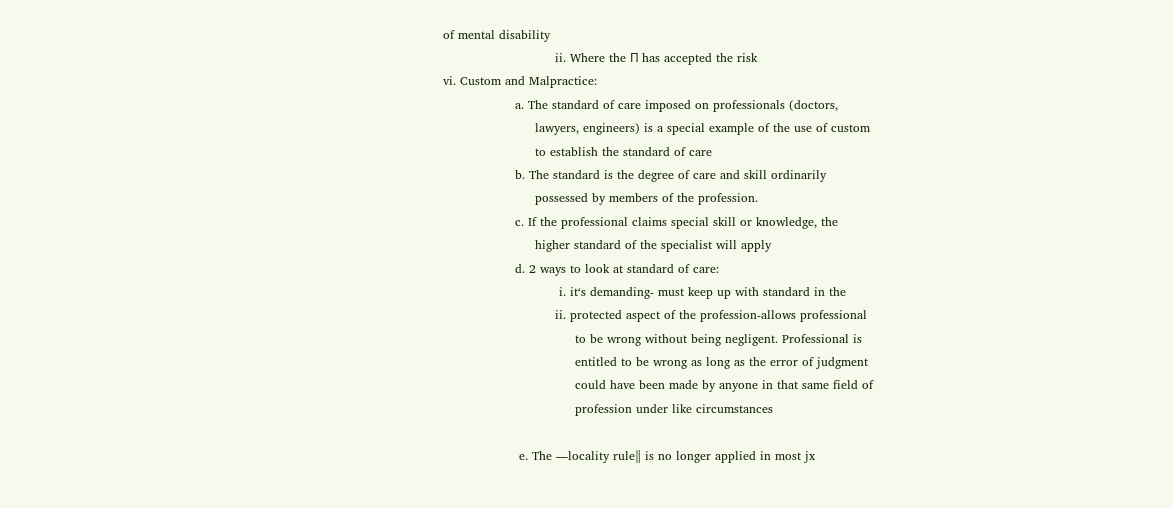of mental disability
                            ii. Where the Π has accepted the risk
vi. Custom and Malpractice:
                  a. The standard of care imposed on professionals (doctors,
                       lawyers, engineers) is a special example of the use of custom
                       to establish the standard of care
                  b. The standard is the degree of care and skill ordinarily
                       possessed by members of the profession.
                  c. If the professional claims special skill or knowledge, the
                       higher standard of the specialist will apply
                  d. 2 ways to look at standard of care:
                             i. it‘s demanding- must keep up with standard in the
                            ii. protected aspect of the profession-allows professional
                                 to be wrong without being negligent. Professional is
                                 entitled to be wrong as long as the error of judgment
                                 could have been made by anyone in that same field of
                                 profession under like circumstances

                   e. The ―locality rule‖ is no longer applied in most jx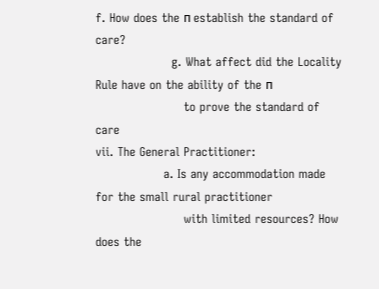f. How does the п establish the standard of care?
                   g. What affect did the Locality Rule have on the ability of the п
                      to prove the standard of care
vii. The General Practitioner:
                 a. Is any accommodation made for the small rural practitioner
                      with limited resources? How does the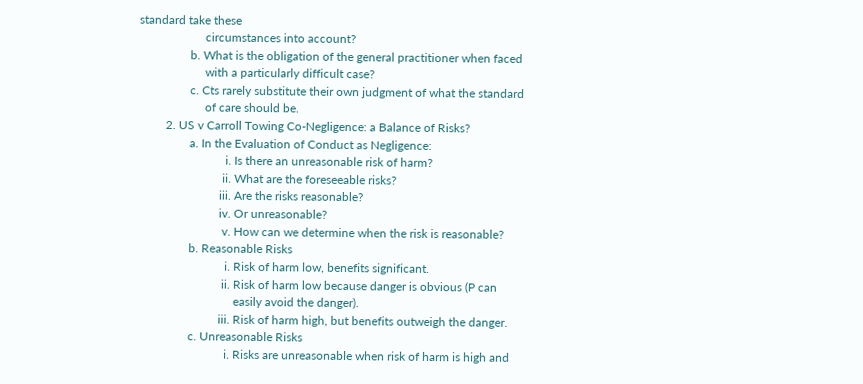standard take these
                      circumstances into account?
                 b. What is the obligation of the general practitioner when faced
                      with a particularly difficult case?
                 c. Cts rarely substitute their own judgment of what the standard
                      of care should be.
         2. US v Carroll Towing Co-Negligence: a Balance of Risks?
                 a. In the Evaluation of Conduct as Negligence:
                             i. Is there an unreasonable risk of harm?
                            ii. What are the foreseeable risks?
                           iii. Are the risks reasonable?
                           iv. Or unreasonable?
                            v. How can we determine when the risk is reasonable?
                 b. Reasonable Risks
                             i. Risk of harm low, benefits significant.
                            ii. Risk of harm low because danger is obvious (P can
                                easily avoid the danger).
                           iii. Risk of harm high, but benefits outweigh the danger.
                 c. Unreasonable Risks
                             i. Risks are unreasonable when risk of harm is high and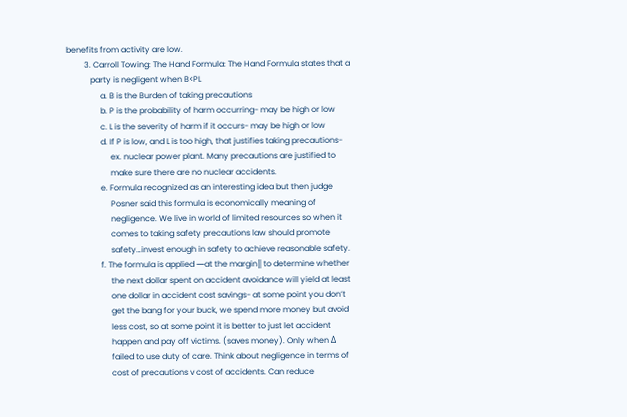benefits from activity are low.
         3. Carroll Towing: The Hand Formula: The Hand Formula states that a
            party is negligent when B<PL
                 a. B is the Burden of taking precautions
                 b. P is the probability of harm occurring- may be high or low
                 c. L is the severity of harm if it occurs- may be high or low
                 d. If P is low, and L is too high, that justifies taking precautions-
                      ex. nuclear power plant. Many precautions are justified to
                      make sure there are no nuclear accidents.
                 e. Formula recognized as an interesting idea but then judge
                      Posner said this formula is economically meaning of
                      negligence. We live in world of limited resources so when it
                      comes to taking safety precautions law should promote
                      safety…invest enough in safety to achieve reasonable safety.
                 f. The formula is applied ―at the margin‖ to determine whether
                      the next dollar spent on accident avoidance will yield at least
                      one dollar in accident cost savings- at some point you don‘t
                      get the bang for your buck, we spend more money but avoid
                      less cost, so at some point it is better to just let accident
                      happen and pay off victims. (saves money). Only when Δ
                      failed to use duty of care. Think about negligence in terms of
                      cost of precautions v cost of accidents. Can reduce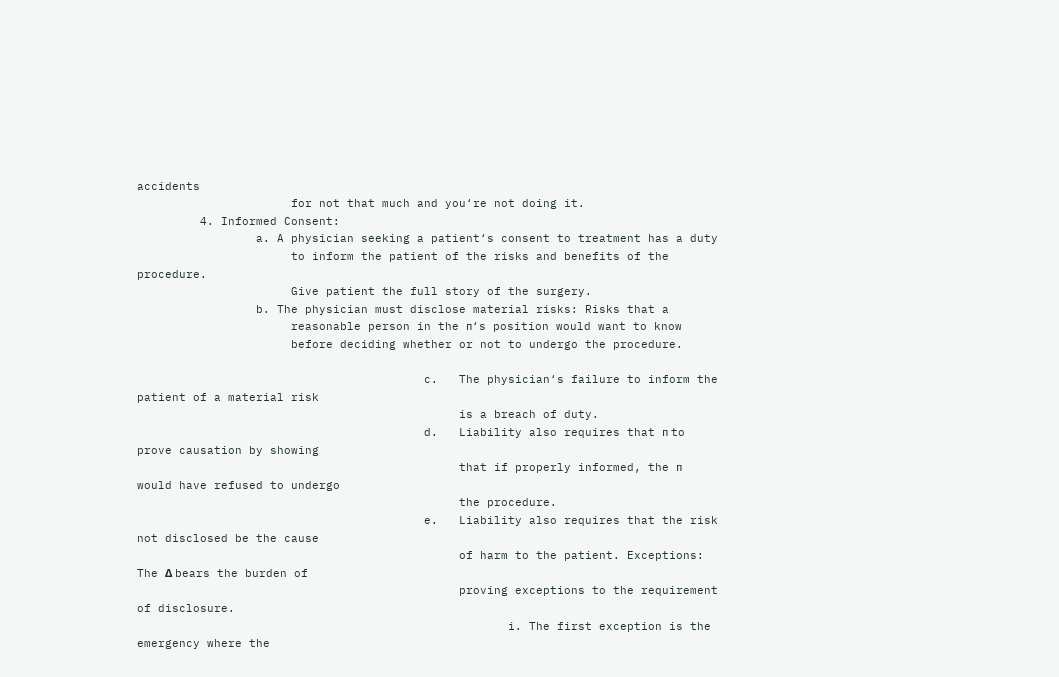accidents
                      for not that much and you‘re not doing it.
         4. Informed Consent:
                 a. A physician seeking a patient‘s consent to treatment has a duty
                      to inform the patient of the risks and benefits of the procedure.
                      Give patient the full story of the surgery.
                 b. The physician must disclose material risks: Risks that a
                      reasonable person in the п‘s position would want to know
                      before deciding whether or not to undergo the procedure.

                                         c.   The physician‘s failure to inform the patient of a material risk
                                              is a breach of duty.
                                         d.   Liability also requires that п to prove causation by showing
                                              that if properly informed, the п would have refused to undergo
                                              the procedure.
                                         e.   Liability also requires that the risk not disclosed be the cause
                                              of harm to the patient. Exceptions: The Δ bears the burden of
                                              proving exceptions to the requirement of disclosure.
                                                     i. The first exception is the emergency where the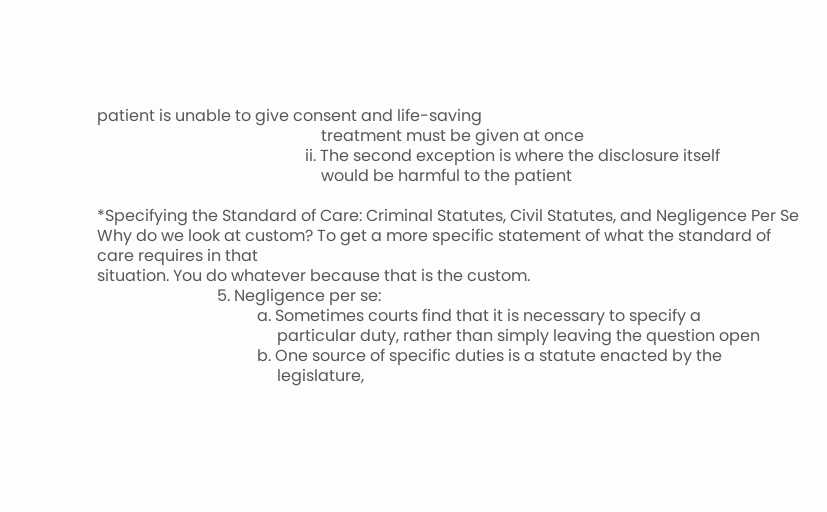patient is unable to give consent and life-saving
                                                        treatment must be given at once
                                                    ii. The second exception is where the disclosure itself
                                                        would be harmful to the patient

*Specifying the Standard of Care: Criminal Statutes, Civil Statutes, and Negligence Per Se
Why do we look at custom? To get a more specific statement of what the standard of care requires in that
situation. You do whatever because that is the custom.
                              5. Negligence per se:
                                        a. Sometimes courts find that it is necessary to specify a
                                             particular duty, rather than simply leaving the question open
                                        b. One source of specific duties is a statute enacted by the
                                             legislature,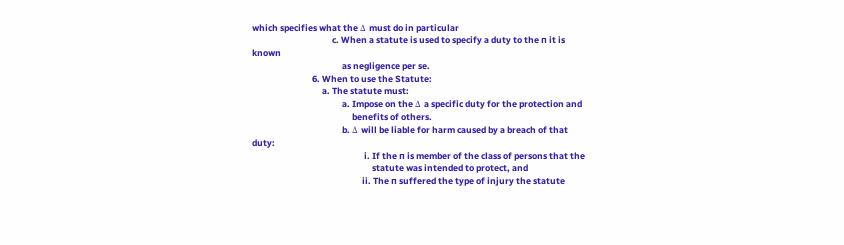which specifies what the Δ must do in particular
                                        c. When a statute is used to specify a duty to the п it is known
                                             as negligence per se.
                              6. When to use the Statute:
                                   a. The statute must:
                                             a. Impose on the Δ a specific duty for the protection and
                                                  benefits of others.
                                             b. Δ will be liable for harm caused by a breach of that duty:
                                                        i. If the п is member of the class of persons that the
                                                            statute was intended to protect, and
                                                       ii. The п suffered the type of injury the statute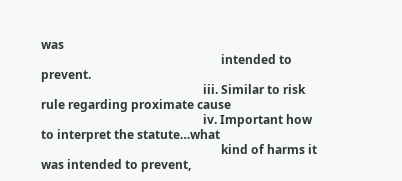was
                                                            intended to prevent.
                                                      iii. Similar to risk rule regarding proximate cause
                                                      iv. Important how to interpret the statute…what
                                                            kind of harms it was intended to prevent,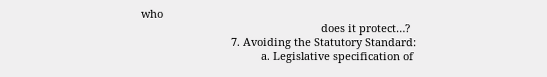who
                                                            does it protect…?
                              7. Avoiding the Statutory Standard:
                                        a. Legislative specification of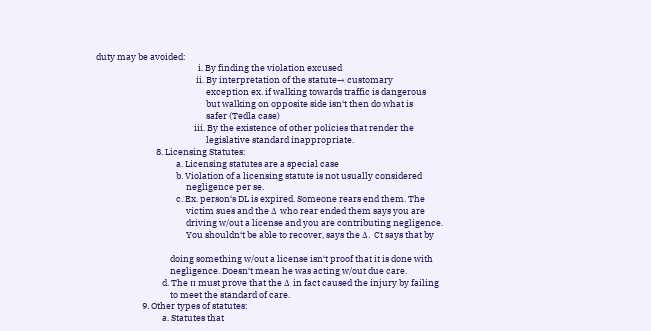duty may be avoided:
                                                   i. By finding the violation excused
                                                  ii. By interpretation of the statute→ customary
                                                       exception ex. if walking towards traffic is dangerous
                                                       but walking on opposite side isn‘t then do what is
                                                       safer (Tedla case)
                                                 iii. By the existence of other policies that render the
                                                       legislative standard inappropriate.
                              8. Licensing Statutes:
                                        a. Licensing statutes are a special case
                                        b. Violation of a licensing statute is not usually considered
                                             negligence per se.
                                        c. Ex. person‘s DL is expired. Someone rears end them. The
                                             victim sues and the Δ who rear ended them says you are
                                             driving w/out a license and you are contributing negligence.
                                             You shouldn‘t be able to recover, says the Δ. Ct says that by

                                     doing something w/out a license isn‘t proof that it is done with
                                     negligence. Doesn‘t mean he was acting w/out due care.
                                 d. The п must prove that the Δ in fact caused the injury by failing
                                     to meet the standard of care.
                       9. Other types of statutes:
                                 a. Statutes that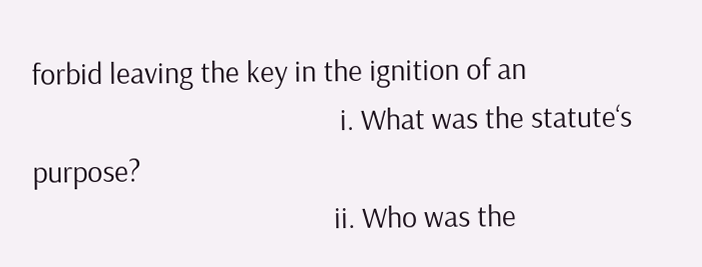forbid leaving the key in the ignition of an
                                            i. What was the statute‘s purpose?
                                           ii. Who was the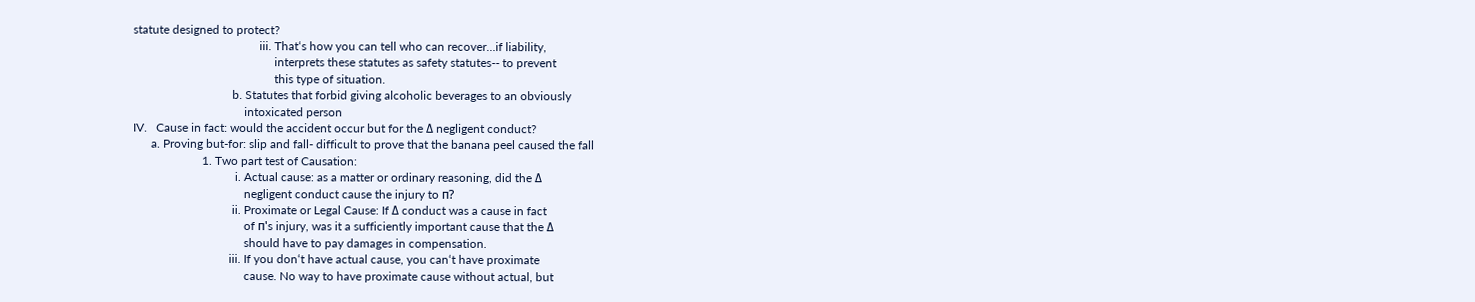statute designed to protect?
                                          iii. That‘s how you can tell who can recover…if liability,
                                               interprets these statutes as safety statutes-- to prevent
                                               this type of situation.
                                 b. Statutes that forbid giving alcoholic beverages to an obviously
                                     intoxicated person
IV.   Cause in fact: would the accident occur but for the Δ negligent conduct?
      a. Proving but-for: slip and fall- difficult to prove that the banana peel caused the fall
                       1. Two part test of Causation:
                                  i. Actual cause: as a matter or ordinary reasoning, did the Δ
                                     negligent conduct cause the injury to п?
                                 ii. Proximate or Legal Cause: If Δ conduct was a cause in fact
                                     of п's injury, was it a sufficiently important cause that the Δ
                                     should have to pay damages in compensation.
                                iii. If you don‘t have actual cause, you can‘t have proximate
                                     cause. No way to have proximate cause without actual, but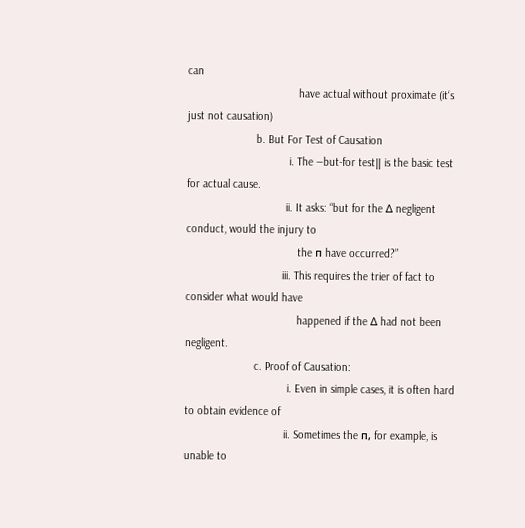can
                                     have actual without proximate (it‘s just not causation)
                       b. But For Test of Causation
                                  i. The ―but-for test‖ is the basic test for actual cause.
                                 ii. It asks: “but for the Δ negligent conduct, would the injury to
                                     the п have occurred?”
                                iii. This requires the trier of fact to consider what would have
                                     happened if the Δ had not been negligent.
                       c. Proof of Causation:
                                  i. Even in simple cases, it is often hard to obtain evidence of
                                 ii. Sometimes the п, for example, is unable to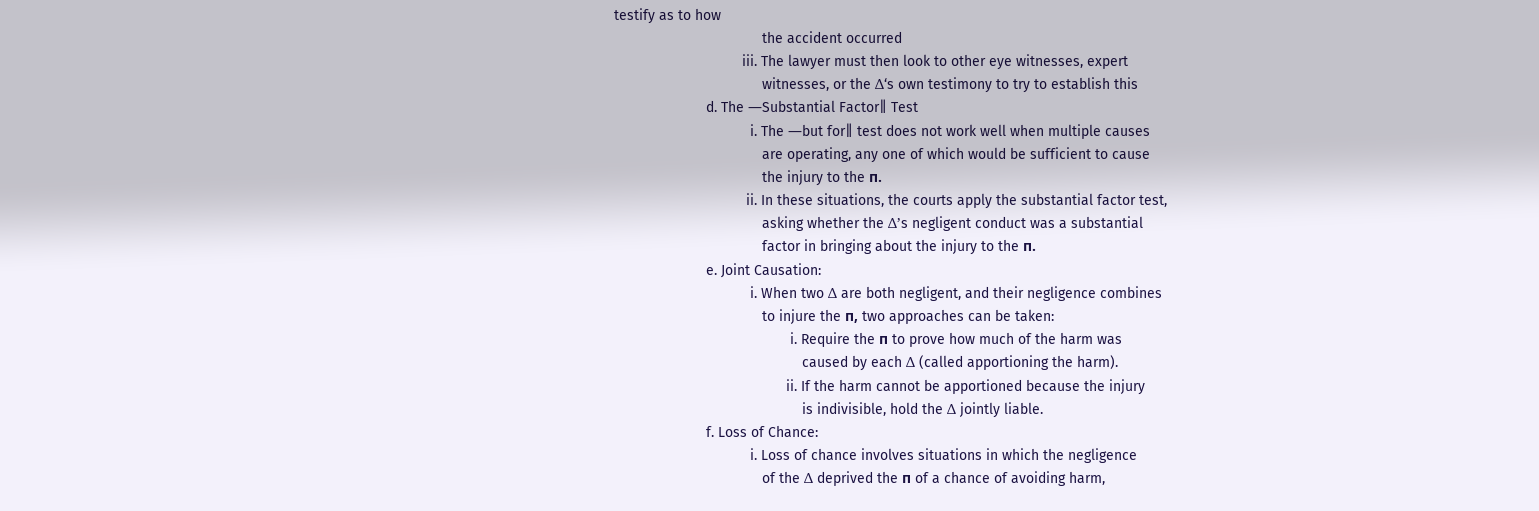testify as to how
                                     the accident occurred
                                iii. The lawyer must then look to other eye witnesses, expert
                                     witnesses, or the Δ‘s own testimony to try to establish this
                       d. The ―Substantial Factor‖ Test
                                  i. The ―but for‖ test does not work well when multiple causes
                                     are operating, any one of which would be sufficient to cause
                                     the injury to the п.
                                 ii. In these situations, the courts apply the substantial factor test,
                                     asking whether the Δ’s negligent conduct was a substantial
                                     factor in bringing about the injury to the п.
                       e. Joint Causation:
                                  i. When two Δ are both negligent, and their negligence combines
                                     to injure the п, two approaches can be taken:
                                            i. Require the п to prove how much of the harm was
                                               caused by each Δ (called apportioning the harm).
                                           ii. If the harm cannot be apportioned because the injury
                                               is indivisible, hold the Δ jointly liable.
                       f. Loss of Chance:
                                  i. Loss of chance involves situations in which the negligence
                                     of the Δ deprived the п of a chance of avoiding harm,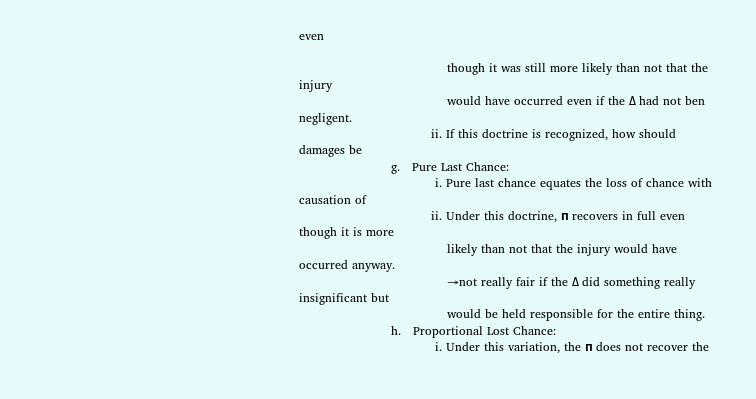even

                                     though it was still more likely than not that the injury
                                     would have occurred even if the Δ had not ben negligent.
                                 ii. If this doctrine is recognized, how should damages be
                       g.   Pure Last Chance:
                                  i. Pure last chance equates the loss of chance with causation of
                                 ii. Under this doctrine, п recovers in full even though it is more
                                     likely than not that the injury would have occurred anyway.
                                     →not really fair if the Δ did something really insignificant but
                                     would be held responsible for the entire thing.
                       h.   Proportional Lost Chance:
                                  i. Under this variation, the п does not recover the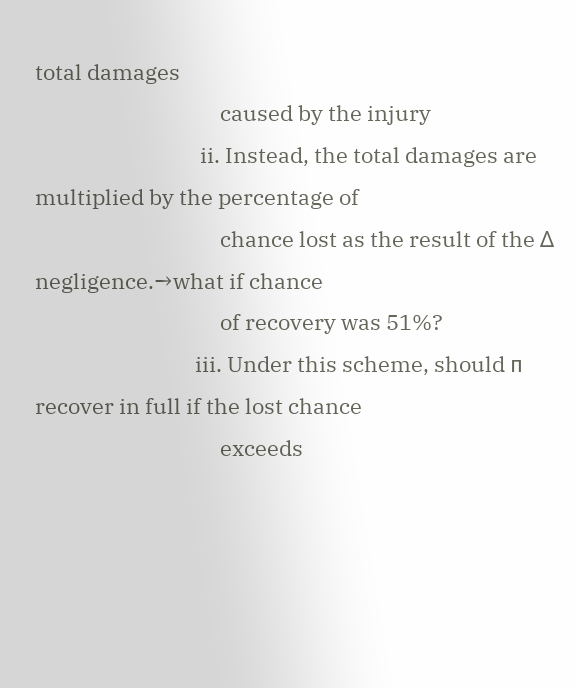total damages
                                     caused by the injury
                                 ii. Instead, the total damages are multiplied by the percentage of
                                     chance lost as the result of the Δ negligence.→what if chance
                                     of recovery was 51%?
                                iii. Under this scheme, should п recover in full if the lost chance
                                     exceeds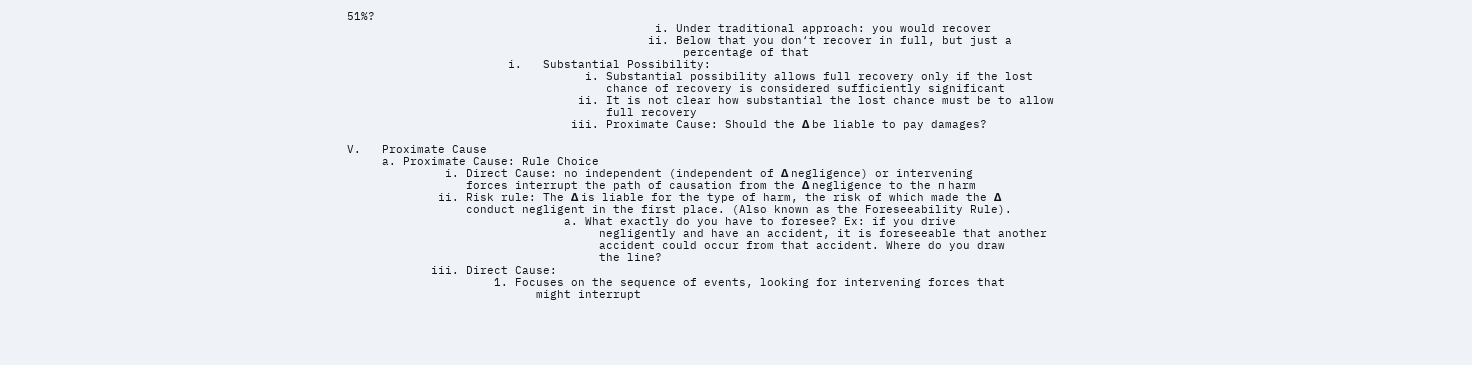51%?
                                            i. Under traditional approach: you would recover
                                           ii. Below that you don‘t recover in full, but just a
                                                percentage of that
                       i.   Substantial Possibility:
                                  i. Substantial possibility allows full recovery only if the lost
                                     chance of recovery is considered sufficiently significant
                                 ii. It is not clear how substantial the lost chance must be to allow
                                     full recovery
                                iii. Proximate Cause: Should the Δ be liable to pay damages?

V.   Proximate Cause
     a. Proximate Cause: Rule Choice
              i. Direct Cause: no independent (independent of Δ negligence) or intervening
                 forces interrupt the path of causation from the Δ negligence to the п harm
             ii. Risk rule: The Δ is liable for the type of harm, the risk of which made the Δ
                 conduct negligent in the first place. (Also known as the Foreseeability Rule).
                               a. What exactly do you have to foresee? Ex: if you drive
                                    negligently and have an accident, it is foreseeable that another
                                    accident could occur from that accident. Where do you draw
                                    the line?
            iii. Direct Cause:
                     1. Focuses on the sequence of events, looking for intervening forces that
                           might interrupt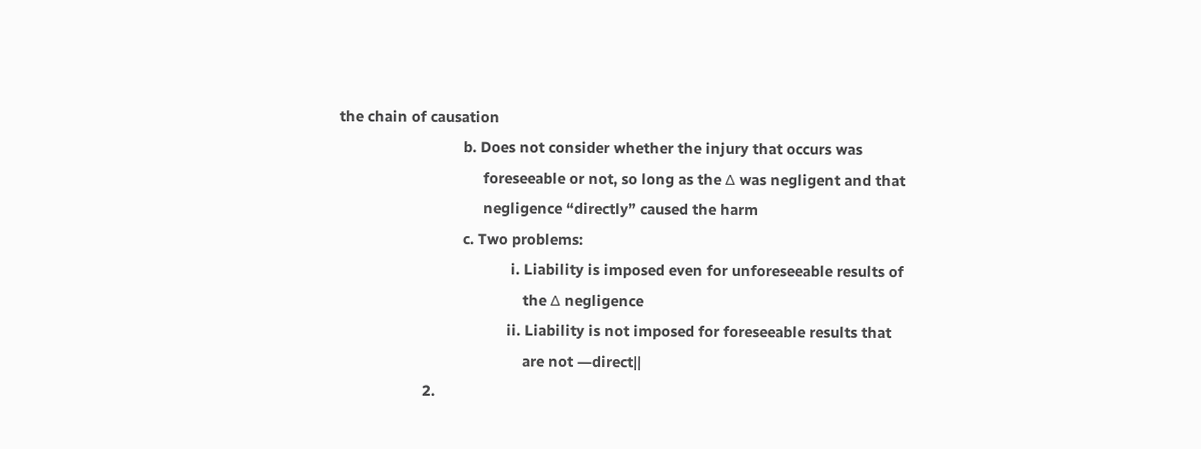the chain of causation
                               b. Does not consider whether the injury that occurs was
                                    foreseeable or not, so long as the Δ was negligent and that
                                    negligence “directly” caused the harm
                               c. Two problems:
                                           i. Liability is imposed even for unforeseeable results of
                                              the Δ negligence
                                          ii. Liability is not imposed for foreseeable results that
                                              are not ―direct‖
                     2.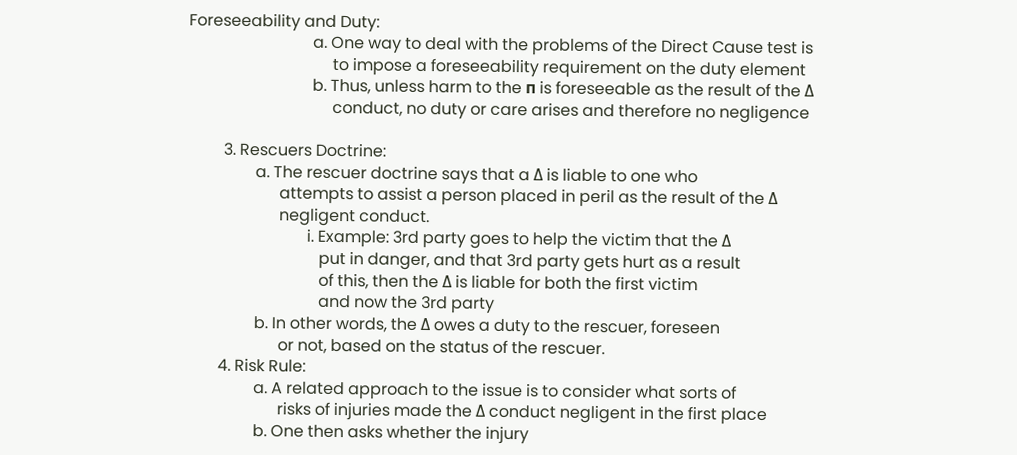Foreseeability and Duty:
                               a. One way to deal with the problems of the Direct Cause test is
                                    to impose a foreseeability requirement on the duty element
                               b. Thus, unless harm to the п is foreseeable as the result of the Δ
                                    conduct, no duty or care arises and therefore no negligence

         3. Rescuers Doctrine:
                 a. The rescuer doctrine says that a Δ is liable to one who
                       attempts to assist a person placed in peril as the result of the Δ
                       negligent conduct.
                              i. Example: 3rd party goes to help the victim that the Δ
                                 put in danger, and that 3rd party gets hurt as a result
                                 of this, then the Δ is liable for both the first victim
                                 and now the 3rd party
                 b. In other words, the Δ owes a duty to the rescuer, foreseen
                       or not, based on the status of the rescuer.
        4. Risk Rule:
                 a. A related approach to the issue is to consider what sorts of
                       risks of injuries made the Δ conduct negligent in the first place
                 b. One then asks whether the injury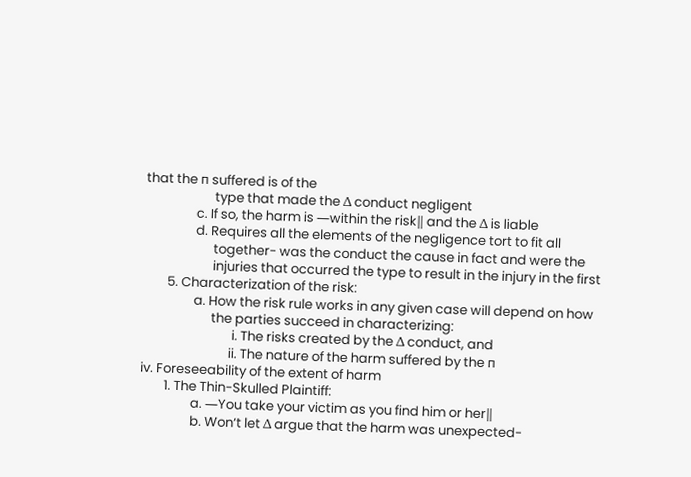that the п suffered is of the
                       type that made the Δ conduct negligent
                 c. If so, the harm is ―within the risk‖ and the Δ is liable
                 d. Requires all the elements of the negligence tort to fit all
                       together- was the conduct the cause in fact and were the
                       injuries that occurred the type to result in the injury in the first
        5. Characterization of the risk:
                 a. How the risk rule works in any given case will depend on how
                       the parties succeed in characterizing:
                              i. The risks created by the Δ conduct, and
                             ii. The nature of the harm suffered by the п
iv. Foreseeability of the extent of harm
        1. The Thin-Skulled Plaintiff:
                 a. ―You take your victim as you find him or her‖
                 b. Won‘t let Δ argue that the harm was unexpected-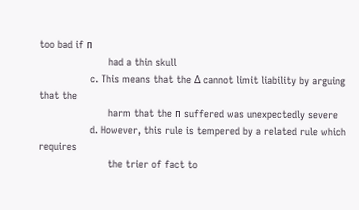too bad if п
                       had a thin skull
                 c. This means that the Δ cannot limit liability by arguing that the
                       harm that the п suffered was unexpectedly severe
                 d. However, this rule is tempered by a related rule which requires
                       the trier of fact to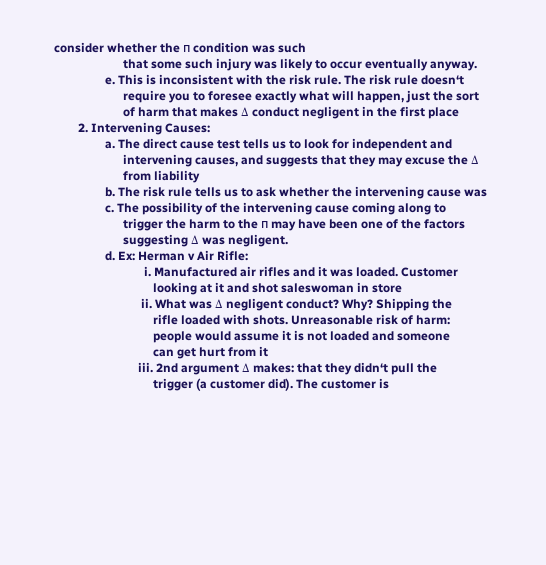consider whether the п condition was such
                       that some such injury was likely to occur eventually anyway.
                 e. This is inconsistent with the risk rule. The risk rule doesn‘t
                       require you to foresee exactly what will happen, just the sort
                       of harm that makes Δ conduct negligent in the first place
        2. Intervening Causes:
                 a. The direct cause test tells us to look for independent and
                       intervening causes, and suggests that they may excuse the Δ
                       from liability
                 b. The risk rule tells us to ask whether the intervening cause was
                 c. The possibility of the intervening cause coming along to
                       trigger the harm to the п may have been one of the factors
                       suggesting Δ was negligent.
                 d. Ex: Herman v Air Rifle:
                              i. Manufactured air rifles and it was loaded. Customer
                                 looking at it and shot saleswoman in store
                             ii. What was Δ negligent conduct? Why? Shipping the
                                 rifle loaded with shots. Unreasonable risk of harm:
                                 people would assume it is not loaded and someone
                                 can get hurt from it
                            iii. 2nd argument Δ makes: that they didn‘t pull the
                                 trigger (a customer did). The customer is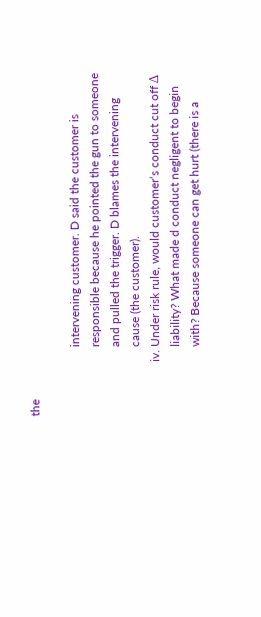the

                       intervening customer. D said the customer is
                       responsible because he pointed the gun to someone
                       and pulled the trigger. D blames the intervening
                       cause (the customer).
                  iv. Under risk rule, would customer‘s conduct cut off Δ
                       liability? What made d conduct negligent to begin
                       with? Because someone can get hurt (there is a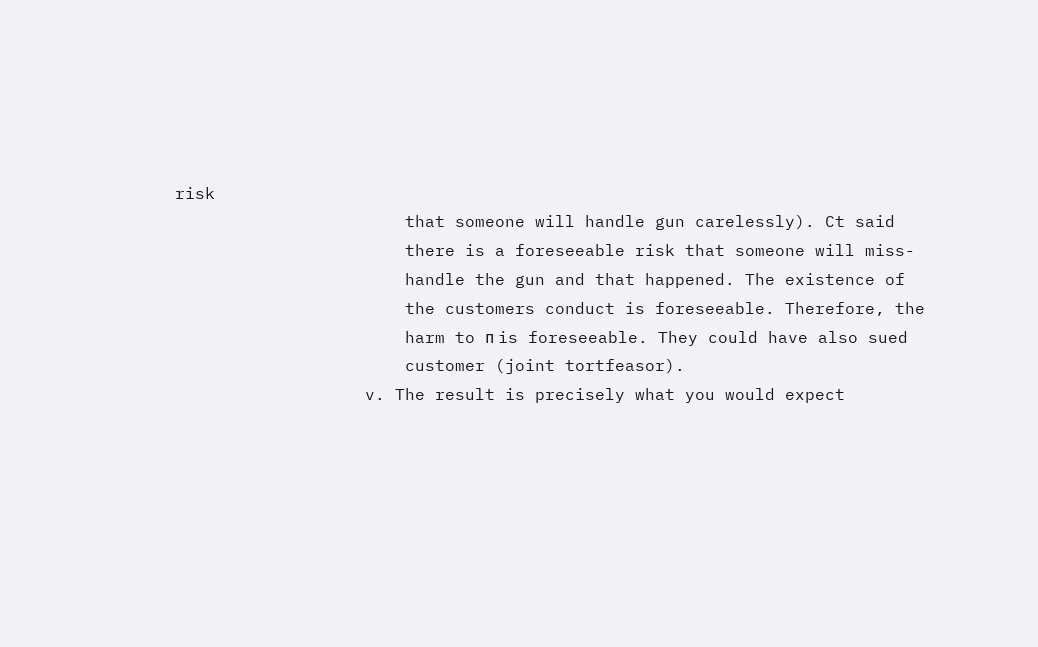risk
                       that someone will handle gun carelessly). Ct said
                       there is a foreseeable risk that someone will miss-
                       handle the gun and that happened. The existence of
                       the customers conduct is foreseeable. Therefore, the
                       harm to п is foreseeable. They could have also sued
                       customer (joint tortfeasor).
                   v. The result is precisely what you would expect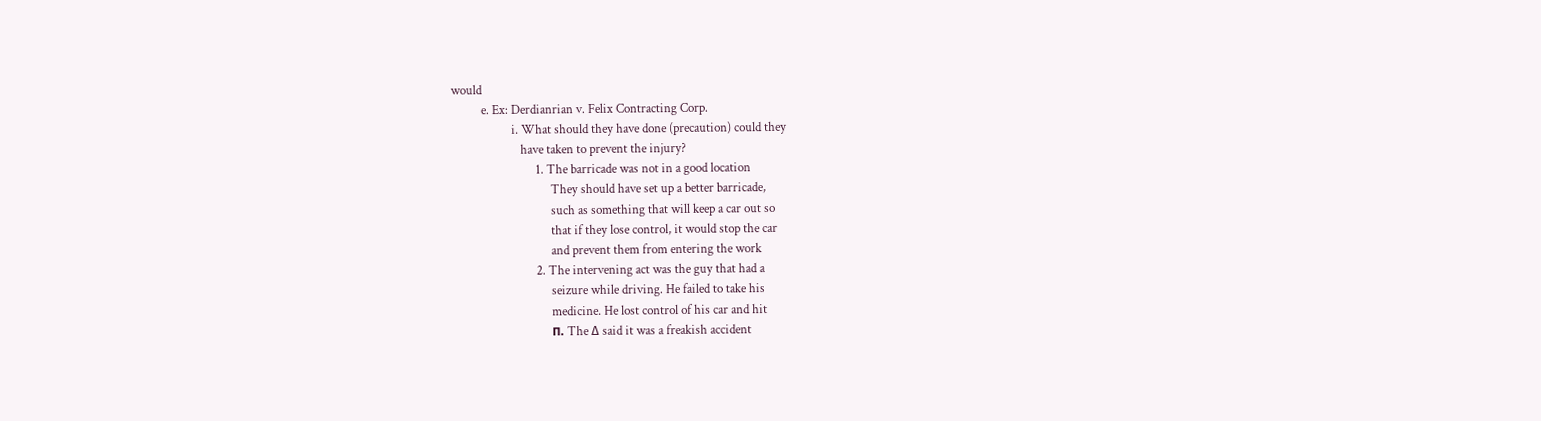would
          e. Ex: Derdianrian v. Felix Contracting Corp.
                    i. What should they have done (precaution) could they
                       have taken to prevent the injury?
                            1. The barricade was not in a good location
                                 They should have set up a better barricade,
                                 such as something that will keep a car out so
                                 that if they lose control, it would stop the car
                                 and prevent them from entering the work
                            2. The intervening act was the guy that had a
                                 seizure while driving. He failed to take his
                                 medicine. He lost control of his car and hit
                                 п. The Δ said it was a freakish accident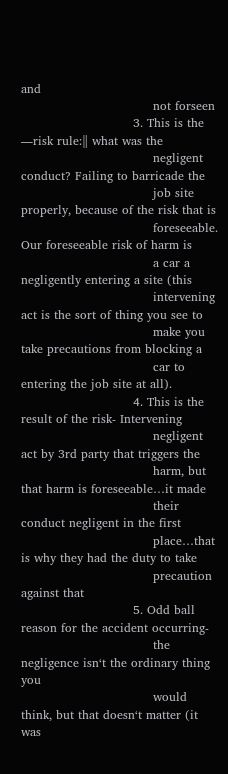and
                                 not forseen
                            3. This is the ―risk rule:‖ what was the
                                 negligent conduct? Failing to barricade the
                                 job site properly, because of the risk that is
                                 foreseeable. Our foreseeable risk of harm is
                                 a car a negligently entering a site (this
                                 intervening act is the sort of thing you see to
                                 make you take precautions from blocking a
                                 car to entering the job site at all).
                            4. This is the result of the risk- Intervening
                                 negligent act by 3rd party that triggers the
                                 harm, but that harm is foreseeable…it made
                                 their conduct negligent in the first
                                 place…that is why they had the duty to take
                                 precaution against that
                            5. Odd ball reason for the accident occurring-
                                 the negligence isn‘t the ordinary thing you
                                 would think, but that doesn‘t matter (it was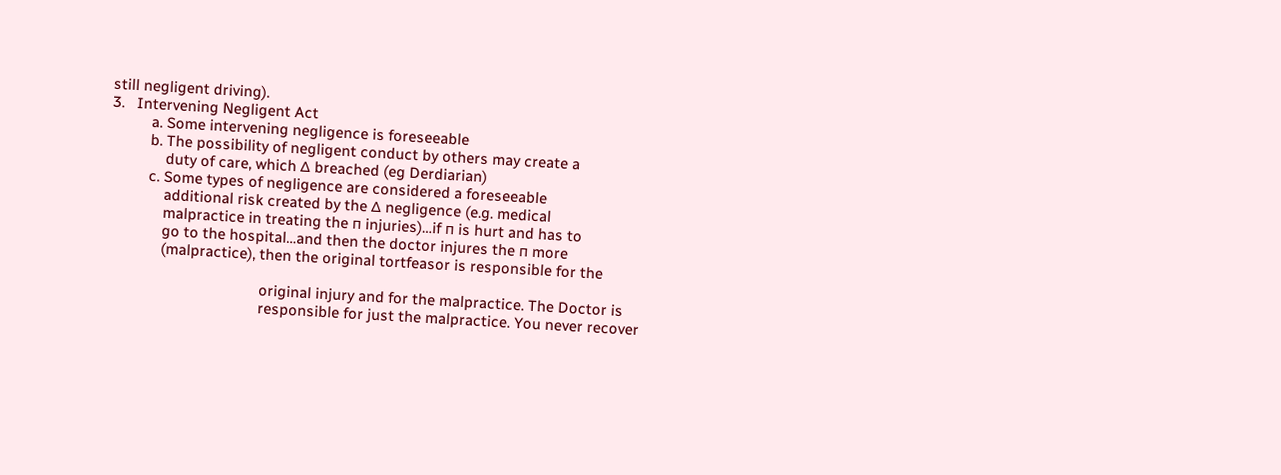still negligent driving).
3.   Intervening Negligent Act
          a. Some intervening negligence is foreseeable
          b. The possibility of negligent conduct by others may create a
              duty of care, which Δ breached (eg Derdiarian)
          c. Some types of negligence are considered a foreseeable
              additional risk created by the Δ negligence (e.g. medical
              malpractice in treating the п injuries)…if п is hurt and has to
              go to the hospital…and then the doctor injures the п more
              (malpractice), then the original tortfeasor is responsible for the

                                       original injury and for the malpractice. The Doctor is
                                       responsible for just the malpractice. You never recover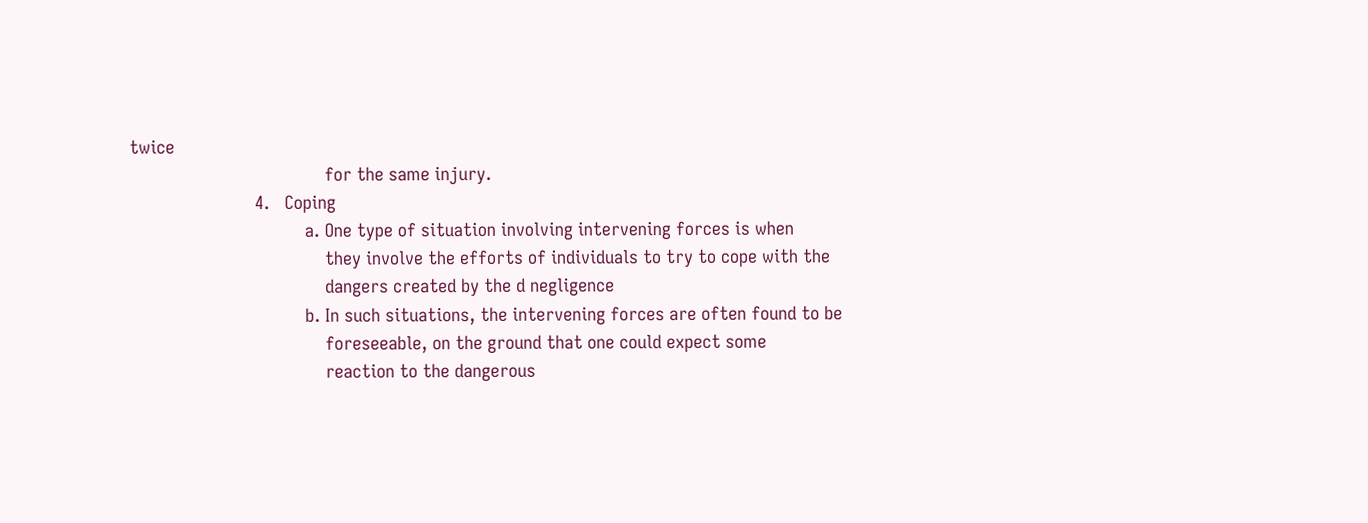twice
                                       for the same injury.
                         4.   Coping
                                   a. One type of situation involving intervening forces is when
                                       they involve the efforts of individuals to try to cope with the
                                       dangers created by the d negligence
                                   b. In such situations, the intervening forces are often found to be
                                       foreseeable, on the ground that one could expect some
                                       reaction to the dangerous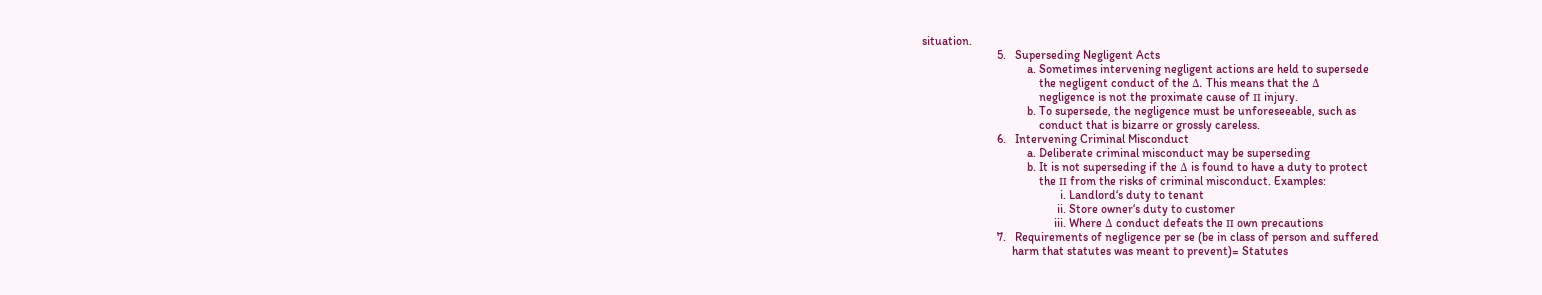situation.
                         5.   Superseding Negligent Acts
                                   a. Sometimes intervening negligent actions are held to supersede
                                       the negligent conduct of the Δ. This means that the Δ
                                       negligence is not the proximate cause of п injury.
                                   b. To supersede, the negligence must be unforeseeable, such as
                                       conduct that is bizarre or grossly careless.
                         6.   Intervening Criminal Misconduct
                                   a. Deliberate criminal misconduct may be superseding
                                   b. It is not superseding if the Δ is found to have a duty to protect
                                       the п from the risks of criminal misconduct. Examples:
                                              i. Landlord‘s duty to tenant
                                             ii. Store owner‘s duty to customer
                                            iii. Where Δ conduct defeats the п own precautions
                         7.   Requirements of negligence per se (be in class of person and suffered
                              harm that statutes was meant to prevent)= Statutes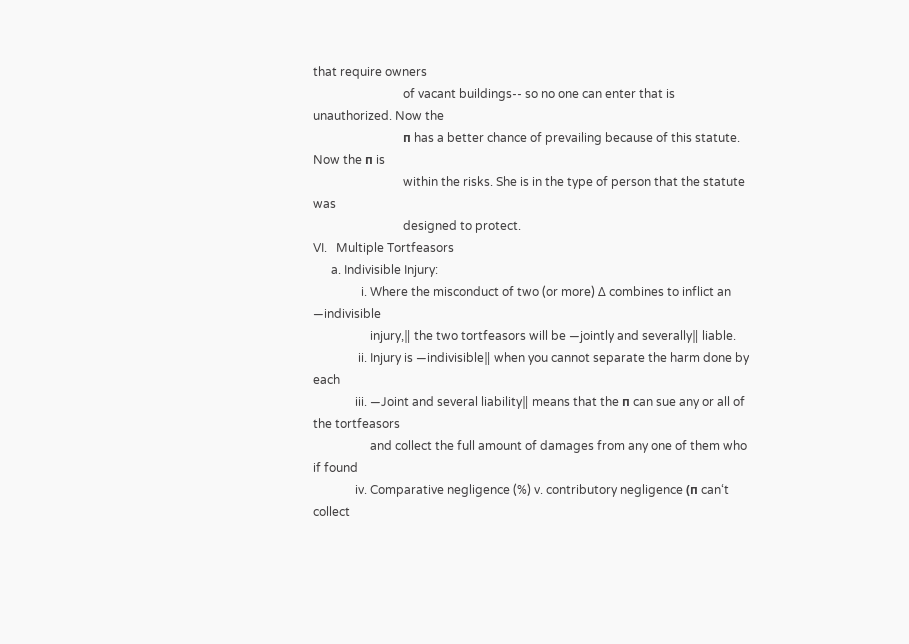that require owners
                              of vacant buildings-- so no one can enter that is unauthorized. Now the
                              п has a better chance of prevailing because of this statute. Now the п is
                              within the risks. She is in the type of person that the statute was
                              designed to protect.
VI.   Multiple Tortfeasors
      a. Indivisible Injury:
                i. Where the misconduct of two (or more) Δ combines to inflict an ―indivisible
                   injury,‖ the two tortfeasors will be ―jointly and severally‖ liable.
               ii. Injury is ―indivisible‖ when you cannot separate the harm done by each
              iii. ―Joint and several liability‖ means that the п can sue any or all of the tortfeasors
                   and collect the full amount of damages from any one of them who if found
              iv. Comparative negligence (%) v. contributory negligence (п can‘t collect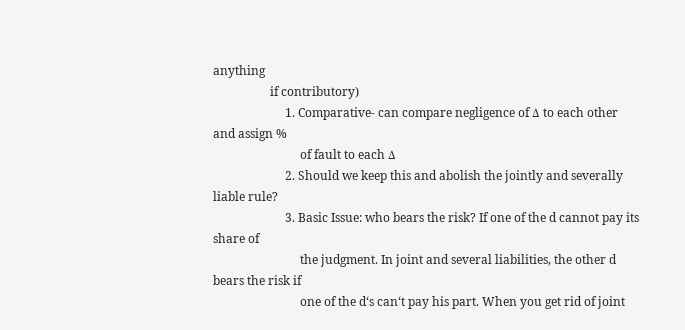anything
                   if contributory)
                        1. Comparative- can compare negligence of Δ to each other and assign %
                             of fault to each Δ
                        2. Should we keep this and abolish the jointly and severally liable rule?
                        3. Basic Issue: who bears the risk? If one of the d cannot pay its share of
                             the judgment. In joint and several liabilities, the other d bears the risk if
                             one of the d‘s can‘t pay his part. When you get rid of joint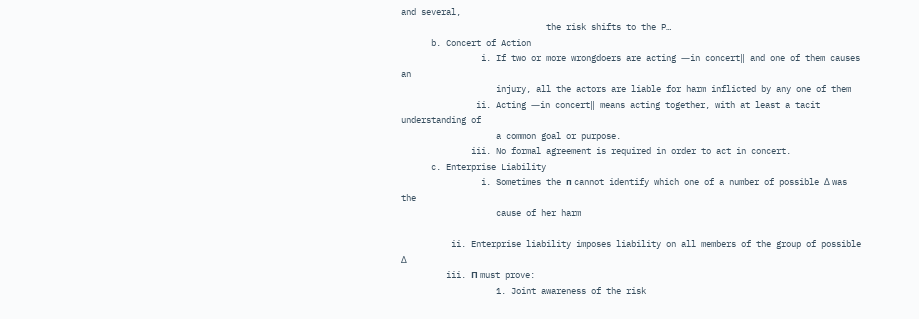and several,
                             the risk shifts to the P…
      b. Concert of Action
                i. If two or more wrongdoers are acting ―in concert‖ and one of them causes an
                   injury, all the actors are liable for harm inflicted by any one of them
               ii. Acting ―in concert‖ means acting together, with at least a tacit understanding of
                   a common goal or purpose.
              iii. No formal agreement is required in order to act in concert.
      c. Enterprise Liability
                i. Sometimes the п cannot identify which one of a number of possible Δ was the
                   cause of her harm

          ii. Enterprise liability imposes liability on all members of the group of possible Δ
         iii. П must prove:
                   1. Joint awareness of the risk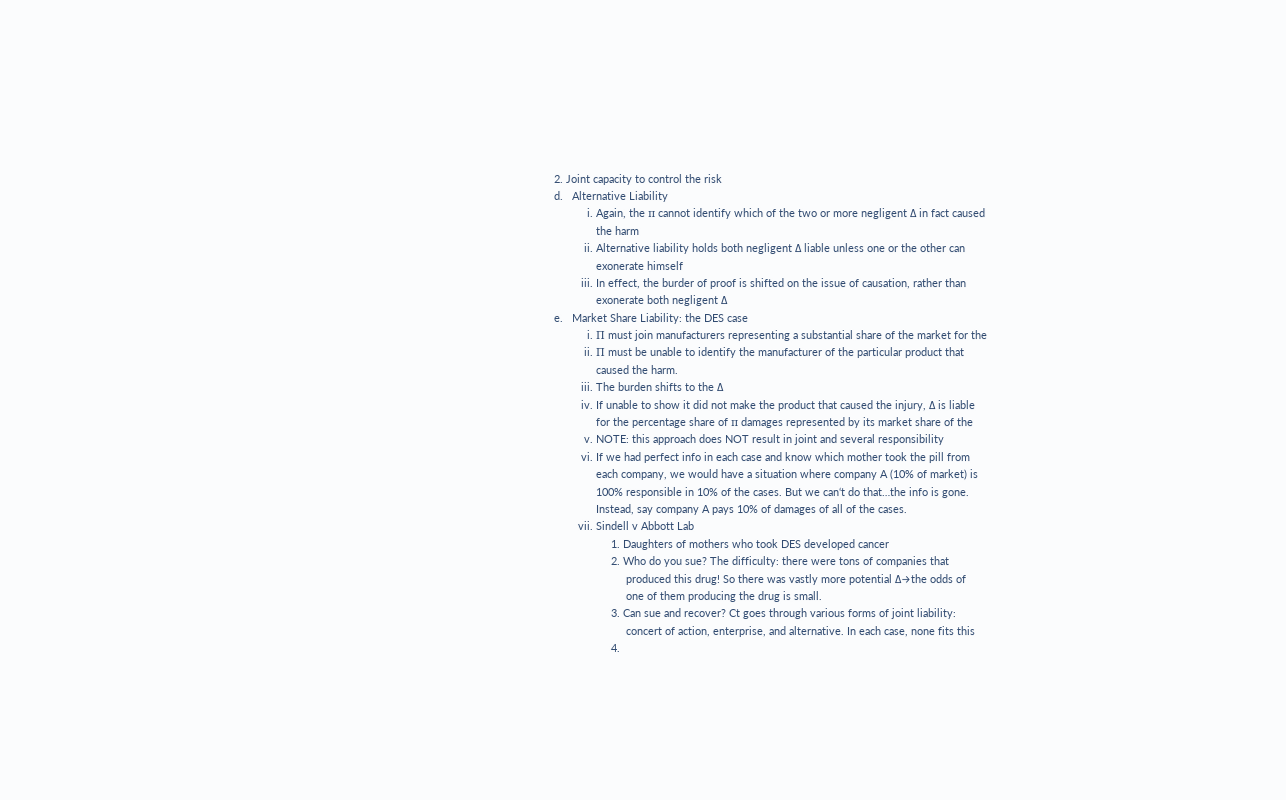2. Joint capacity to control the risk
d.   Alternative Liability
           i. Again, the п cannot identify which of the two or more negligent Δ in fact caused
              the harm
          ii. Alternative liability holds both negligent Δ liable unless one or the other can
              exonerate himself
         iii. In effect, the burder of proof is shifted on the issue of causation, rather than
              exonerate both negligent Δ
e.   Market Share Liability: the DES case
           i. П must join manufacturers representing a substantial share of the market for the
          ii. П must be unable to identify the manufacturer of the particular product that
              caused the harm.
         iii. The burden shifts to the Δ
         iv. If unable to show it did not make the product that caused the injury, Δ is liable
              for the percentage share of п damages represented by its market share of the
          v. NOTE: this approach does NOT result in joint and several responsibility
         vi. If we had perfect info in each case and know which mother took the pill from
              each company, we would have a situation where company A (10% of market) is
              100% responsible in 10% of the cases. But we can‘t do that…the info is gone.
              Instead, say company A pays 10% of damages of all of the cases.
        vii. Sindell v Abbott Lab
                   1. Daughters of mothers who took DES developed cancer
                   2. Who do you sue? The difficulty: there were tons of companies that
                        produced this drug! So there was vastly more potential Δ→the odds of
                        one of them producing the drug is small.
                   3. Can sue and recover? Ct goes through various forms of joint liability:
                        concert of action, enterprise, and alternative. In each case, none fits this
                   4.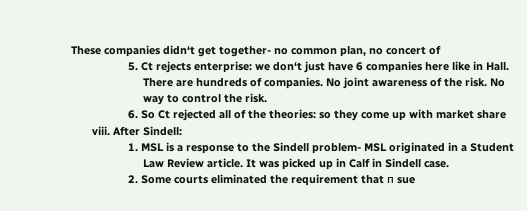These companies didn‘t get together- no common plan, no concert of
                   5. Ct rejects enterprise: we don‘t just have 6 companies here like in Hall.
                        There are hundreds of companies. No joint awareness of the risk. No
                        way to control the risk.
                   6. So Ct rejected all of the theories: so they come up with market share
       viii. After Sindell:
                   1. MSL is a response to the Sindell problem- MSL originated in a Student
                        Law Review article. It was picked up in Calf in Sindell case.
                   2. Some courts eliminated the requirement that п sue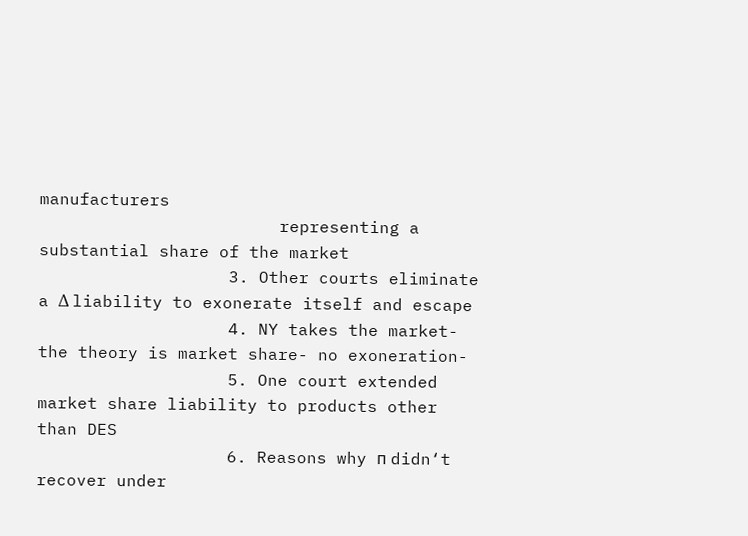manufacturers
                        representing a substantial share of the market
                   3. Other courts eliminate a Δ liability to exonerate itself and escape
                   4. NY takes the market- the theory is market share- no exoneration-
                   5. One court extended market share liability to products other than DES
                   6. Reasons why п didn‘t recover under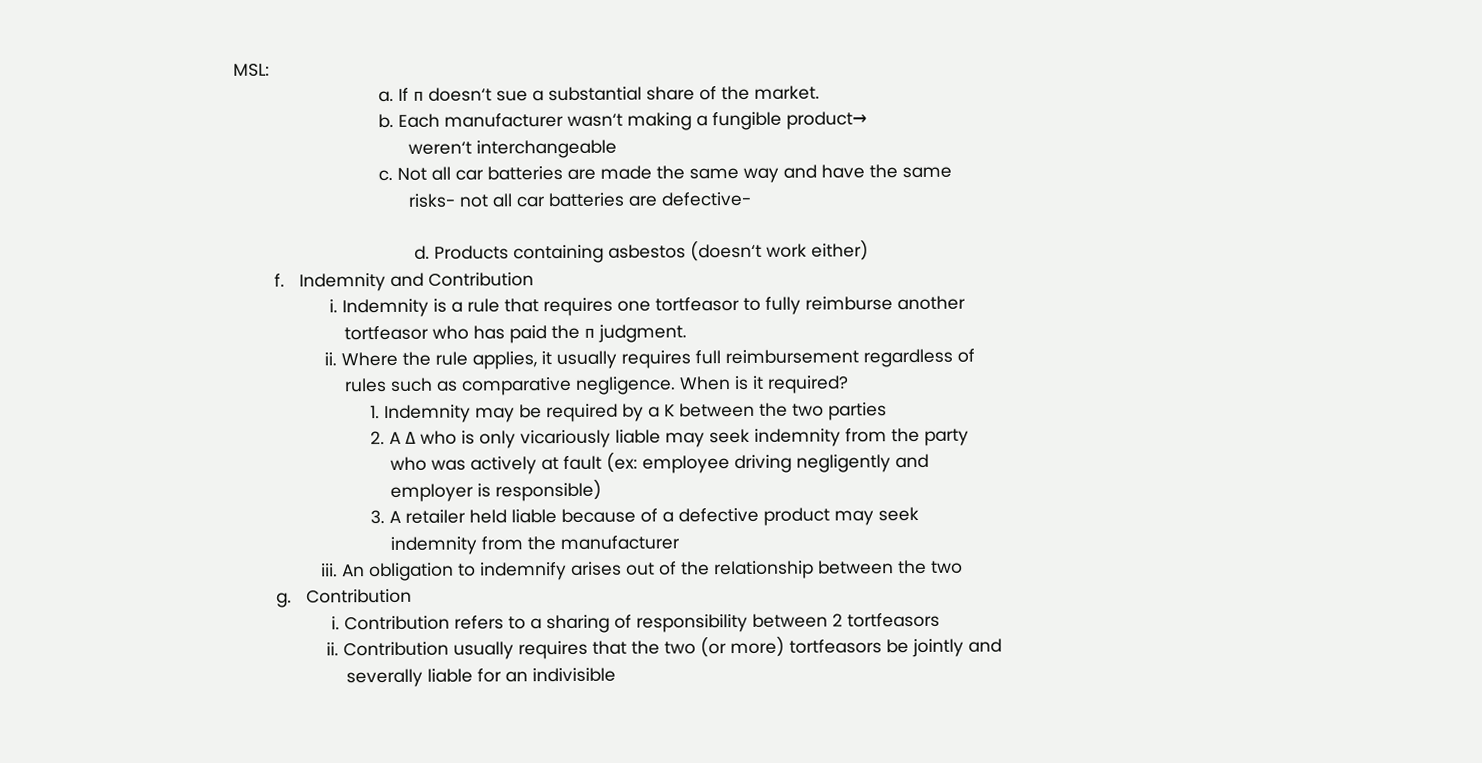MSL:
                             a. If п doesn‘t sue a substantial share of the market.
                             b. Each manufacturer wasn‘t making a fungible product→
                                   weren‘t interchangeable
                             c. Not all car batteries are made the same way and have the same
                                   risks- not all car batteries are defective-

                                    d. Products containing asbestos (doesn‘t work either)
        f.   Indemnity and Contribution
                   i. Indemnity is a rule that requires one tortfeasor to fully reimburse another
                      tortfeasor who has paid the п judgment.
                  ii. Where the rule applies, it usually requires full reimbursement regardless of
                      rules such as comparative negligence. When is it required?
                           1. Indemnity may be required by a K between the two parties
                           2. A Δ who is only vicariously liable may seek indemnity from the party
                               who was actively at fault (ex: employee driving negligently and
                               employer is responsible)
                           3. A retailer held liable because of a defective product may seek
                               indemnity from the manufacturer
                 iii. An obligation to indemnify arises out of the relationship between the two
        g.   Contribution
                   i. Contribution refers to a sharing of responsibility between 2 tortfeasors
                  ii. Contribution usually requires that the two (or more) tortfeasors be jointly and
                      severally liable for an indivisible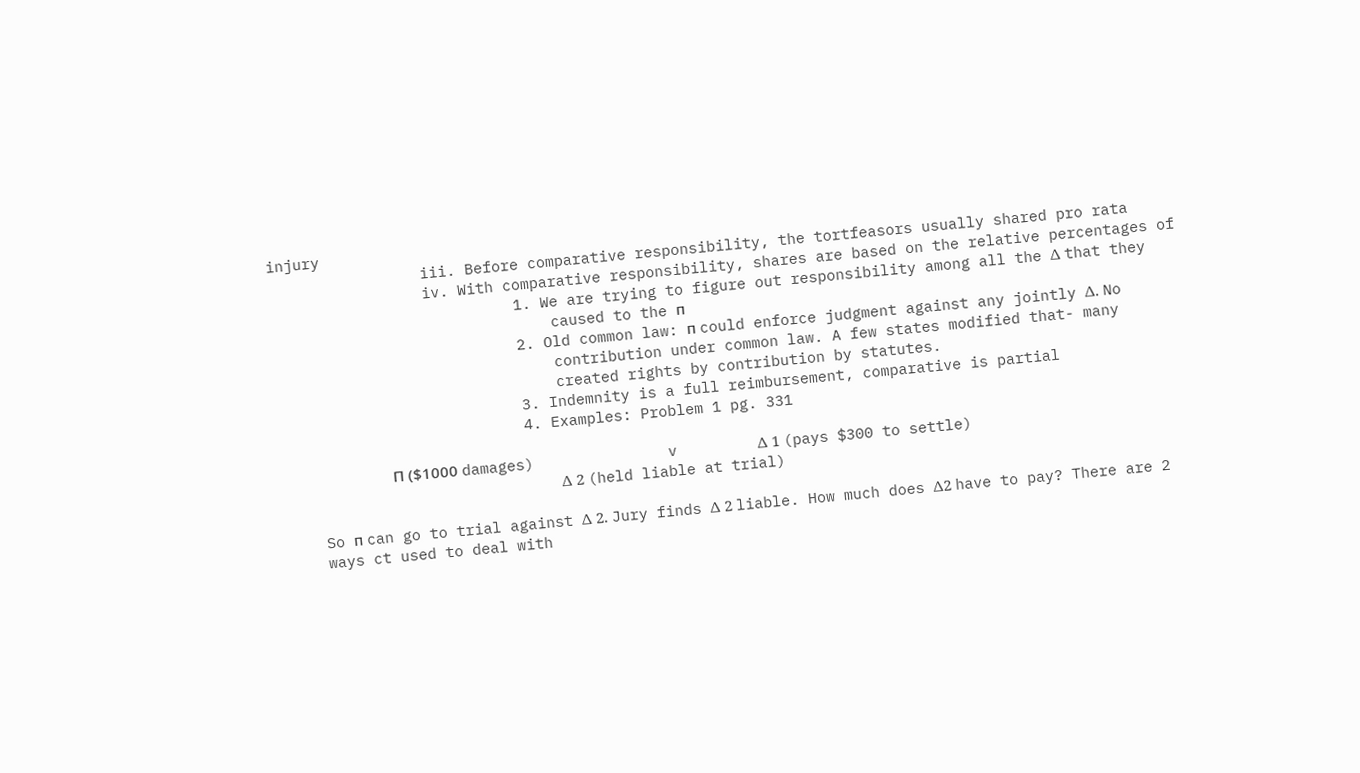injury
                 iii. Before comparative responsibility, the tortfeasors usually shared pro rata
                 iv. With comparative responsibility, shares are based on the relative percentages of
                           1. We are trying to figure out responsibility among all the Δ that they
                               caused to the п
                           2. Old common law: п could enforce judgment against any jointly Δ. No
                               contribution under common law. A few states modified that- many
                               created rights by contribution by statutes.
                           3. Indemnity is a full reimbursement, comparative is partial
                           4. Examples: Problem 1 pg. 331

                           П ($1000 damages)               v         Δ 1 (pays $300 to settle)
                                                                     Δ 2 (held liable at trial)

    So п can go to trial against Δ 2. Jury finds Δ 2 liable. How much does Δ2 have to pay? There are 2
    ways ct used to deal with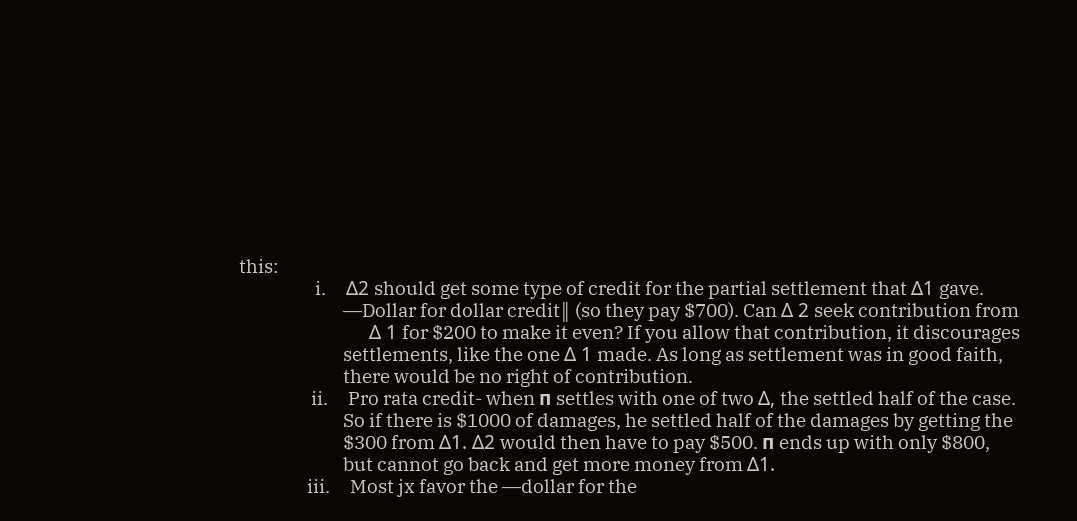this:
                   i.     Δ2 should get some type of credit for the partial settlement that Δ1 gave.
                          ―Dollar for dollar credit‖ (so they pay $700). Can Δ 2 seek contribution from
                          Δ 1 for $200 to make it even? If you allow that contribution, it discourages
                          settlements, like the one Δ 1 made. As long as settlement was in good faith,
                          there would be no right of contribution.
                  ii.     Pro rata credit- when п settles with one of two Δ, the settled half of the case.
                          So if there is $1000 of damages, he settled half of the damages by getting the
                          $300 from Δ1. Δ2 would then have to pay $500. п ends up with only $800,
                          but cannot go back and get more money from Δ1.
                 iii.     Most jx favor the ―dollar for the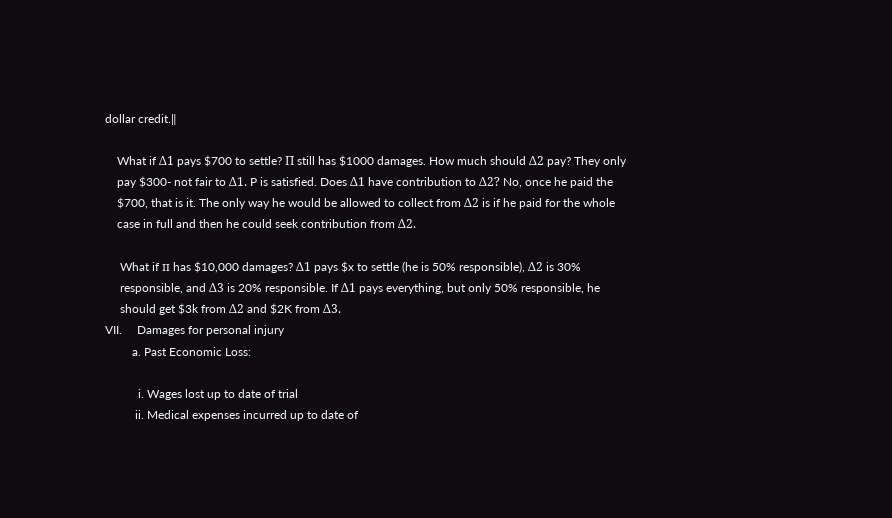dollar credit.‖

    What if Δ1 pays $700 to settle? П still has $1000 damages. How much should Δ2 pay? They only
    pay $300- not fair to Δ1. P is satisfied. Does Δ1 have contribution to Δ2? No, once he paid the
    $700, that is it. The only way he would be allowed to collect from Δ2 is if he paid for the whole
    case in full and then he could seek contribution from Δ2.

     What if п has $10,000 damages? Δ1 pays $x to settle (he is 50% responsible), Δ2 is 30%
     responsible, and Δ3 is 20% responsible. If Δ1 pays everything, but only 50% responsible, he
     should get $3k from Δ2 and $2K from Δ3.
VII.     Damages for personal injury
         a. Past Economic Loss:

           i. Wages lost up to date of trial
          ii. Medical expenses incurred up to date of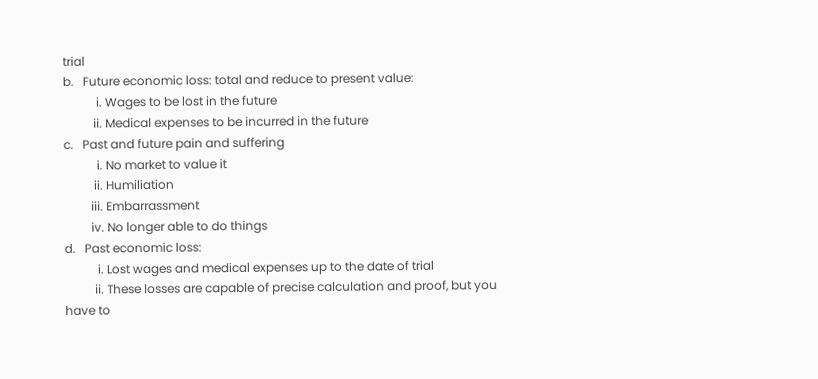trial
b.   Future economic loss: total and reduce to present value:
           i. Wages to be lost in the future
          ii. Medical expenses to be incurred in the future
c.   Past and future pain and suffering
           i. No market to value it
          ii. Humiliation
         iii. Embarrassment
         iv. No longer able to do things
d.   Past economic loss:
           i. Lost wages and medical expenses up to the date of trial
          ii. These losses are capable of precise calculation and proof, but you have to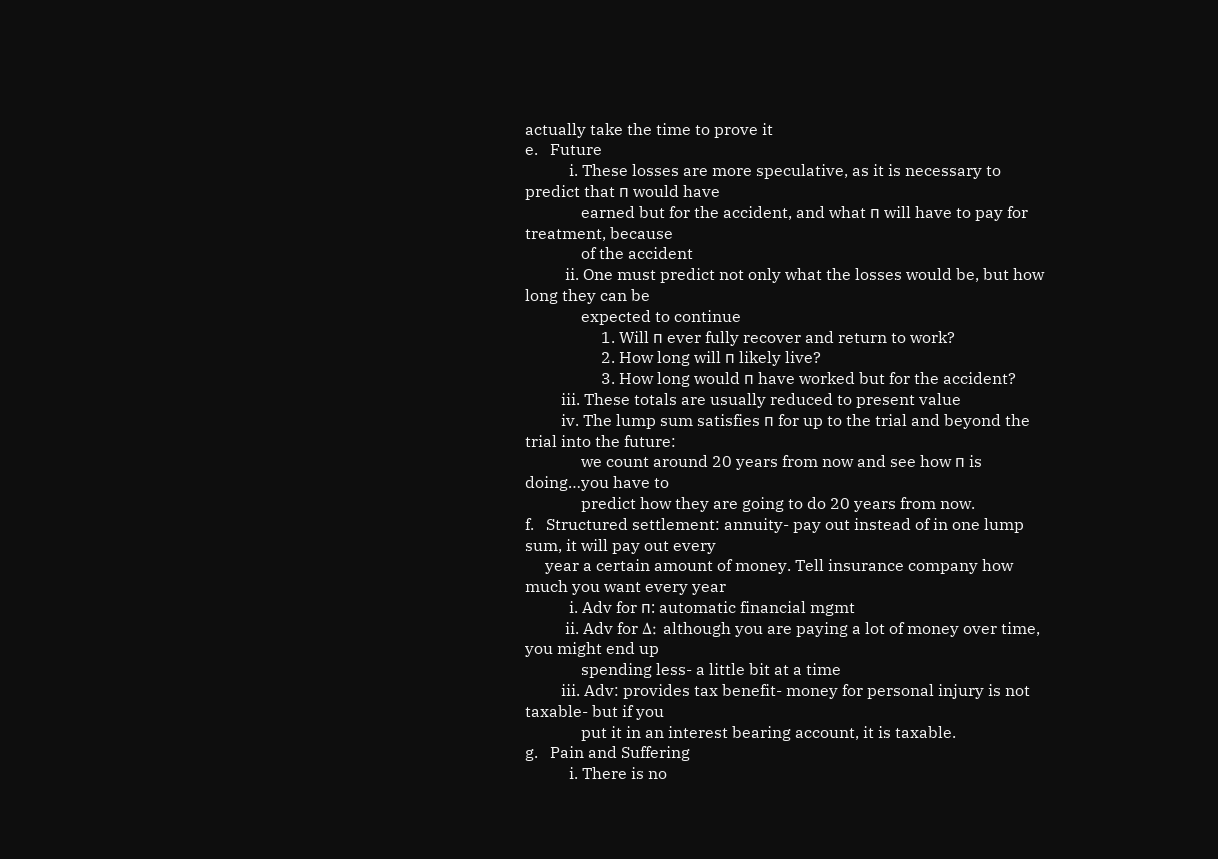actually take the time to prove it
e.   Future
           i. These losses are more speculative, as it is necessary to predict that п would have
              earned but for the accident, and what п will have to pay for treatment, because
              of the accident
          ii. One must predict not only what the losses would be, but how long they can be
              expected to continue
                   1. Will п ever fully recover and return to work?
                   2. How long will п likely live?
                   3. How long would п have worked but for the accident?
         iii. These totals are usually reduced to present value
         iv. The lump sum satisfies п for up to the trial and beyond the trial into the future:
              we count around 20 years from now and see how п is doing…you have to
              predict how they are going to do 20 years from now.
f.   Structured settlement: annuity- pay out instead of in one lump sum, it will pay out every
     year a certain amount of money. Tell insurance company how much you want every year
           i. Adv for п: automatic financial mgmt
          ii. Adv for Δ: although you are paying a lot of money over time, you might end up
              spending less- a little bit at a time
         iii. Adv: provides tax benefit- money for personal injury is not taxable- but if you
              put it in an interest bearing account, it is taxable.
g.   Pain and Suffering
           i. There is no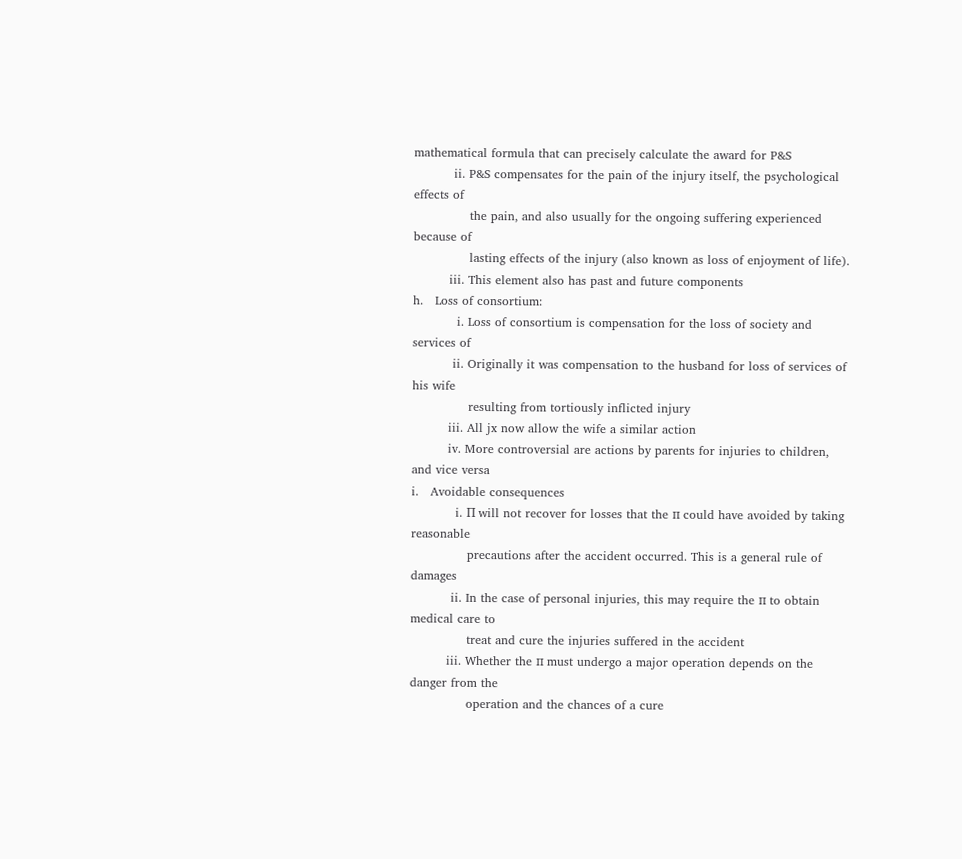mathematical formula that can precisely calculate the award for P&S
          ii. P&S compensates for the pain of the injury itself, the psychological effects of
              the pain, and also usually for the ongoing suffering experienced because of
              lasting effects of the injury (also known as loss of enjoyment of life).
         iii. This element also has past and future components
h.   Loss of consortium:
           i. Loss of consortium is compensation for the loss of society and services of
          ii. Originally it was compensation to the husband for loss of services of his wife
              resulting from tortiously inflicted injury
         iii. All jx now allow the wife a similar action
         iv. More controversial are actions by parents for injuries to children, and vice versa
i.   Avoidable consequences
           i. П will not recover for losses that the п could have avoided by taking reasonable
              precautions after the accident occurred. This is a general rule of damages
          ii. In the case of personal injuries, this may require the п to obtain medical care to
              treat and cure the injuries suffered in the accident
         iii. Whether the п must undergo a major operation depends on the danger from the
              operation and the chances of a cure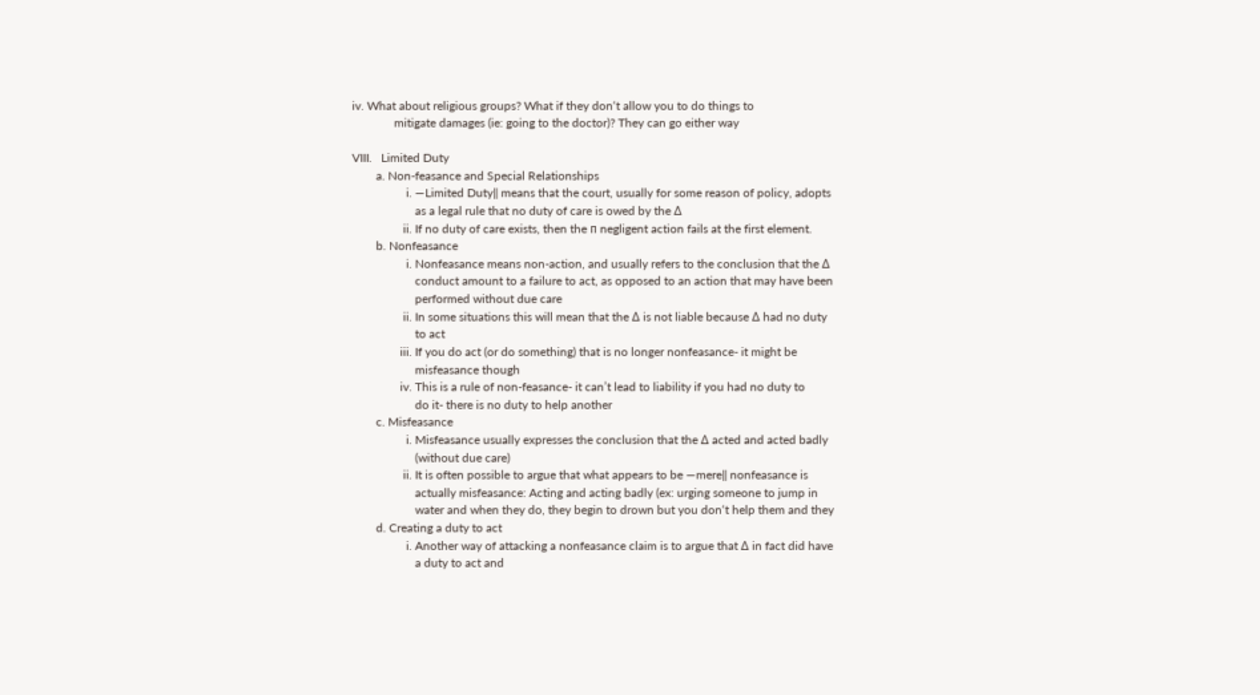iv. What about religious groups? What if they don‘t allow you to do things to
              mitigate damages (ie: going to the doctor)? They can go either way

VIII.   Limited Duty
        a. Non-feasance and Special Relationships
                  i. ―Limited Duty‖ means that the court, usually for some reason of policy, adopts
                     as a legal rule that no duty of care is owed by the Δ
                 ii. If no duty of care exists, then the п negligent action fails at the first element.
        b. Nonfeasance
                  i. Nonfeasance means non-action, and usually refers to the conclusion that the Δ
                     conduct amount to a failure to act, as opposed to an action that may have been
                     performed without due care
                 ii. In some situations this will mean that the Δ is not liable because Δ had no duty
                     to act
                iii. If you do act (or do something) that is no longer nonfeasance- it might be
                     misfeasance though
                iv. This is a rule of non-feasance- it can’t lead to liability if you had no duty to
                     do it- there is no duty to help another
        c. Misfeasance
                  i. Misfeasance usually expresses the conclusion that the Δ acted and acted badly
                     (without due care)
                 ii. It is often possible to argue that what appears to be ―mere‖ nonfeasance is
                     actually misfeasance: Acting and acting badly (ex: urging someone to jump in
                     water and when they do, they begin to drown but you don‘t help them and they
        d. Creating a duty to act
                  i. Another way of attacking a nonfeasance claim is to argue that Δ in fact did have
                     a duty to act and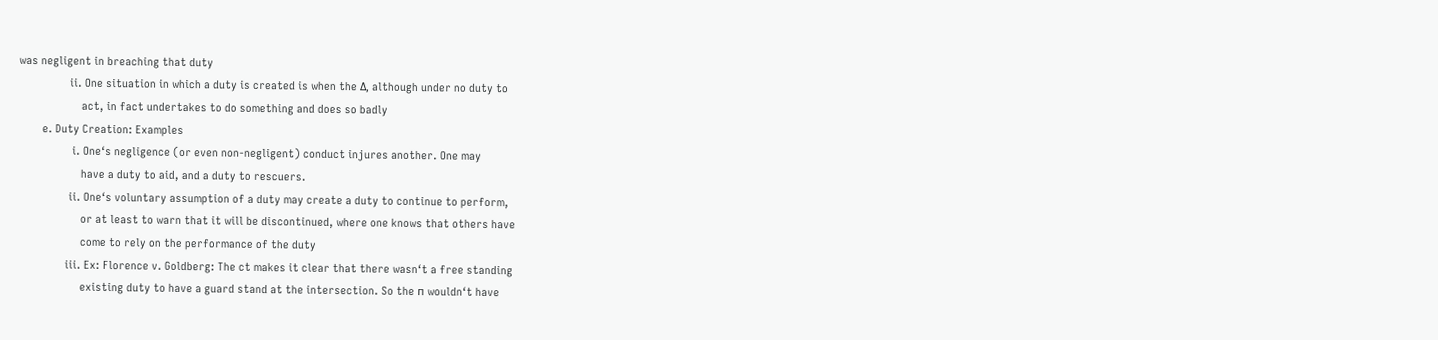was negligent in breaching that duty
                 ii. One situation in which a duty is created is when the Δ, although under no duty to
                     act, in fact undertakes to do something and does so badly
        e. Duty Creation: Examples
                  i. One‘s negligence (or even non-negligent) conduct injures another. One may
                     have a duty to aid, and a duty to rescuers.
                 ii. One‘s voluntary assumption of a duty may create a duty to continue to perform,
                     or at least to warn that it will be discontinued, where one knows that others have
                     come to rely on the performance of the duty
                iii. Ex: Florence v. Goldberg: The ct makes it clear that there wasn‘t a free standing
                     existing duty to have a guard stand at the intersection. So the п wouldn‘t have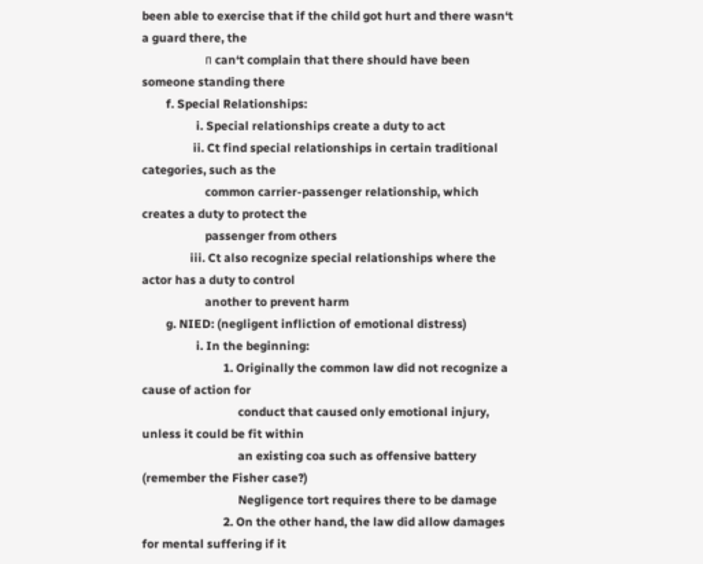been able to exercise that if the child got hurt and there wasn‘t a guard there, the
                     п can‘t complain that there should have been someone standing there
        f. Special Relationships:
                  i. Special relationships create a duty to act
                 ii. Ct find special relationships in certain traditional categories, such as the
                     common carrier-passenger relationship, which creates a duty to protect the
                     passenger from others
                iii. Ct also recognize special relationships where the actor has a duty to control
                     another to prevent harm
        g. NIED: (negligent infliction of emotional distress)
                  i. In the beginning:
                           1. Originally the common law did not recognize a cause of action for
                                conduct that caused only emotional injury, unless it could be fit within
                                an existing coa such as offensive battery (remember the Fisher case?)
                                Negligence tort requires there to be damage
                           2. On the other hand, the law did allow damages for mental suffering if it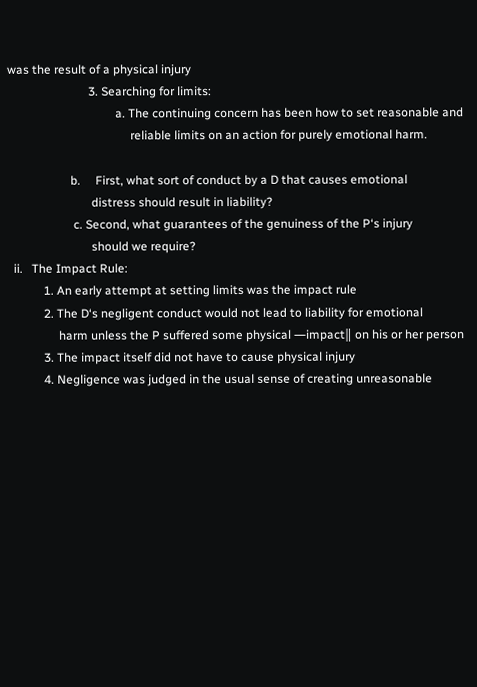was the result of a physical injury
                           3. Searching for limits:
                                    a. The continuing concern has been how to set reasonable and
                                         reliable limits on an action for purely emotional harm.

                     b.     First, what sort of conduct by a D that causes emotional
                            distress should result in liability?
                      c. Second, what guarantees of the genuiness of the P‘s injury
                            should we require?
  ii.   The Impact Rule:
            1. An early attempt at setting limits was the impact rule
            2. The D‘s negligent conduct would not lead to liability for emotional
                 harm unless the P suffered some physical ―impact‖ on his or her person
            3. The impact itself did not have to cause physical injury
            4. Negligence was judged in the usual sense of creating unreasonable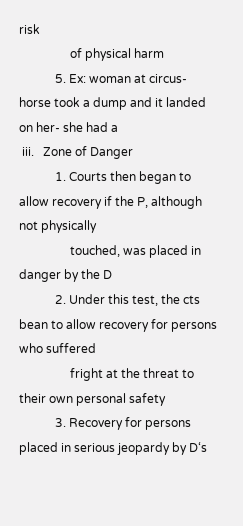risk
                 of physical harm
            5. Ex: woman at circus- horse took a dump and it landed on her- she had a
 iii.   Zone of Danger
            1. Courts then began to allow recovery if the P, although not physically
                 touched, was placed in danger by the D
            2. Under this test, the cts bean to allow recovery for persons who suffered
                 fright at the threat to their own personal safety
            3. Recovery for persons placed in serious jeopardy by D‘s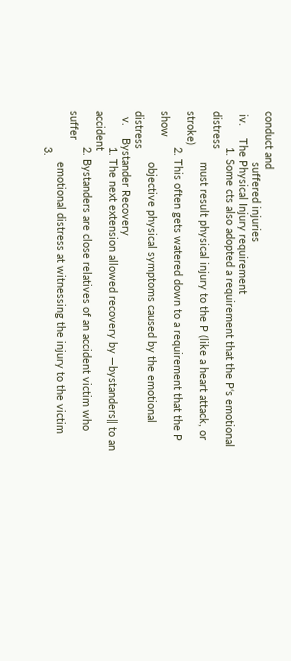conduct and
                 suffered injuries
 iv.    The Physical Injury requirement
            1. Some cts also adopted a requirement that the P‘s emotional distress
                 must result physical injury to the P (like a heart attack, or stroke)
            2. This often gets watered down to a requirement that the P show
                 objective physical symptoms caused by the emotional distress
  v.    Bystander Recovery
            1. The next extension allowed recovery by ―bystanders‖ to an accident
            2. Bystanders are close relatives of an accident victim who suffer
                 emotional distress at witnessing the injury to the victim
            3.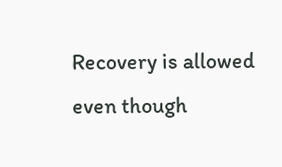Recovery is allowed even though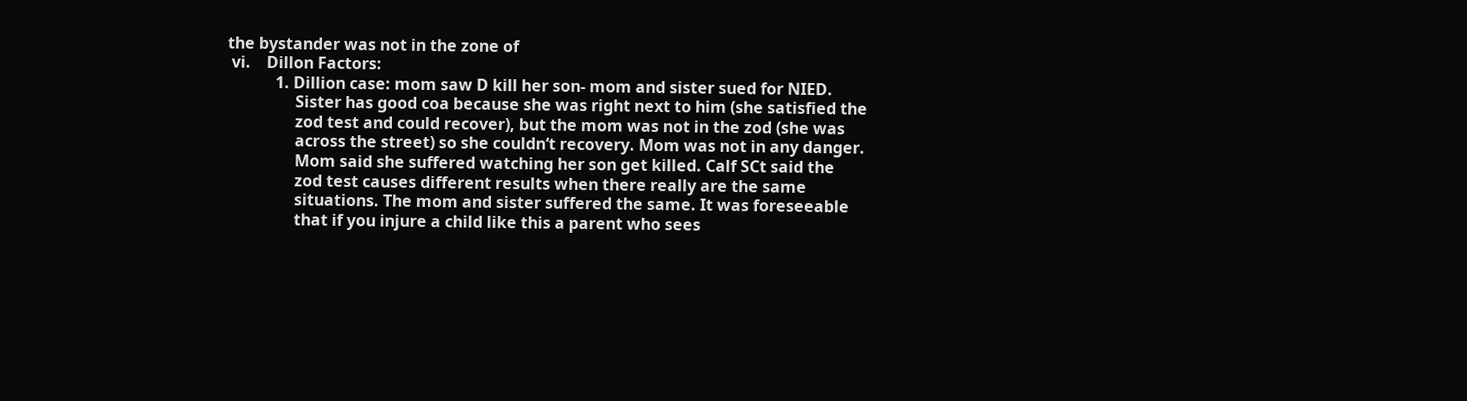the bystander was not in the zone of
 vi.    Dillon Factors:
            1. Dillion case: mom saw D kill her son- mom and sister sued for NIED.
                 Sister has good coa because she was right next to him (she satisfied the
                 zod test and could recover), but the mom was not in the zod (she was
                 across the street) so she couldn‘t recovery. Mom was not in any danger.
                 Mom said she suffered watching her son get killed. Calf SCt said the
                 zod test causes different results when there really are the same
                 situations. The mom and sister suffered the same. It was foreseeable
                 that if you injure a child like this a parent who sees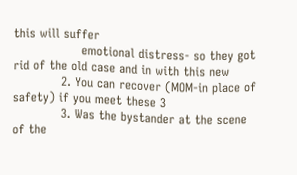this will suffer
                 emotional distress- so they got rid of the old case and in with this new
            2. You can recover (MOM-in place of safety) if you meet these 3
            3. Was the bystander at the scene of the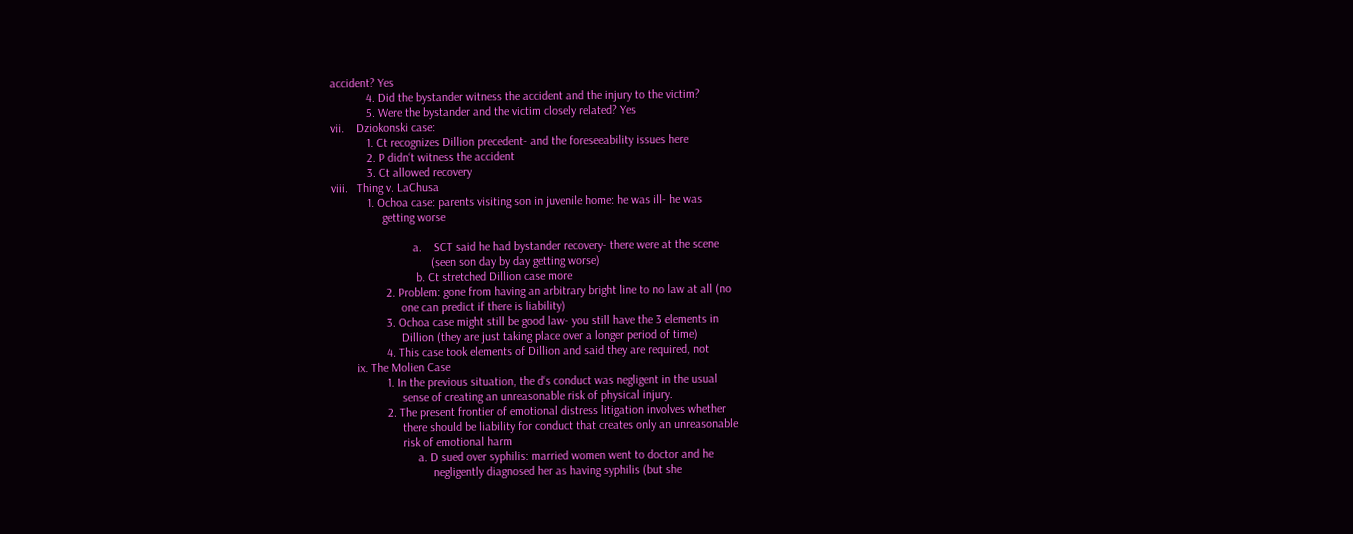accident? Yes
            4. Did the bystander witness the accident and the injury to the victim?
            5. Were the bystander and the victim closely related? Yes
vii.    Dziokonski case:
            1. Ct recognizes Dillion precedent- and the foreseeability issues here
            2. P didn‘t witness the accident
            3. Ct allowed recovery
viii.   Thing v. LaChusa
            1. Ochoa case: parents visiting son in juvenile home: he was ill- he was
                 getting worse

                           a.    SCT said he had bystander recovery- there were at the scene
                                 (seen son day by day getting worse)
                            b. Ct stretched Dillion case more
                  2. Problem: gone from having an arbitrary bright line to no law at all (no
                       one can predict if there is liability)
                  3. Ochoa case might still be good law- you still have the 3 elements in
                       Dillion (they are just taking place over a longer period of time)
                  4. This case took elements of Dillion and said they are required, not
        ix. The Molien Case
                  1. In the previous situation, the d‘s conduct was negligent in the usual
                       sense of creating an unreasonable risk of physical injury.
                  2. The present frontier of emotional distress litigation involves whether
                       there should be liability for conduct that creates only an unreasonable
                       risk of emotional harm
                            a. D sued over syphilis: married women went to doctor and he
                                 negligently diagnosed her as having syphilis (but she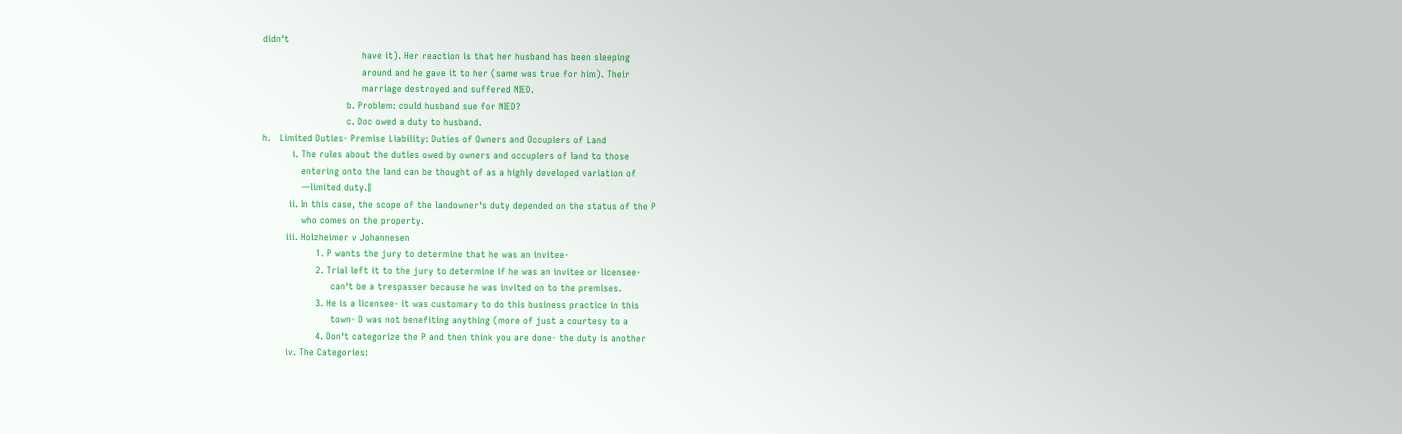didn‘t
                                 have it). Her reaction is that her husband has been sleeping
                                 around and he gave it to her (same was true for him). Their
                                 marriage destroyed and suffered NIED.
                            b. Problem: could husband sue for NIED?
                            c. Doc owed a duty to husband.
h.   Limited Duties- Premise Liability: Duties of Owners and Occupiers of Land
          i. The rules about the duties owed by owners and occupiers of land to those
             entering onto the land can be thought of as a highly developed variation of
             ―limited duty.‖
         ii. In this case, the scope of the landowner‘s duty depended on the status of the P
             who comes on the property.
        iii. Holzheimer v Johannesen
                  1. P wants the jury to determine that he was an invitee-
                  2. Trial left it to the jury to determine if he was an invitee or licensee-
                       can‘t be a trespasser because he was invited on to the premises.
                  3. He is a licensee- it was customary to do this business practice in this
                       town- D was not benefiting anything (more of just a courtesy to a
                  4. Don‘t categorize the P and then think you are done- the duty is another
        iv. The Categories: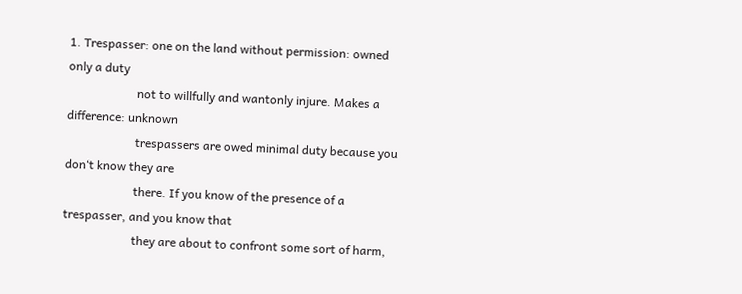1. Trespasser: one on the land without permission: owned only a duty
                       not to willfully and wantonly injure. Makes a difference: unknown
                       trespassers are owed minimal duty because you don‘t know they are
                       there. If you know of the presence of a trespasser, and you know that
                       they are about to confront some sort of harm,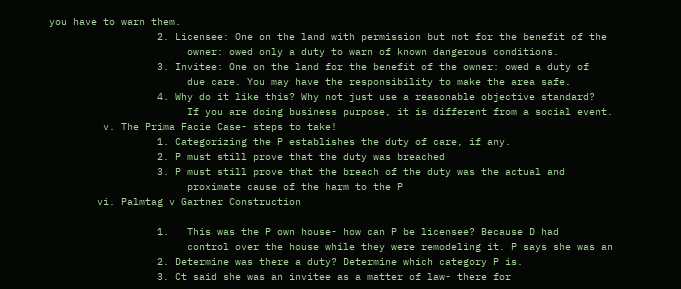you have to warn them.
                  2. Licensee: One on the land with permission but not for the benefit of the
                       owner: owed only a duty to warn of known dangerous conditions.
                  3. Invitee: One on the land for the benefit of the owner: owed a duty of
                       due care. You may have the responsibility to make the area safe.
                  4. Why do it like this? Why not just use a reasonable objective standard?
                       If you are doing business purpose, it is different from a social event.
         v. The Prima Facie Case- steps to take!
                  1. Categorizing the P establishes the duty of care, if any.
                  2. P must still prove that the duty was breached
                  3. P must still prove that the breach of the duty was the actual and
                       proximate cause of the harm to the P
        vi. Palmtag v Gartner Construction

                  1.   This was the P own house- how can P be licensee? Because D had
                       control over the house while they were remodeling it. P says she was an
                  2. Determine was there a duty? Determine which category P is.
                  3. Ct said she was an invitee as a matter of law- there for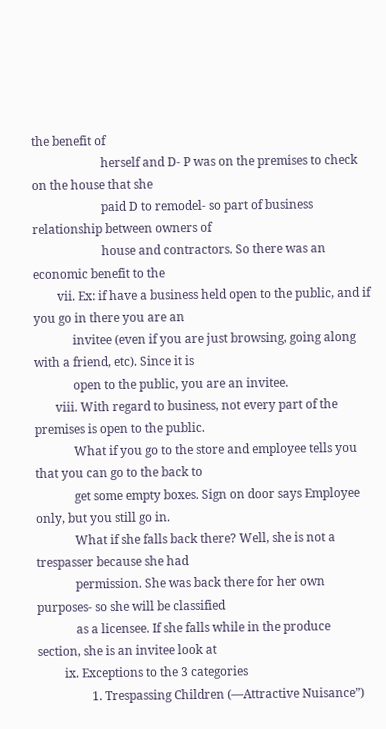the benefit of
                       herself and D- P was on the premises to check on the house that she
                       paid D to remodel- so part of business relationship between owners of
                       house and contractors. So there was an economic benefit to the
        vii. Ex: if have a business held open to the public, and if you go in there you are an
             invitee (even if you are just browsing, going along with a friend, etc). Since it is
             open to the public, you are an invitee.
       viii. With regard to business, not every part of the premises is open to the public.
             What if you go to the store and employee tells you that you can go to the back to
             get some empty boxes. Sign on door says Employee only, but you still go in.
             What if she falls back there? Well, she is not a trespasser because she had
             permission. She was back there for her own purposes- so she will be classified
             as a licensee. If she falls while in the produce section, she is an invitee look at
         ix. Exceptions to the 3 categories
                  1. Trespassing Children (―Attractive Nuisance”)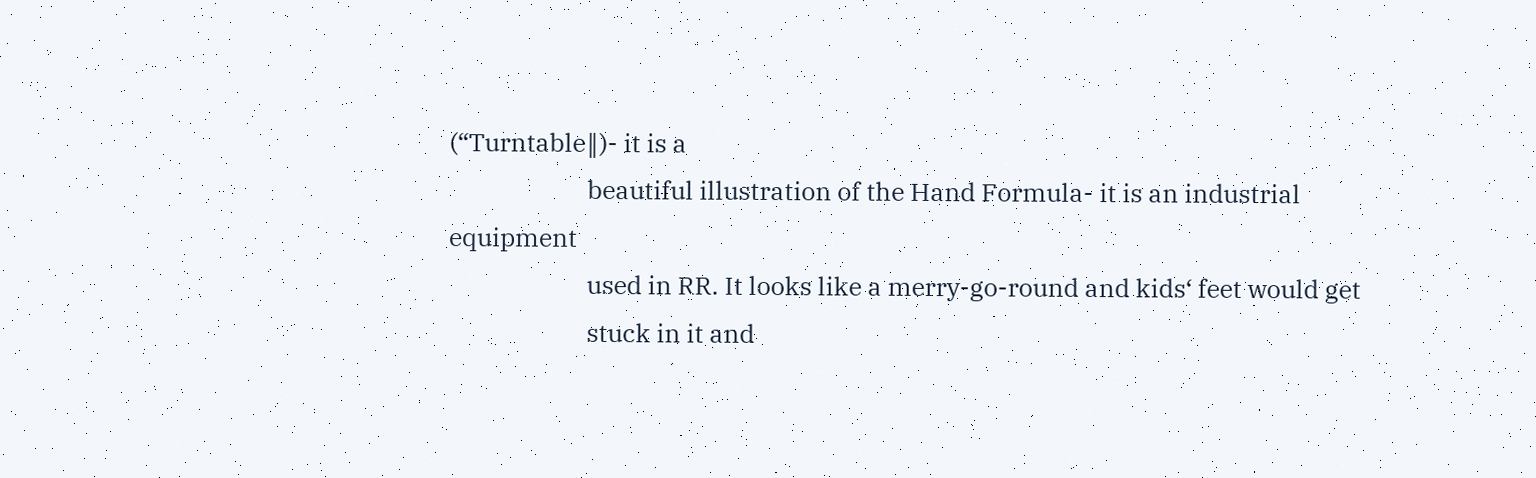(“Turntable‖)- it is a
                       beautiful illustration of the Hand Formula- it is an industrial equipment
                       used in RR. It looks like a merry-go-round and kids‘ feet would get
                       stuck in it and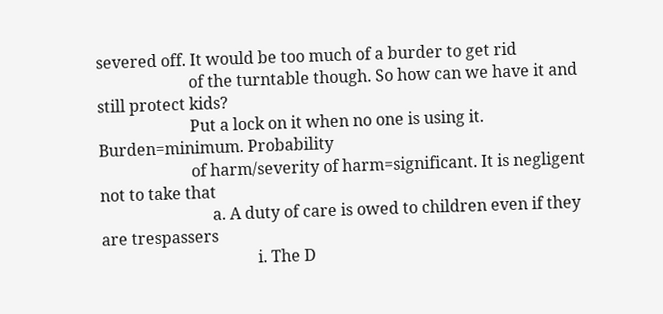severed off. It would be too much of a burder to get rid
                       of the turntable though. So how can we have it and still protect kids?
                       Put a lock on it when no one is using it. Burden=minimum. Probability
                       of harm/severity of harm=significant. It is negligent not to take that
                            a. A duty of care is owed to children even if they are trespassers
                                       i. The D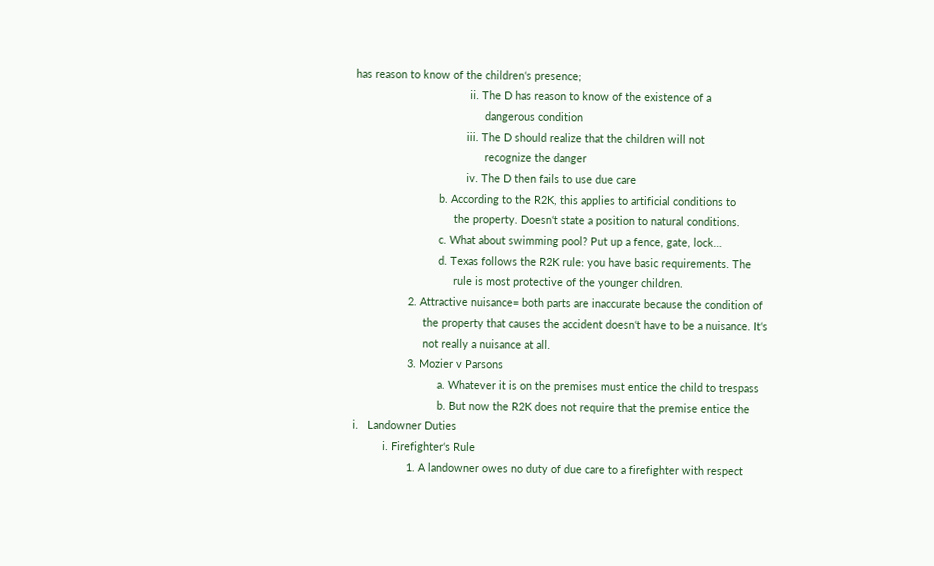has reason to know of the children‘s presence;
                                      ii. The D has reason to know of the existence of a
                                           dangerous condition
                                     iii. The D should realize that the children will not
                                           recognize the danger
                                     iv. The D then fails to use due care
                            b. According to the R2K, this applies to artificial conditions to
                                 the property. Doesn‘t state a position to natural conditions.
                            c. What about swimming pool? Put up a fence, gate, lock…
                            d. Texas follows the R2K rule: you have basic requirements. The
                                 rule is most protective of the younger children.
                  2. Attractive nuisance= both parts are inaccurate because the condition of
                       the property that causes the accident doesn‘t have to be a nuisance. It‘s
                       not really a nuisance at all.
                  3. Mozier v Parsons
                            a. Whatever it is on the premises must entice the child to trespass
                            b. But now the R2K does not require that the premise entice the
i.   Landowner Duties
          i. Firefighter‘s Rule
                  1. A landowner owes no duty of due care to a firefighter with respect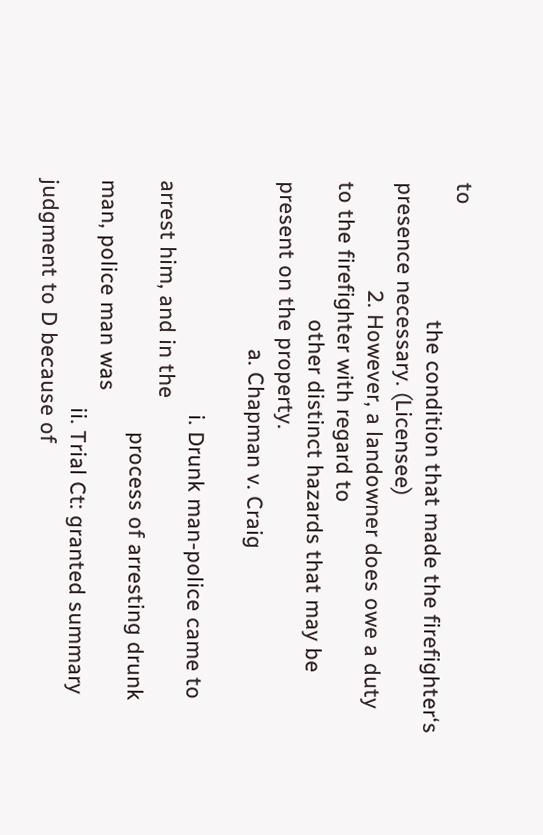to
                       the condition that made the firefighter‘s presence necessary. (Licensee)
                  2. However, a landowner does owe a duty to the firefighter with regard to
                       other distinct hazards that may be present on the property.
                            a. Chapman v. Craig

                                       i. Drunk man-police came to arrest him, and in the
                                          process of arresting drunk man, police man was
                                      ii. Trial Ct: granted summary judgment to D because of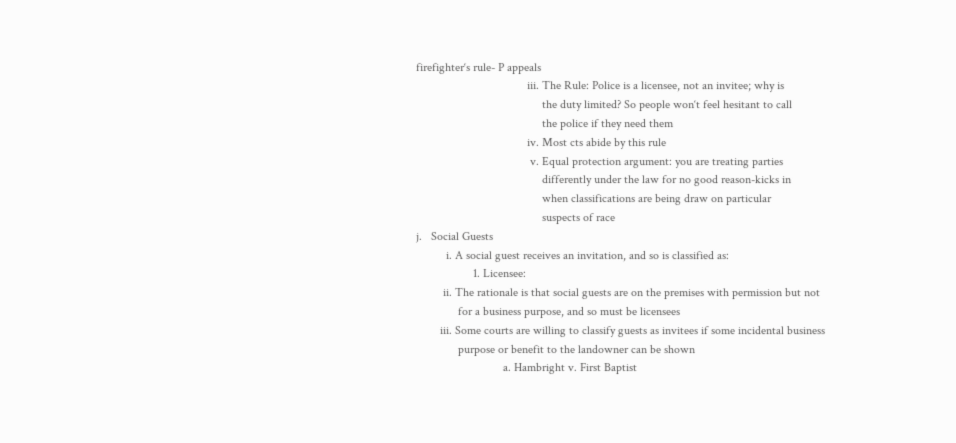firefighter‘s rule- P appeals
                                     iii. The Rule: Police is a licensee, not an invitee; why is
                                          the duty limited? So people won‘t feel hesitant to call
                                          the police if they need them
                                     iv. Most cts abide by this rule
                                      v. Equal protection argument: you are treating parties
                                          differently under the law for no good reason-kicks in
                                          when classifications are being draw on particular
                                          suspects of race
j.   Social Guests
          i. A social guest receives an invitation, and so is classified as:
                   1. Licensee:
         ii. The rationale is that social guests are on the premises with permission but not
              for a business purpose, and so must be licensees
        iii. Some courts are willing to classify guests as invitees if some incidental business
              purpose or benefit to the landowner can be shown
                             a. Hambright v. First Baptist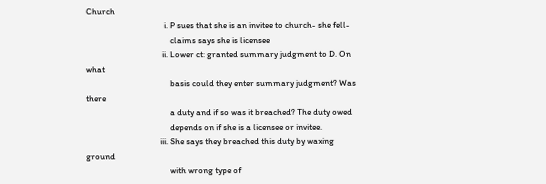Church
                                       i. P sues that she is an invitee to church- she fell-
                                          claims says she is licensee
                                      ii. Lower ct: granted summary judgment to D. On what
                                          basis could they enter summary judgment? Was there
                                          a duty and if so was it breached? The duty owed
                                          depends on if she is a licensee or invitee.
                                     iii. She says they breached this duty by waxing ground
                                          with wrong type of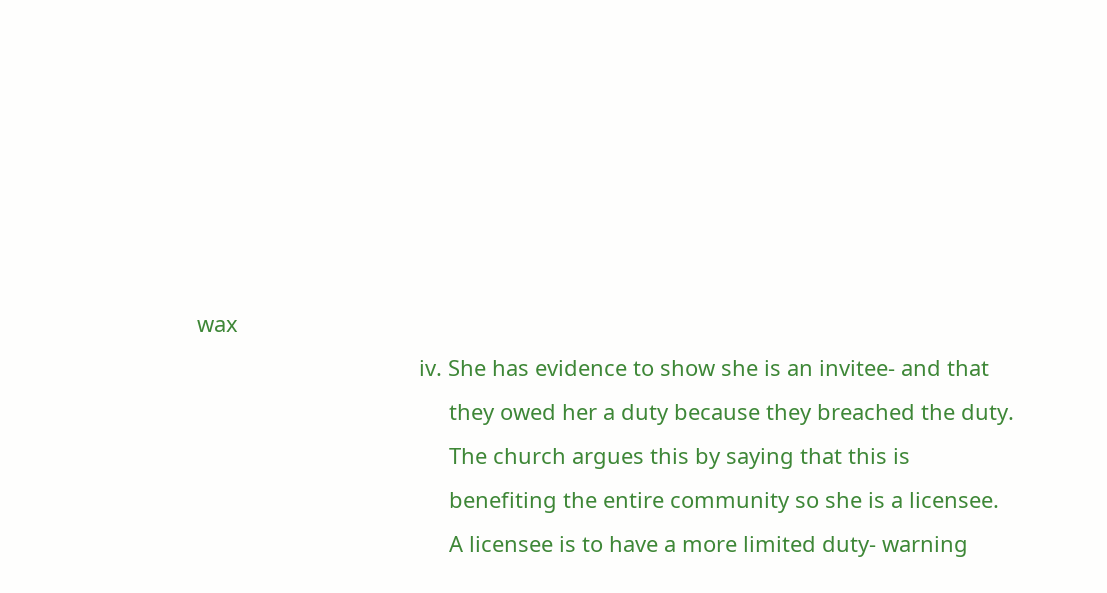wax
                                     iv. She has evidence to show she is an invitee- and that
                                          they owed her a duty because they breached the duty.
                                          The church argues this by saying that this is
                                          benefiting the entire community so she is a licensee.
                                          A licensee is to have a more limited duty- warning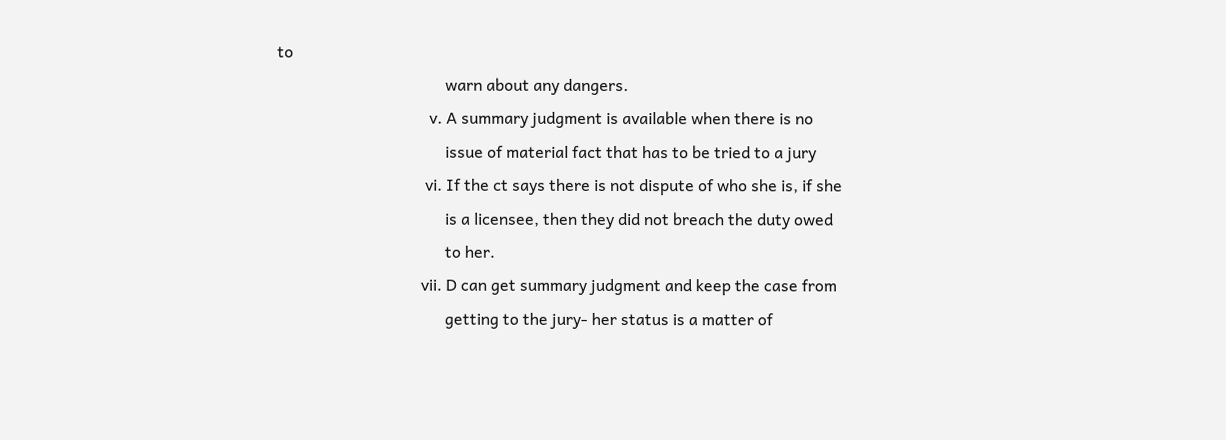to
                                          warn about any dangers.
                                      v. A summary judgment is available when there is no
                                          issue of material fact that has to be tried to a jury
                                     vi. If the ct says there is not dispute of who she is, if she
                                          is a licensee, then they did not breach the duty owed
                                          to her.
                                    vii. D can get summary judgment and keep the case from
                                          getting to the jury- her status is a matter of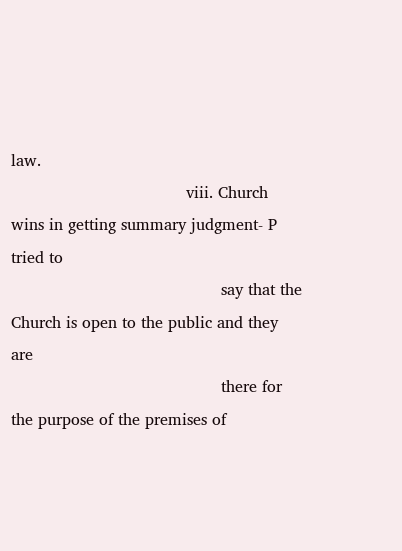law.
                                   viii. Church wins in getting summary judgment- P tried to
                                          say that the Church is open to the public and they are
                                          there for the purpose of the premises of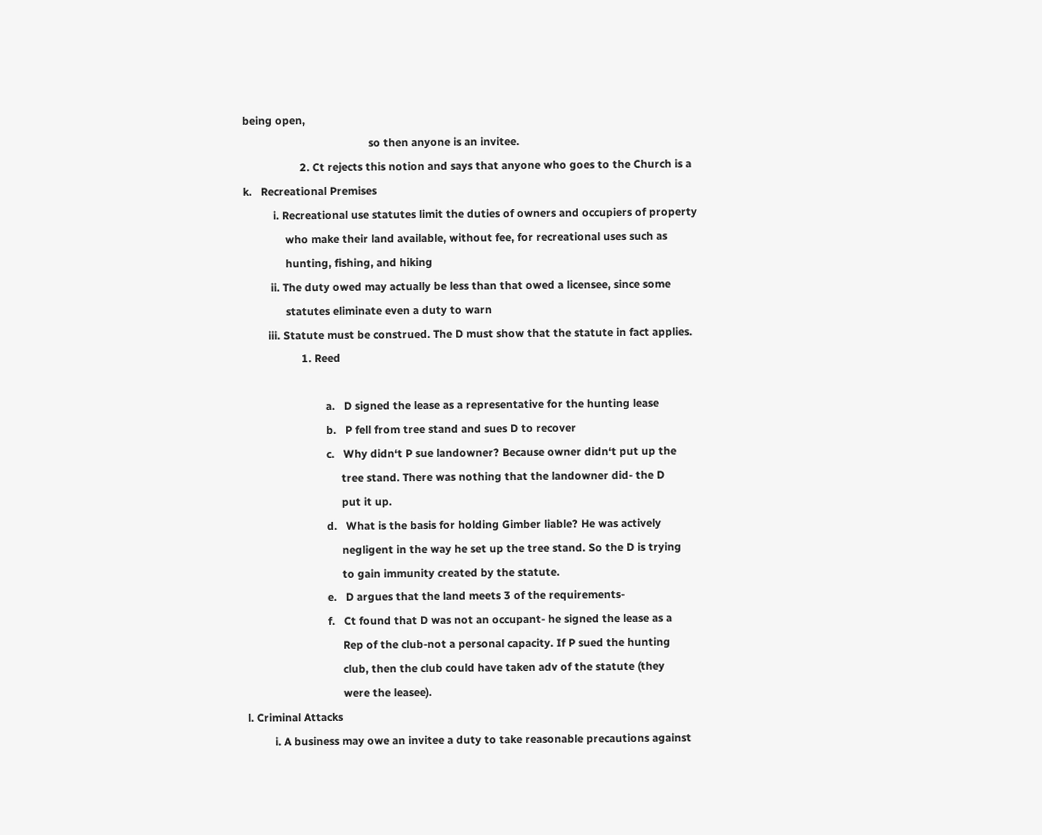being open,
                                          so then anyone is an invitee.
                   2. Ct rejects this notion and says that anyone who goes to the Church is a
k.   Recreational Premises
          i. Recreational use statutes limit the duties of owners and occupiers of property
              who make their land available, without fee, for recreational uses such as
              hunting, fishing, and hiking
         ii. The duty owed may actually be less than that owed a licensee, since some
              statutes eliminate even a duty to warn
        iii. Statute must be construed. The D must show that the statute in fact applies.
                   1. Reed

                           a.   D signed the lease as a representative for the hunting lease
                           b.   P fell from tree stand and sues D to recover
                           c.   Why didn‘t P sue landowner? Because owner didn‘t put up the
                                tree stand. There was nothing that the landowner did- the D
                                put it up.
                           d.   What is the basis for holding Gimber liable? He was actively
                                negligent in the way he set up the tree stand. So the D is trying
                                to gain immunity created by the statute.
                           e.   D argues that the land meets 3 of the requirements-
                           f.   Ct found that D was not an occupant- he signed the lease as a
                                Rep of the club-not a personal capacity. If P sued the hunting
                                club, then the club could have taken adv of the statute (they
                                were the leasee).
l. Criminal Attacks
         i. A business may owe an invitee a duty to take reasonable precautions against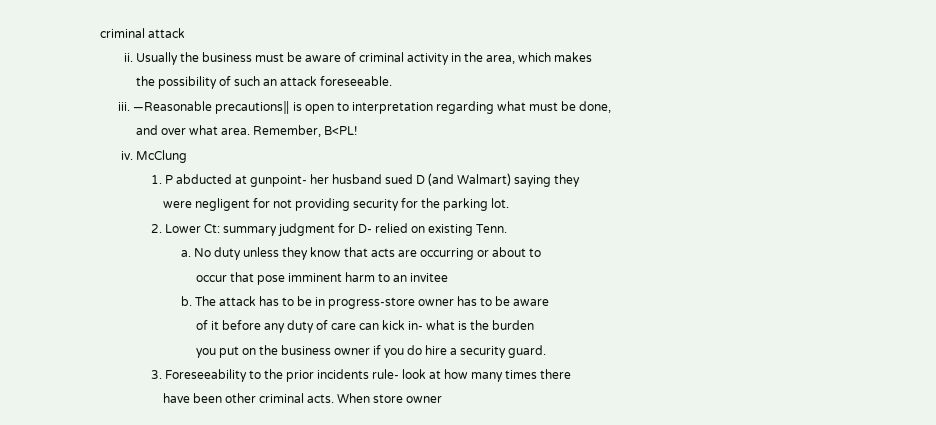criminal attack
        ii. Usually the business must be aware of criminal activity in the area, which makes
            the possibility of such an attack foreseeable.
      iii. ―Reasonable precautions‖ is open to interpretation regarding what must be done,
            and over what area. Remember, B<PL!
       iv. McClung
                 1. P abducted at gunpoint- her husband sued D (and Walmart) saying they
                     were negligent for not providing security for the parking lot.
                 2. Lower Ct: summary judgment for D- relied on existing Tenn.
                           a. No duty unless they know that acts are occurring or about to
                                occur that pose imminent harm to an invitee
                           b. The attack has to be in progress-store owner has to be aware
                                of it before any duty of care can kick in- what is the burden
                                you put on the business owner if you do hire a security guard.
                 3. Foreseeability to the prior incidents rule- look at how many times there
                     have been other criminal acts. When store owner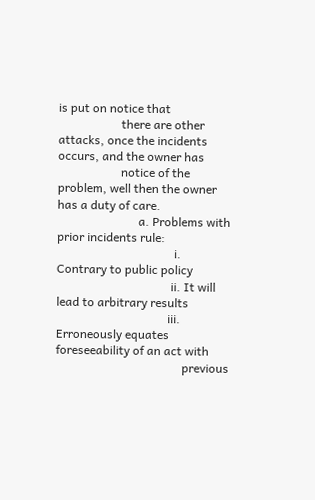is put on notice that
                     there are other attacks, once the incidents occurs, and the owner has
                     notice of the problem, well then the owner has a duty of care.
                           a. Problems with prior incidents rule:
                                       i. Contrary to public policy
                                      ii. It will lead to arbitrary results
                                     iii. Erroneously equates foreseeability of an act with
                                          previous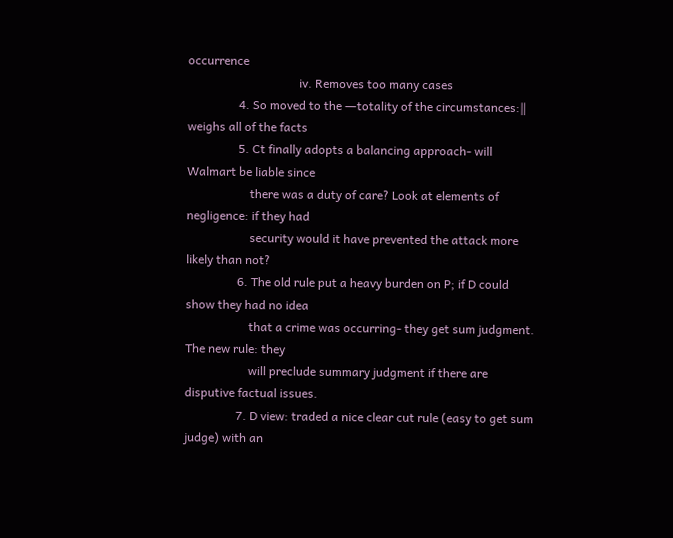occurrence
                                     iv. Removes too many cases
                 4. So moved to the ―totality of the circumstances:‖ weighs all of the facts
                 5. Ct finally adopts a balancing approach- will Walmart be liable since
                     there was a duty of care? Look at elements of negligence: if they had
                     security would it have prevented the attack more likely than not?
                 6. The old rule put a heavy burden on P; if D could show they had no idea
                     that a crime was occurring- they get sum judgment. The new rule: they
                     will preclude summary judgment if there are disputive factual issues.
                 7. D view: traded a nice clear cut rule (easy to get sum judge) with an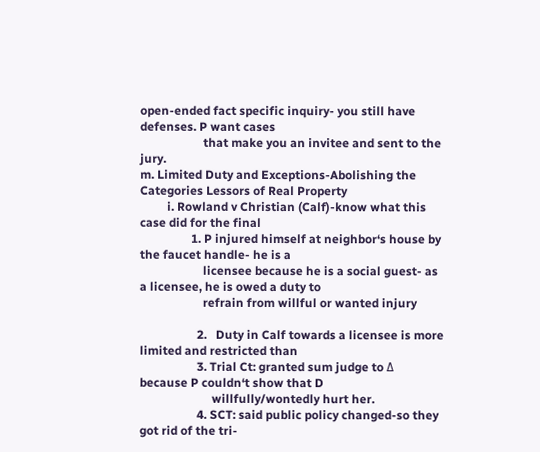open-ended fact specific inquiry- you still have defenses. P want cases
                     that make you an invitee and sent to the jury.
m. Limited Duty and Exceptions-Abolishing the Categories Lessors of Real Property
         i. Rowland v Christian (Calf)-know what this case did for the final
                 1. P injured himself at neighbor‘s house by the faucet handle- he is a
                     licensee because he is a social guest- as a licensee, he is owed a duty to
                     refrain from willful or wanted injury

                   2.   Duty in Calf towards a licensee is more limited and restricted than
                   3. Trial Ct: granted sum judge to Δ because P couldn‘t show that D
                        willfully/wontedly hurt her.
                   4. SCT: said public policy changed-so they got rid of the tri-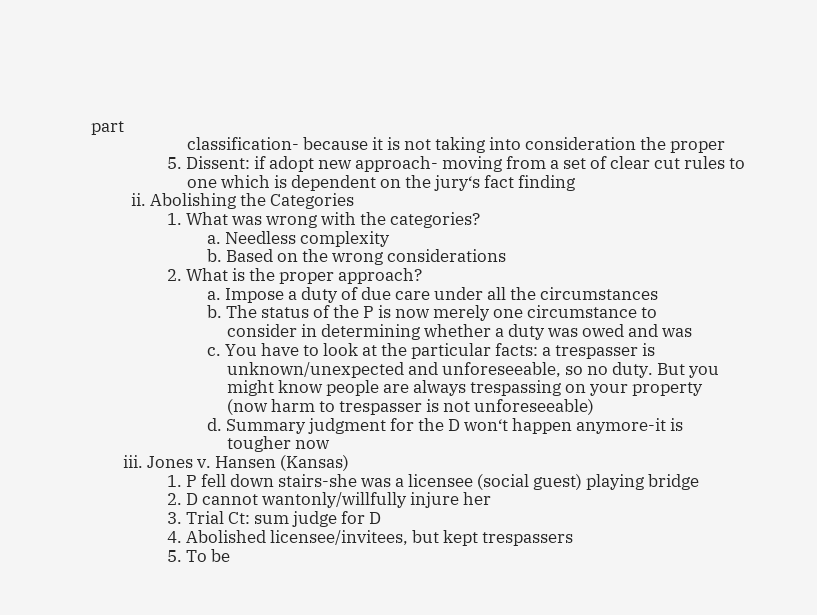part
                        classification- because it is not taking into consideration the proper
                   5. Dissent: if adopt new approach- moving from a set of clear cut rules to
                        one which is dependent on the jury‘s fact finding
          ii. Abolishing the Categories
                   1. What was wrong with the categories?
                             a. Needless complexity
                             b. Based on the wrong considerations
                   2. What is the proper approach?
                             a. Impose a duty of due care under all the circumstances
                             b. The status of the P is now merely one circumstance to
                                  consider in determining whether a duty was owed and was
                             c. You have to look at the particular facts: a trespasser is
                                  unknown/unexpected and unforeseeable, so no duty. But you
                                  might know people are always trespassing on your property
                                  (now harm to trespasser is not unforeseeable)
                             d. Summary judgment for the D won‘t happen anymore-it is
                                  tougher now
        iii. Jones v. Hansen (Kansas)
                   1. P fell down stairs-she was a licensee (social guest) playing bridge
                   2. D cannot wantonly/willfully injure her
                   3. Trial Ct: sum judge for D
                   4. Abolished licensee/invitees, but kept trespassers
                   5. To be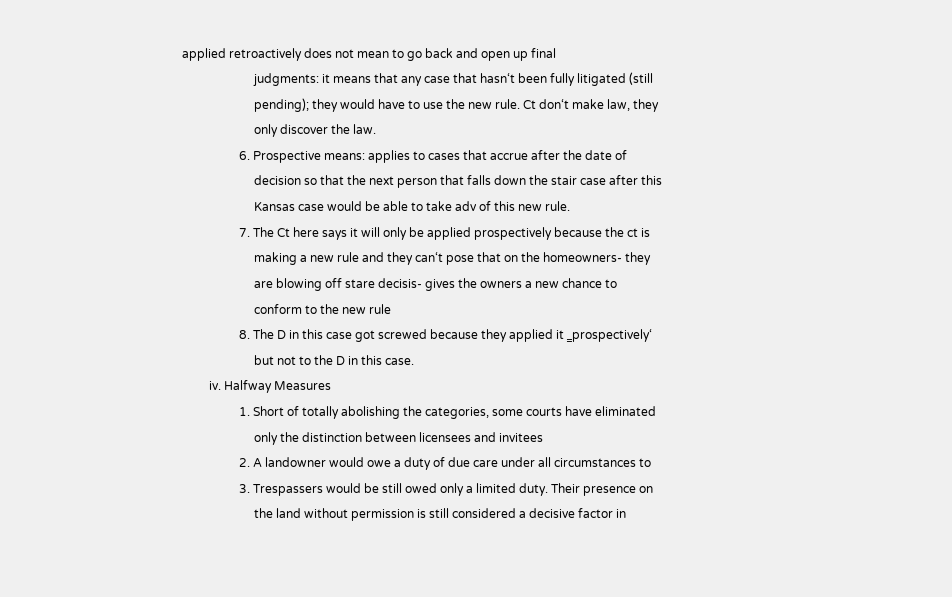applied retroactively does not mean to go back and open up final
                        judgments: it means that any case that hasn‘t been fully litigated (still
                        pending); they would have to use the new rule. Ct don‘t make law, they
                        only discover the law.
                   6. Prospective means: applies to cases that accrue after the date of
                        decision so that the next person that falls down the stair case after this
                        Kansas case would be able to take adv of this new rule.
                   7. The Ct here says it will only be applied prospectively because the ct is
                        making a new rule and they can‘t pose that on the homeowners- they
                        are blowing off stare decisis- gives the owners a new chance to
                        conform to the new rule
                   8. The D in this case got screwed because they applied it ‗prospectively‘
                        but not to the D in this case.
         iv. Halfway Measures
                   1. Short of totally abolishing the categories, some courts have eliminated
                        only the distinction between licensees and invitees
                   2. A landowner would owe a duty of due care under all circumstances to
                   3. Trespassers would be still owed only a limited duty. Their presence on
                        the land without permission is still considered a decisive factor in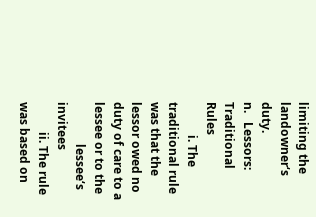limiting the landowner‘s duty.
n.   Lessors: Traditional Rules
           i. The traditional rule was that the lessor owed no duty of care to a lessee or to the
              lessee‘s invitees
          ii. The rule was based on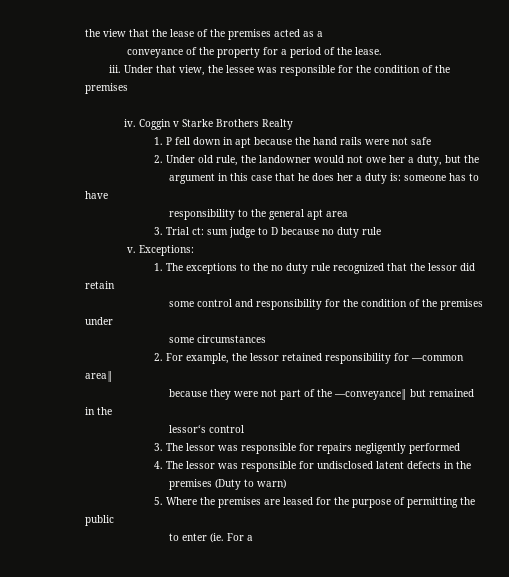the view that the lease of the premises acted as a
              conveyance of the property for a period of the lease.
        iii. Under that view, the lessee was responsible for the condition of the premises

             iv. Coggin v Starke Brothers Realty
                       1. P fell down in apt because the hand rails were not safe
                       2. Under old rule, the landowner would not owe her a duty, but the
                            argument in this case that he does her a duty is: someone has to have
                            responsibility to the general apt area
                       3. Trial ct: sum judge to D because no duty rule
              v. Exceptions:
                       1. The exceptions to the no duty rule recognized that the lessor did retain
                            some control and responsibility for the condition of the premises under
                            some circumstances
                       2. For example, the lessor retained responsibility for ―common area‖
                            because they were not part of the ―conveyance‖ but remained in the
                            lessor‘s control
                       3. The lessor was responsible for repairs negligently performed
                       4. The lessor was responsible for undisclosed latent defects in the
                            premises (Duty to warn)
                       5. Where the premises are leased for the purpose of permitting the public
                            to enter (ie. For a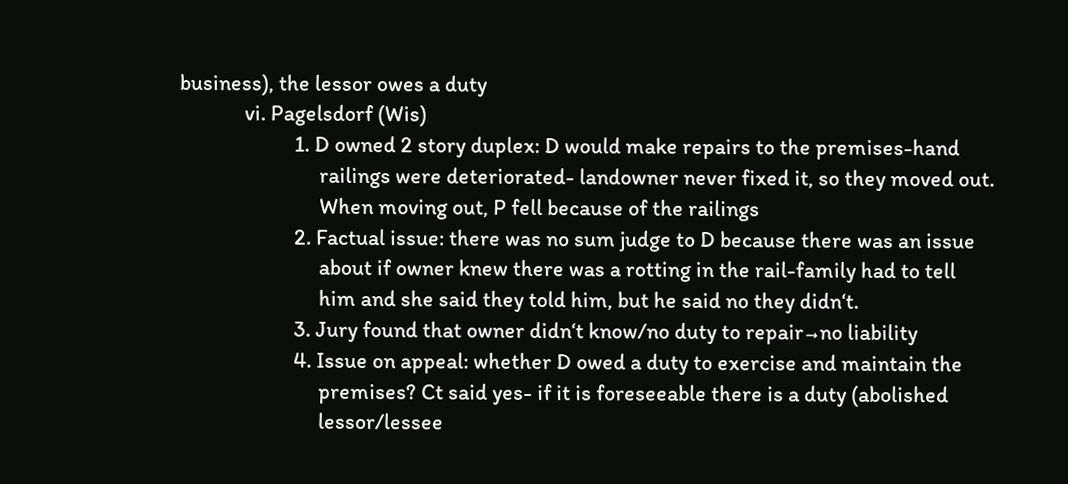business), the lessor owes a duty
             vi. Pagelsdorf (Wis)
                       1. D owned 2 story duplex: D would make repairs to the premises-hand
                            railings were deteriorated- landowner never fixed it, so they moved out.
                            When moving out, P fell because of the railings
                       2. Factual issue: there was no sum judge to D because there was an issue
                            about if owner knew there was a rotting in the rail-family had to tell
                            him and she said they told him, but he said no they didn‘t.
                       3. Jury found that owner didn‘t know/no duty to repair→no liability
                       4. Issue on appeal: whether D owed a duty to exercise and maintain the
                            premises? Ct said yes- if it is foreseeable there is a duty (abolished
                            lessor/lessee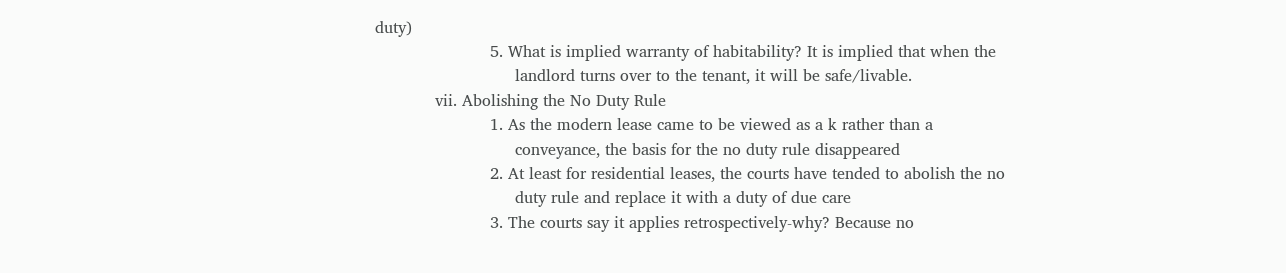duty)
                       5. What is implied warranty of habitability? It is implied that when the
                            landlord turns over to the tenant, it will be safe/livable.
            vii. Abolishing the No Duty Rule
                       1. As the modern lease came to be viewed as a k rather than a
                            conveyance, the basis for the no duty rule disappeared
                       2. At least for residential leases, the courts have tended to abolish the no
                            duty rule and replace it with a duty of due care
                       3. The courts say it applies retrospectively-why? Because no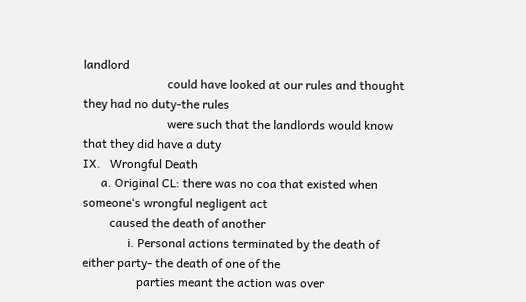landlord
                            could have looked at our rules and thought they had no duty-the rules
                            were such that the landlords would know that they did have a duty
IX.   Wrongful Death
      a. Original CL: there was no coa that existed when someone‘s wrongful negligent act
         caused the death of another
               i. Personal actions terminated by the death of either party- the death of one of the
                  parties meant the action was over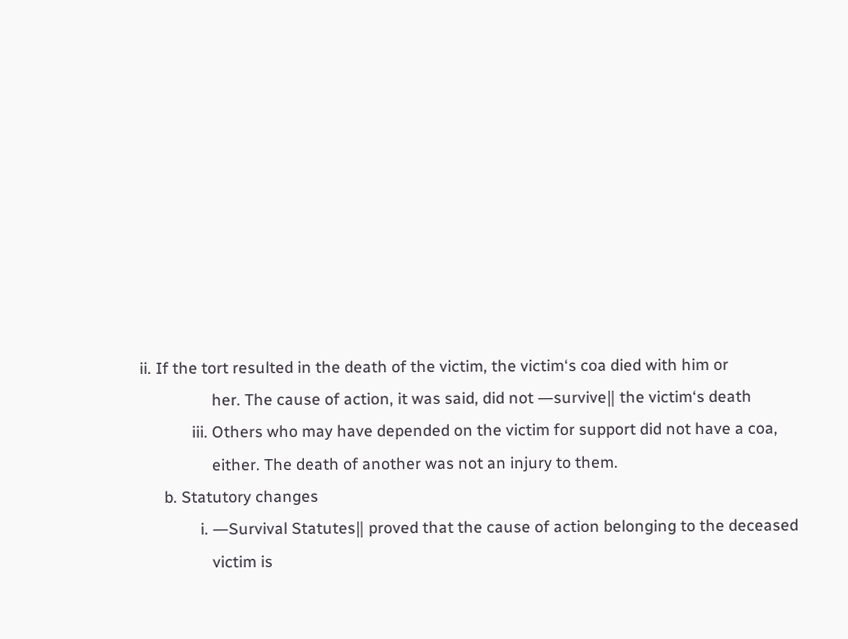ii. If the tort resulted in the death of the victim, the victim‘s coa died with him or
                  her. The cause of action, it was said, did not ―survive‖ the victim‘s death
             iii. Others who may have depended on the victim for support did not have a coa,
                  either. The death of another was not an injury to them.
      b. Statutory changes
               i. ―Survival Statutes‖ proved that the cause of action belonging to the deceased
                  victim is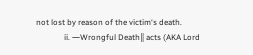not lost by reason of the victim‘s death.
              ii. ―Wrongful Death‖ acts (AKA Lord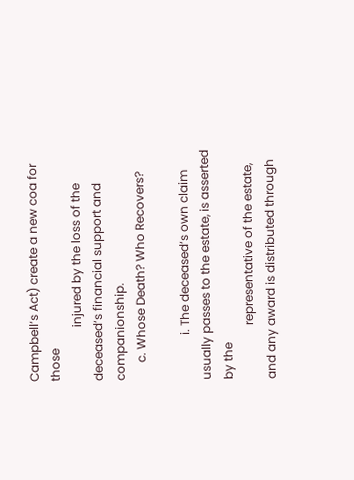Campbell‘s Act) create a new coa for those
                  injured by the loss of the deceased‘s financial support and companionship.
      c. Whose Death? Who Recovers?

               i. The deceased‘s own claim usually passes to the estate, is asserted by the
                  representative of the estate, and any award is distributed through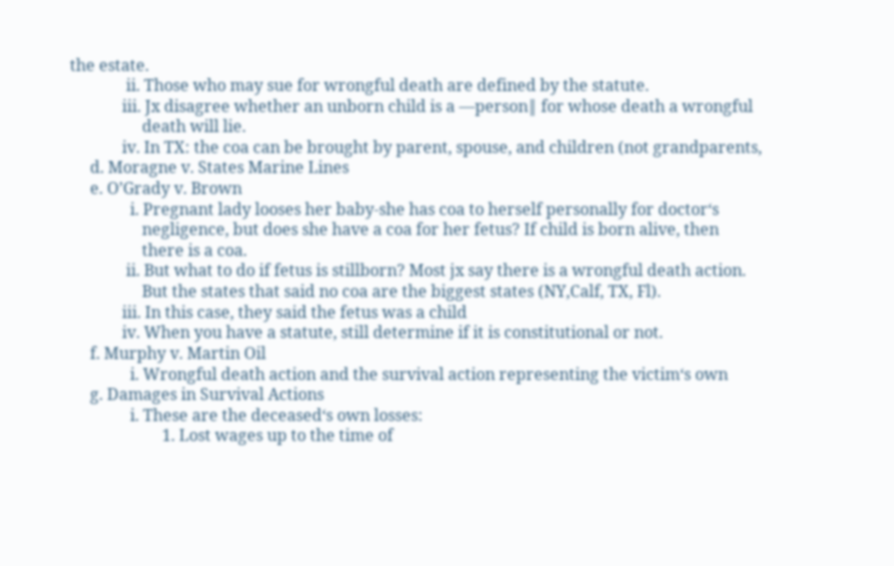the estate.
              ii. Those who may sue for wrongful death are defined by the statute.
             iii. Jx disagree whether an unborn child is a ―person‖ for whose death a wrongful
                  death will lie.
             iv. In TX: the coa can be brought by parent, spouse, and children (not grandparents,
     d. Moragne v. States Marine Lines
     e. O’Grady v. Brown
               i. Pregnant lady looses her baby-she has coa to herself personally for doctor‘s
                  negligence, but does she have a coa for her fetus? If child is born alive, then
                  there is a coa.
              ii. But what to do if fetus is stillborn? Most jx say there is a wrongful death action.
                  But the states that said no coa are the biggest states (NY,Calf, TX, Fl).
             iii. In this case, they said the fetus was a child
             iv. When you have a statute, still determine if it is constitutional or not.
     f. Murphy v. Martin Oil
               i. Wrongful death action and the survival action representing the victim‘s own
     g. Damages in Survival Actions
               i. These are the deceased‘s own losses:
                       1. Lost wages up to the time of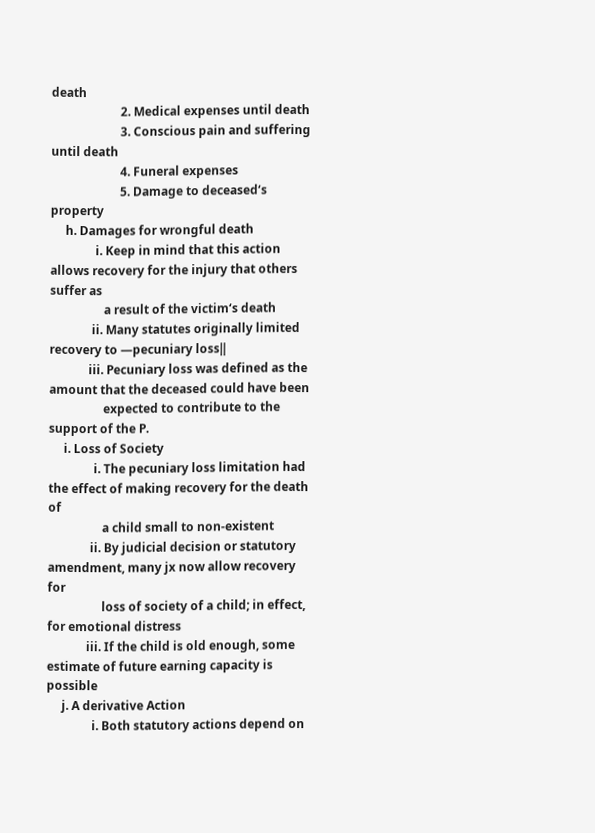death
                       2. Medical expenses until death
                       3. Conscious pain and suffering until death
                       4. Funeral expenses
                       5. Damage to deceased‘s property
     h. Damages for wrongful death
               i. Keep in mind that this action allows recovery for the injury that others suffer as
                  a result of the victim‘s death
              ii. Many statutes originally limited recovery to ―pecuniary loss‖
             iii. Pecuniary loss was defined as the amount that the deceased could have been
                  expected to contribute to the support of the P.
     i. Loss of Society
               i. The pecuniary loss limitation had the effect of making recovery for the death of
                  a child small to non-existent
              ii. By judicial decision or statutory amendment, many jx now allow recovery for
                  loss of society of a child; in effect, for emotional distress
             iii. If the child is old enough, some estimate of future earning capacity is possible
     j. A derivative Action
               i. Both statutory actions depend on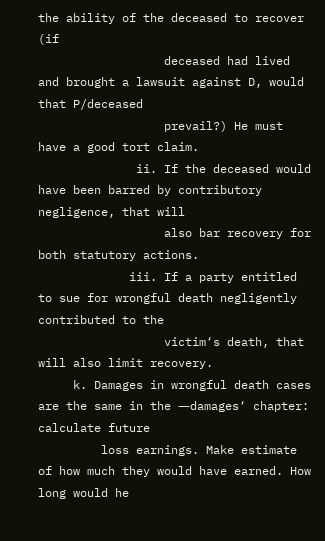the ability of the deceased to recover (if
                  deceased had lived and brought a lawsuit against D, would that P/deceased
                  prevail?) He must have a good tort claim.
              ii. If the deceased would have been barred by contributory negligence, that will
                  also bar recovery for both statutory actions.
             iii. If a party entitled to sue for wrongful death negligently contributed to the
                  victim‘s death, that will also limit recovery.
     k. Damages in wrongful death cases are the same in the ―damages‘ chapter: calculate future
         loss earnings. Make estimate of how much they would have earned. How long would he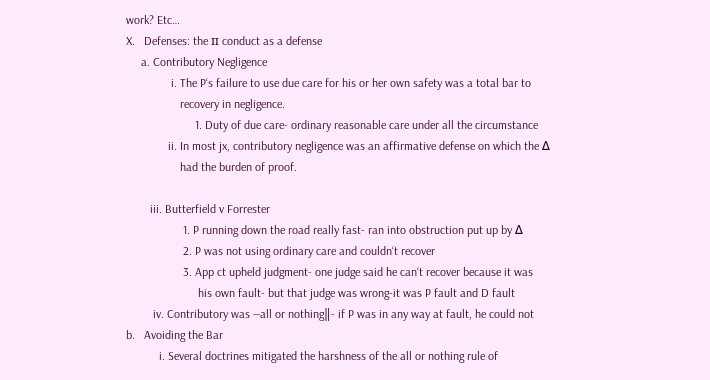work? Etc…
X.   Defenses: the п conduct as a defense
     a. Contributory Negligence
               i. The P‘s failure to use due care for his or her own safety was a total bar to
                  recovery in negligence.
                       1. Duty of due care- ordinary reasonable care under all the circumstance
              ii. In most jx, contributory negligence was an affirmative defense on which the Δ
                  had the burden of proof.

        iii. Butterfield v Forrester
                   1. P running down the road really fast- ran into obstruction put up by Δ
                   2. P was not using ordinary care and couldn‘t recover
                   3. App ct upheld judgment- one judge said he can‘t recover because it was
                        his own fault- but that judge was wrong-it was P fault and D fault
         iv. Contributory was ―all or nothing‖- if P was in any way at fault, he could not
b.   Avoiding the Bar
           i. Several doctrines mitigated the harshness of the all or nothing rule of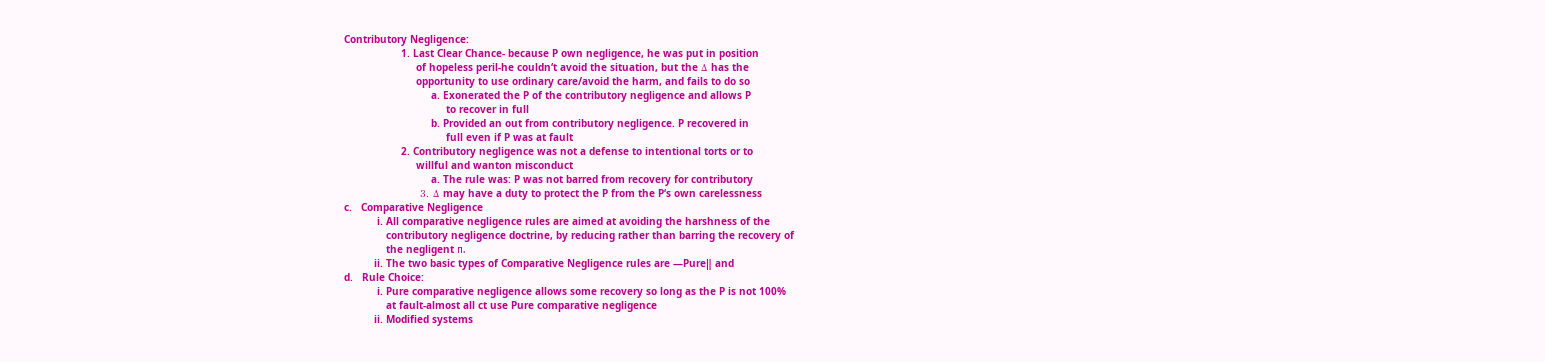Contributory Negligence:
                   1. Last Clear Chance- because P own negligence, he was put in position
                        of hopeless peril-he couldn‘t avoid the situation, but the Δ has the
                        opportunity to use ordinary care/avoid the harm, and fails to do so
                             a. Exonerated the P of the contributory negligence and allows P
                                  to recover in full
                             b. Provided an out from contributory negligence. P recovered in
                                  full even if P was at fault
                   2. Contributory negligence was not a defense to intentional torts or to
                        willful and wanton misconduct
                             a. The rule was: P was not barred from recovery for contributory
                   3. Δ may have a duty to protect the P from the P‘s own carelessness
c.   Comparative Negligence
           i. All comparative negligence rules are aimed at avoiding the harshness of the
              contributory negligence doctrine, by reducing rather than barring the recovery of
              the negligent п.
          ii. The two basic types of Comparative Negligence rules are ―Pure‖ and
d.   Rule Choice:
           i. Pure comparative negligence allows some recovery so long as the P is not 100%
              at fault-almost all ct use Pure comparative negligence
          ii. Modified systems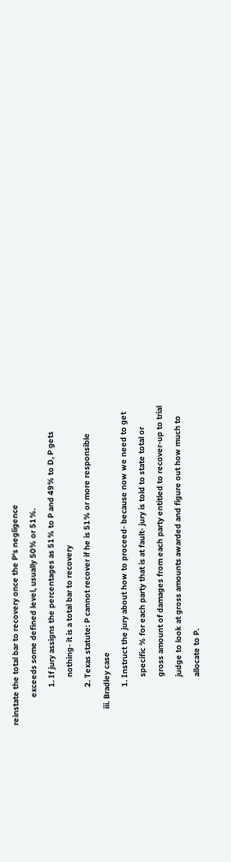reinstate the total bar to recovery once the P‘s negligence
              exceeds some defined level, usually 50% or 51%.
                   1. If jury assigns the percentages as 51% to P and 49% to D, P gets
                        nothing- it is a total bar to recovery
                   2. Texas statute: P cannot recover if he is 51% or more responsible
        iii. Bradley case
                   1. Instruct the jury about how to proceed- because now we need to get
                        specific % for each party that is at fault- jury is told to state total or
                        gross amount of damages from each party entitled to recover-up to trial
                        judge to look at gross amounts awarded and figure out how much to
                        allocate to P.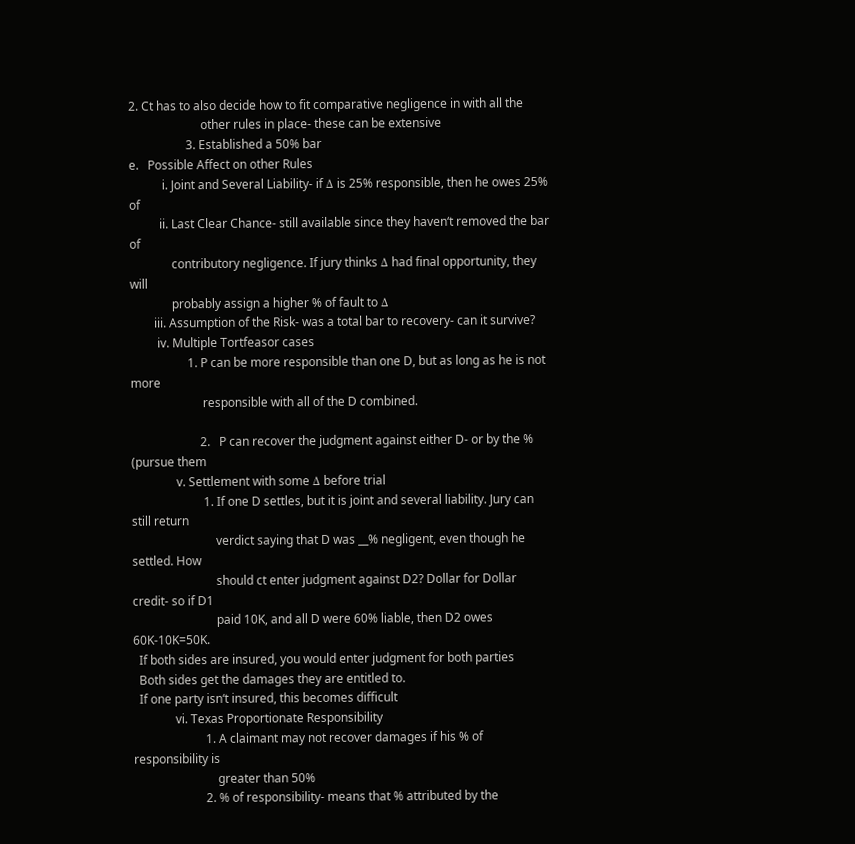2. Ct has to also decide how to fit comparative negligence in with all the
                        other rules in place- these can be extensive
                   3. Established a 50% bar
e.   Possible Affect on other Rules
           i. Joint and Several Liability- if Δ is 25% responsible, then he owes 25% of
          ii. Last Clear Chance- still available since they haven‘t removed the bar of
              contributory negligence. If jury thinks Δ had final opportunity, they will
              probably assign a higher % of fault to Δ
        iii. Assumption of the Risk- was a total bar to recovery- can it survive?
         iv. Multiple Tortfeasor cases
                   1. P can be more responsible than one D, but as long as he is not more
                        responsible with all of the D combined.

                       2.   P can recover the judgment against either D- or by the % (pursue them
               v. Settlement with some Δ before trial
                        1. If one D settles, but it is joint and several liability. Jury can still return
                            verdict saying that D was __% negligent, even though he settled. How
                            should ct enter judgment against D2? Dollar for Dollar credit- so if D1
                            paid 10K, and all D were 60% liable, then D2 owes 60K-10K=50K.
  If both sides are insured, you would enter judgment for both parties
  Both sides get the damages they are entitled to.
  If one party isn‘t insured, this becomes difficult
              vi. Texas Proportionate Responsibility
                        1. A claimant may not recover damages if his % of responsibility is
                            greater than 50%
                        2. % of responsibility- means that % attributed by the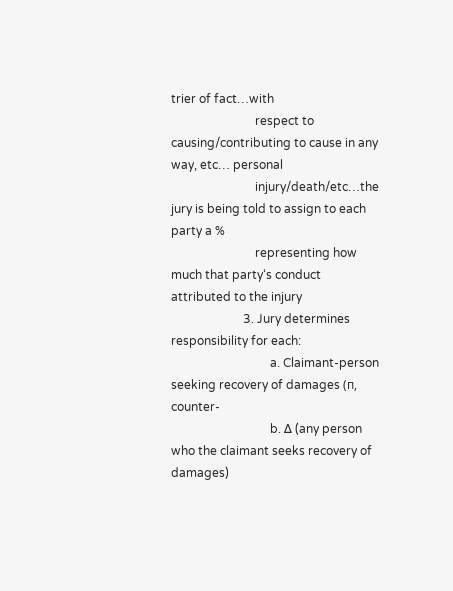trier of fact…with
                            respect to causing/contributing to cause in any way, etc… personal
                            injury/death/etc…the jury is being told to assign to each party a %
                            representing how much that party‘s conduct attributed to the injury
                        3. Jury determines responsibility for each:
                                 a. Claimant-person seeking recovery of damages (п, counter-
                                 b. Δ (any person who the claimant seeks recovery of damages)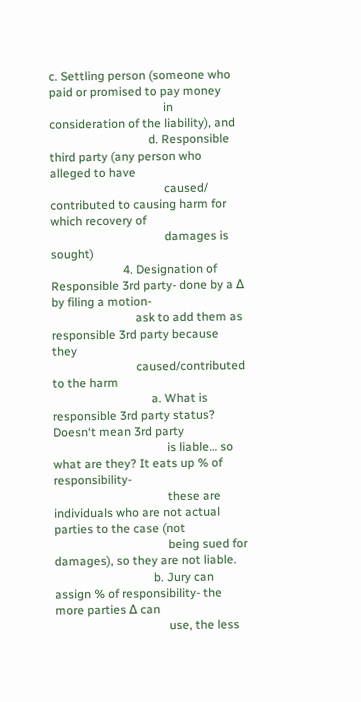c. Settling person (someone who paid or promised to pay money
                                      in consideration of the liability), and
                                 d. Responsible third party (any person who alleged to have
                                      caused/ contributed to causing harm for which recovery of
                                      damages is sought)
                        4. Designation of Responsible 3rd party- done by a Δ by filing a motion-
                            ask to add them as responsible 3rd party because they
                            caused/contributed to the harm
                                 a. What is responsible 3rd party status? Doesn‘t mean 3rd party
                                      is liable… so what are they? It eats up % of responsibility-
                                      these are individuals who are not actual parties to the case (not
                                      being sued for damages), so they are not liable.
                                 b. Jury can assign % of responsibility- the more parties Δ can
                                      use, the less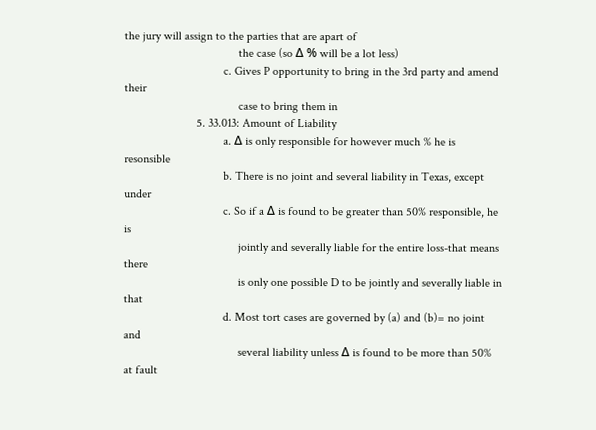the jury will assign to the parties that are apart of
                                      the case (so Δ % will be a lot less)
                                 c. Gives P opportunity to bring in the 3rd party and amend their
                                      case to bring them in
                        5. 33.013: Amount of Liability
                                 a. Δ is only responsible for however much % he is resonsible
                                 b. There is no joint and several liability in Texas, except under
                                 c. So if a Δ is found to be greater than 50% responsible, he is
                                      jointly and severally liable for the entire loss-that means there
                                      is only one possible D to be jointly and severally liable in that
                                 d. Most tort cases are governed by (a) and (b)= no joint and
                                      several liability unless Δ is found to be more than 50% at fault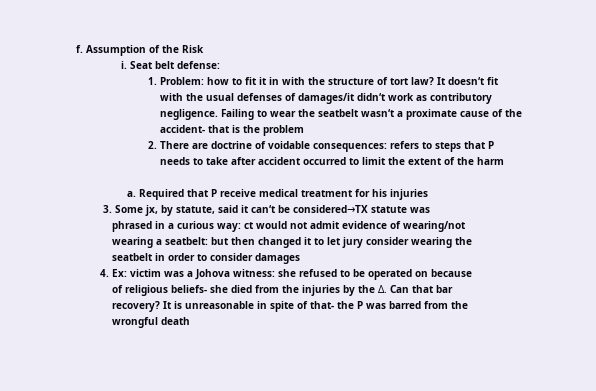f. Assumption of the Risk
               i. Seat belt defense:
                        1. Problem: how to fit it in with the structure of tort law? It doesn‘t fit
                            with the usual defenses of damages/it didn‘t work as contributory
                            negligence. Failing to wear the seatbelt wasn‘t a proximate cause of the
                            accident- that is the problem
                        2. There are doctrine of voidable consequences: refers to steps that P
                            needs to take after accident occurred to limit the extent of the harm

                 a. Required that P receive medical treatment for his injuries
         3. Some jx, by statute, said it can‘t be considered→TX statute was
            phrased in a curious way: ct would not admit evidence of wearing/not
            wearing a seatbelt: but then changed it to let jury consider wearing the
            seatbelt in order to consider damages
        4. Ex: victim was a Johova witness: she refused to be operated on because
            of religious beliefs- she died from the injuries by the Δ. Can that bar
            recovery? It is unreasonable in spite of that- the P was barred from the
            wrongful death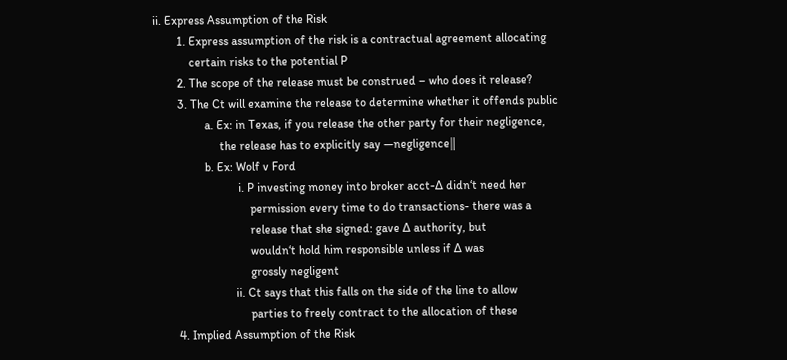ii. Express Assumption of the Risk
        1. Express assumption of the risk is a contractual agreement allocating
            certain risks to the potential P
        2. The scope of the release must be construed – who does it release?
        3. The Ct will examine the release to determine whether it offends public
                 a. Ex: in Texas, if you release the other party for their negligence,
                      the release has to explicitly say ―negligence‖
                 b. Ex: Wolf v Ford
                            i. P investing money into broker acct-Δ didn‘t need her
                                permission every time to do transactions- there was a
                                release that she signed: gave Δ authority, but
                                wouldn‘t hold him responsible unless if Δ was
                                grossly negligent
                           ii. Ct says that this falls on the side of the line to allow
                                parties to freely contract to the allocation of these
        4. Implied Assumption of the Risk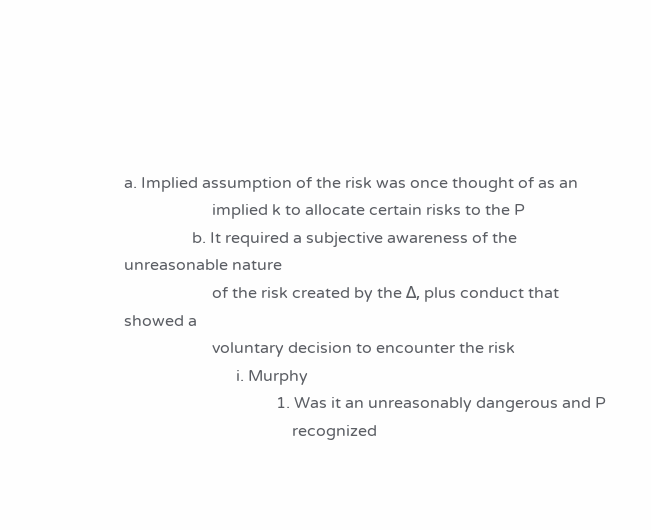a. Implied assumption of the risk was once thought of as an
                      implied k to allocate certain risks to the P
                 b. It required a subjective awareness of the unreasonable nature
                      of the risk created by the Δ, plus conduct that showed a
                      voluntary decision to encounter the risk
                            i. Murphy
                                      1. Was it an unreasonably dangerous and P
                                          recognized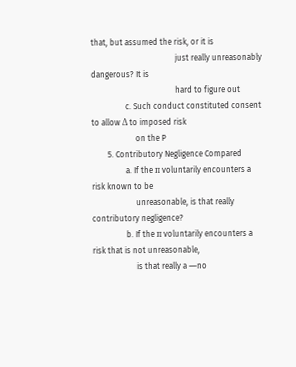that, but assumed the risk, or it is
                                          just really unreasonably dangerous? It is
                                          hard to figure out
                 c. Such conduct constituted consent to allow Δ to imposed risk
                      on the P
        5. Contributory Negligence Compared
                 a. If the п voluntarily encounters a risk known to be
                      unreasonable, is that really contributory negligence?
                 b. If the п voluntarily encounters a risk that is not unreasonable,
                      is that really a ―no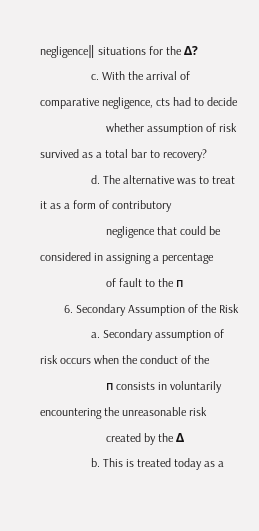negligence‖ situations for the Δ?
                 c. With the arrival of comparative negligence, cts had to decide
                      whether assumption of risk survived as a total bar to recovery?
                 d. The alternative was to treat it as a form of contributory
                      negligence that could be considered in assigning a percentage
                      of fault to the п
        6. Secondary Assumption of the Risk
                 a. Secondary assumption of risk occurs when the conduct of the
                      п consists in voluntarily encountering the unreasonable risk
                      created by the Δ
                 b. This is treated today as a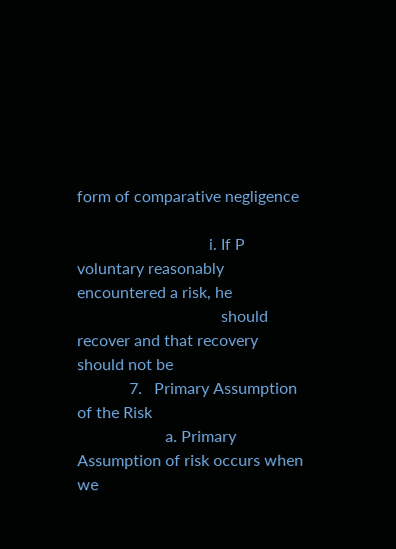form of comparative negligence

                                 i. If P voluntary reasonably encountered a risk, he
                                    should recover and that recovery should not be
             7.   Primary Assumption of the Risk
                      a. Primary Assumption of risk occurs when we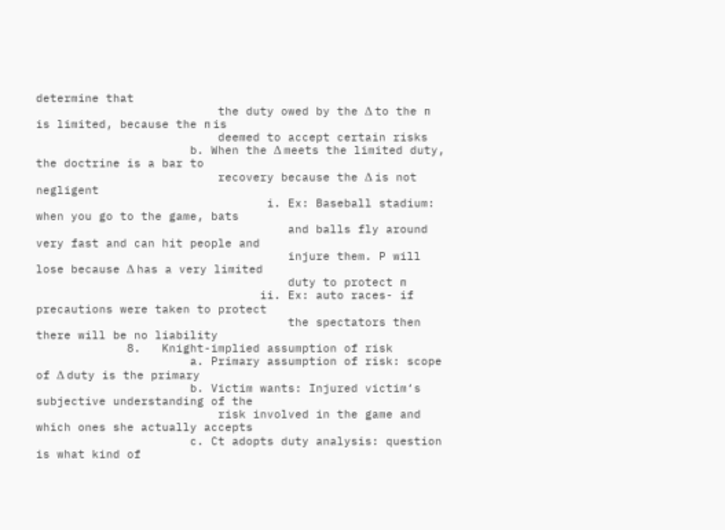determine that
                          the duty owed by the Δ to the п is limited, because the п is
                          deemed to accept certain risks
                      b. When the Δ meets the limited duty, the doctrine is a bar to
                          recovery because the Δ is not negligent
                                 i. Ex: Baseball stadium: when you go to the game, bats
                                    and balls fly around very fast and can hit people and
                                    injure them. P will lose because Δ has a very limited
                                    duty to protect п
                                ii. Ex: auto races- if precautions were taken to protect
                                    the spectators then there will be no liability
             8.   Knight-implied assumption of risk
                      a. Primary assumption of risk: scope of Δ duty is the primary
                      b. Victim wants: Injured victim‘s subjective understanding of the
                          risk involved in the game and which ones she actually accepts
                      c. Ct adopts duty analysis: question is what kind of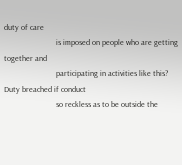duty of care
                          is imposed on people who are getting together and
                          participating in activities like this? Duty breached if conduct
                          so reckless as to be outside the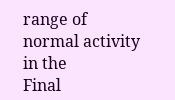range of normal activity in the
Final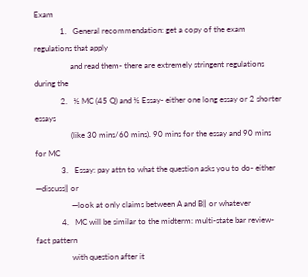Exam
             1.   General recommendation: get a copy of the exam regulations that apply
                  and read them- there are extremely stringent regulations during the
             2.   ½ MC (45 Q) and ½ Essay- either one long essay or 2 shorter essays
                  (like 30 mins/60 mins). 90 mins for the essay and 90 mins for MC
             3.   Essay: pay attn to what the question asks you to do- either ―discuss‖ or
                  ―look at only claims between A and B‖ or whatever
             4.   MC will be similar to the midterm: multi-state bar review- fact pattern
                  with question after it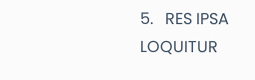5.   RES IPSA LOQUITUR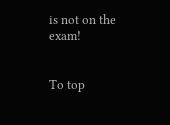is not on the exam!


To top